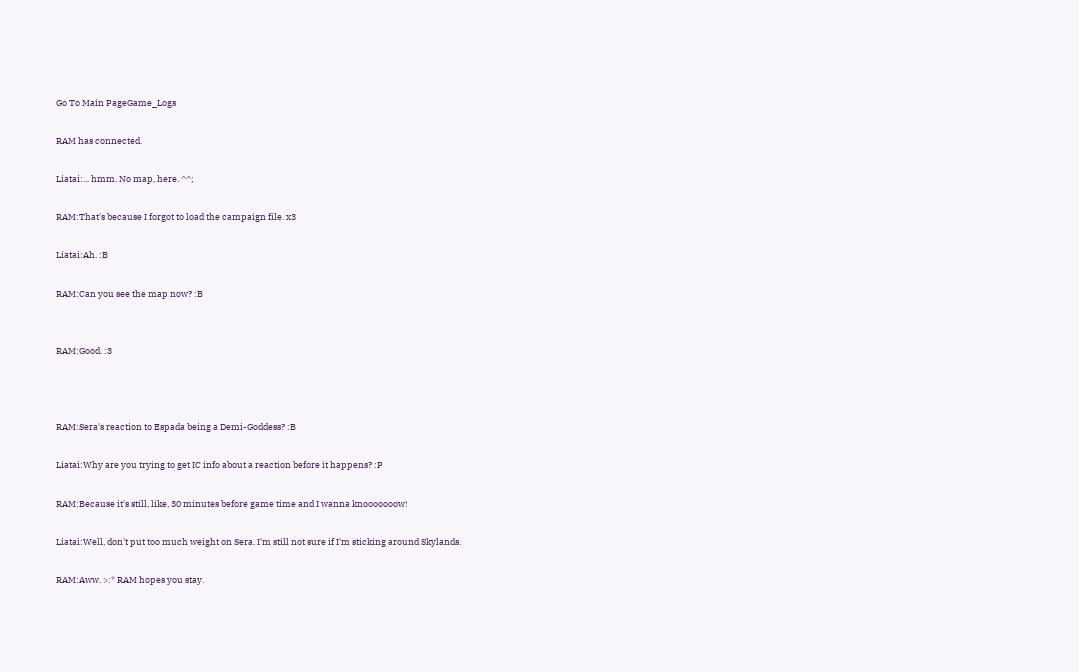Go To Main PageGame_Logs

RAM has connected.

Liatai:... hmm. No map, here. ^^;

RAM:That's because I forgot to load the campaign file. x3

Liatai:Ah. :B

RAM:Can you see the map now? :B


RAM:Good. :3



RAM:Sera's reaction to Espada being a Demi-Goddess? :B

Liatai:Why are you trying to get IC info about a reaction before it happens? :P

RAM:Because it's still, like, 30 minutes before game time and I wanna knooooooow!

Liatai:Well, don't put too much weight on Sera. I'm still not sure if I'm sticking around Skylands.

RAM:Aww. >:* RAM hopes you stay.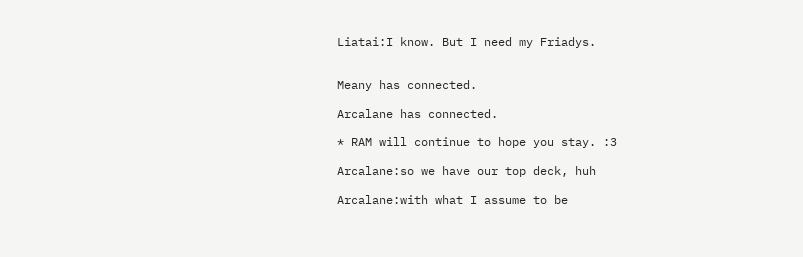Liatai:I know. But I need my Friadys.


Meany has connected.

Arcalane has connected.

* RAM will continue to hope you stay. :3

Arcalane:so we have our top deck, huh

Arcalane:with what I assume to be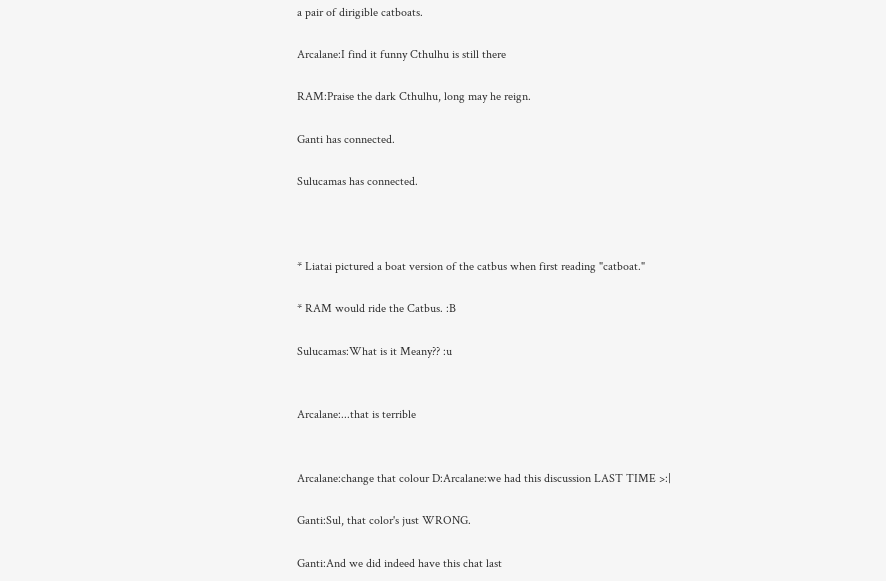a pair of dirigible catboats.

Arcalane:I find it funny Cthulhu is still there

RAM:Praise the dark Cthulhu, long may he reign.

Ganti has connected.

Sulucamas has connected.



* Liatai pictured a boat version of the catbus when first reading "catboat."

* RAM would ride the Catbus. :B

Sulucamas:What is it Meany?? :u


Arcalane:...that is terrible


Arcalane:change that colour D:Arcalane:we had this discussion LAST TIME >:|

Ganti:Sul, that color's just WRONG.

Ganti:And we did indeed have this chat last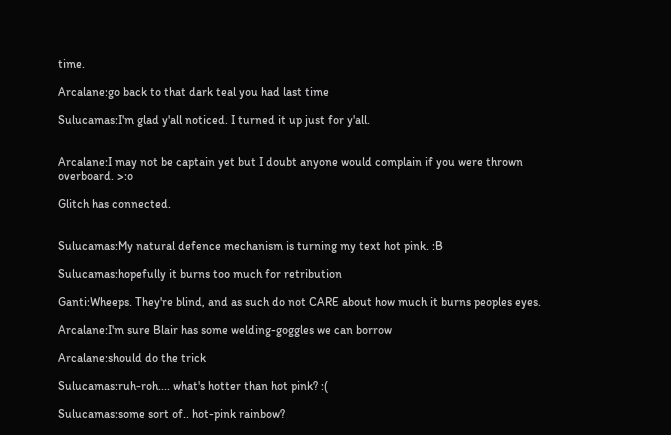time.

Arcalane:go back to that dark teal you had last time

Sulucamas:I'm glad y'all noticed. I turned it up just for y'all.


Arcalane:I may not be captain yet but I doubt anyone would complain if you were thrown overboard. >:o

Glitch has connected.


Sulucamas:My natural defence mechanism is turning my text hot pink. :B

Sulucamas:hopefully it burns too much for retribution

Ganti:Wheeps. They're blind, and as such do not CARE about how much it burns peoples eyes.

Arcalane:I'm sure Blair has some welding-goggles we can borrow

Arcalane:should do the trick

Sulucamas:ruh-roh.... what's hotter than hot pink? :(

Sulucamas:some sort of.. hot-pink rainbow?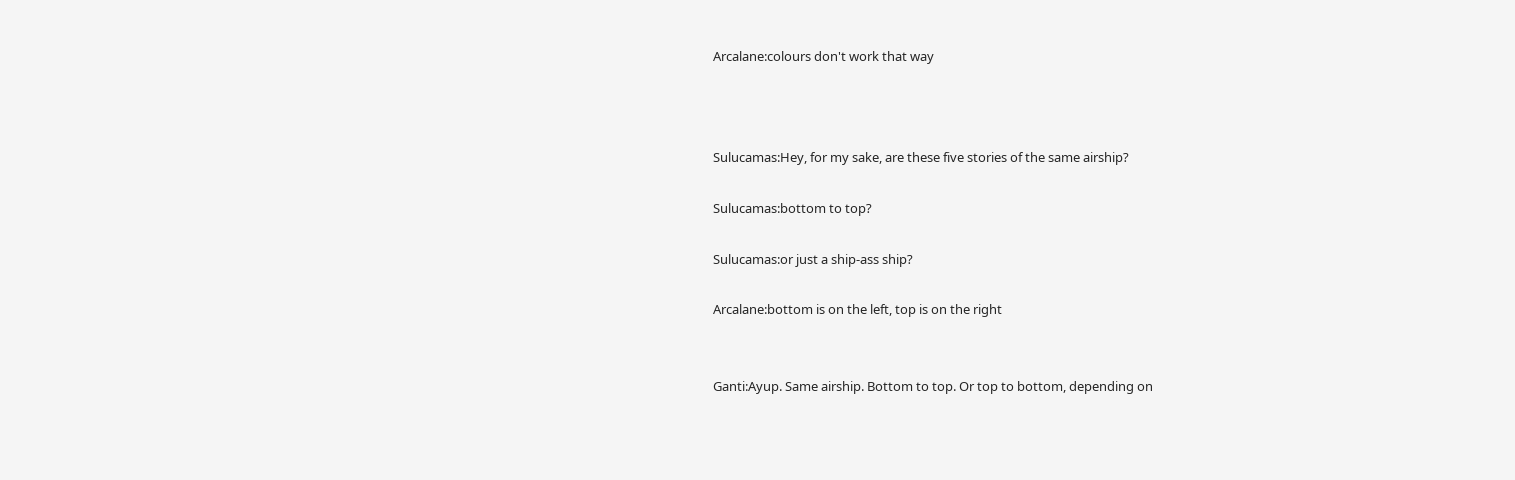Arcalane:colours don't work that way



Sulucamas:Hey, for my sake, are these five stories of the same airship?

Sulucamas:bottom to top?

Sulucamas:or just a ship-ass ship?

Arcalane:bottom is on the left, top is on the right


Ganti:Ayup. Same airship. Bottom to top. Or top to bottom, depending on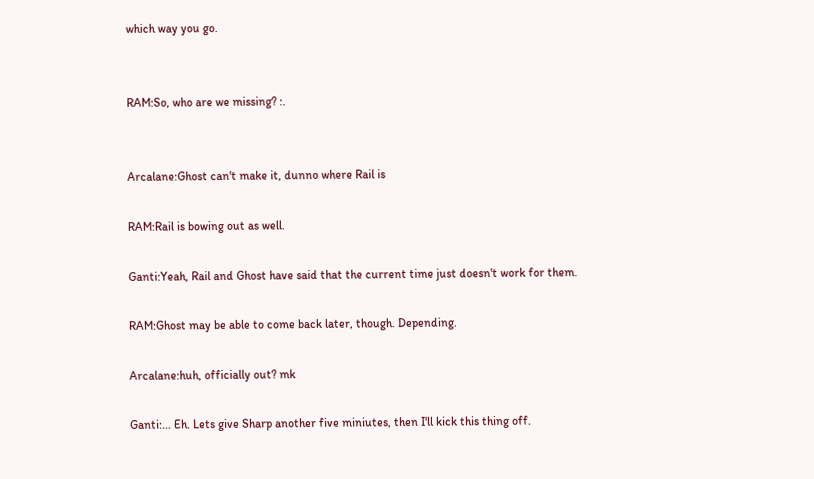which way you go.


RAM:So, who are we missing? :.


Arcalane:Ghost can't make it, dunno where Rail is

RAM:Rail is bowing out as well.

Ganti:Yeah, Rail and Ghost have said that the current time just doesn't work for them.

RAM:Ghost may be able to come back later, though. Depending.

Arcalane:huh, officially out? mk

Ganti:... Eh. Lets give Sharp another five miniutes, then I'll kick this thing off.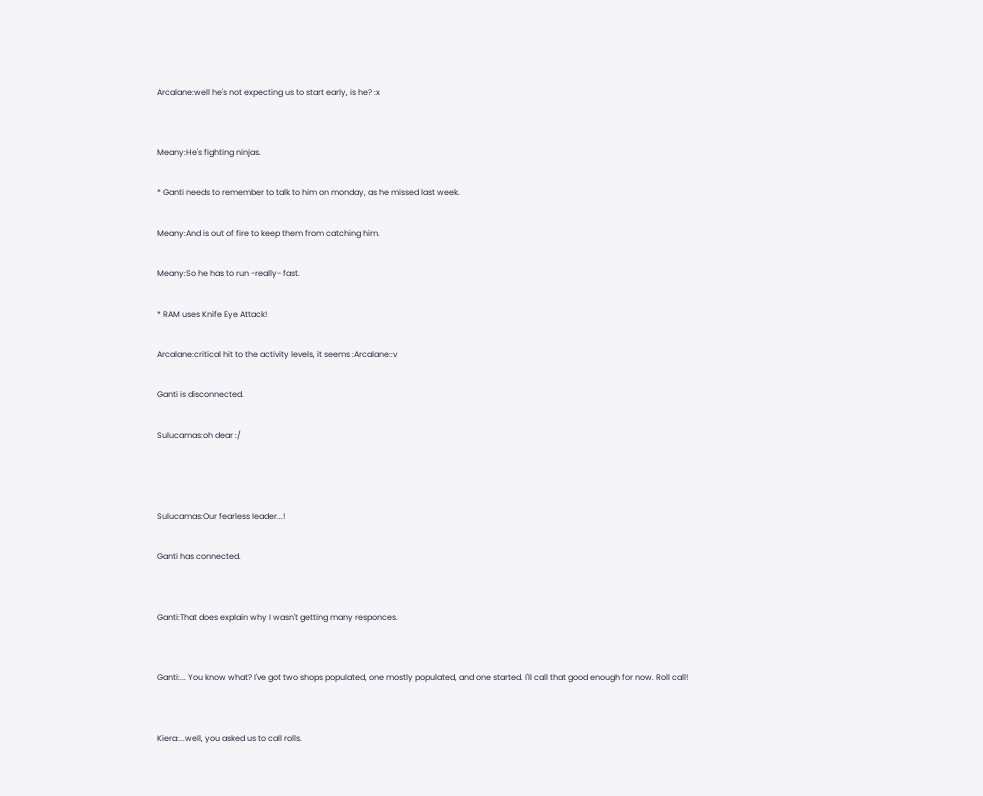Arcalane:well he's not expecting us to start early, is he? :x


Meany:He's fighting ninjas.

* Ganti needs to remember to talk to him on monday, as he missed last week.

Meany:And is out of fire to keep them from catching him.

Meany:So he has to run -really- fast.

* RAM uses Knife Eye Attack!

Arcalane:critical hit to the activity levels, it seems :Arcalane::v

Ganti is disconnected.

Sulucamas:oh dear :/



Sulucamas:Our fearless leader...!

Ganti has connected.


Ganti:That does explain why I wasn't getting many responces.


Ganti:... You know what? I've got two shops populated, one mostly populated, and one started. I'll call that good enough for now. Roll call!


Kiera:...well, you asked us to call rolls.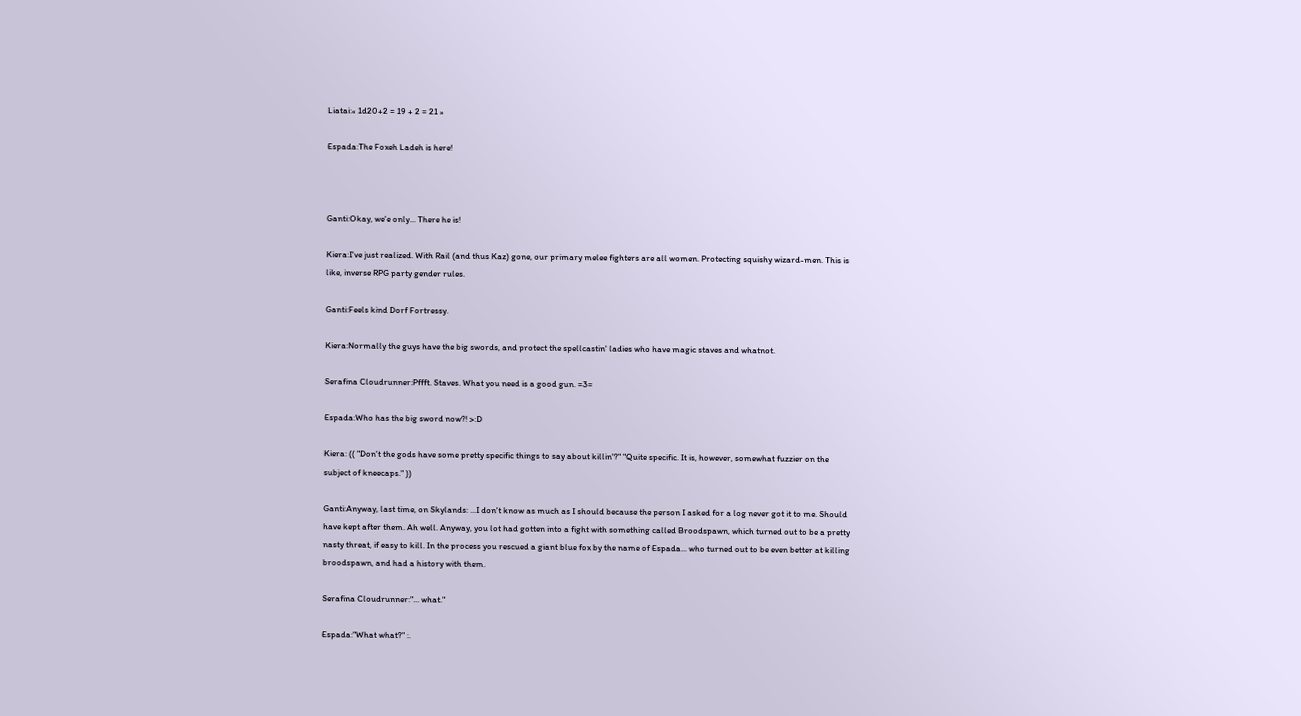Liatai:« 1d20+2 = 19 + 2 = 21 »

Espada:The Foxeh Ladeh is here!



Ganti:Okay, we'e only... There he is!

Kiera:I've just realized. With Rail (and thus Kaz) gone, our primary melee fighters are all women. Protecting squishy wizard-men. This is like, inverse RPG party gender rules.

Ganti:Feels kind Dorf Fortressy.

Kiera:Normally the guys have the big swords, and protect the spellcastin' ladies who have magic staves and whatnot.

Serafina Cloudrunner:Pffft. Staves. What you need is a good gun. =3=

Espada:Who has the big sword now?! >:D

Kiera: (( "Don't the gods have some pretty specific things to say about killin'?" "Quite specific. It is, however, somewhat fuzzier on the subject of kneecaps." ))

Ganti:Anyway, last time, on Skylands: ...I don't know as much as I should because the person I asked for a log never got it to me. Should have kept after them. Ah well. Anyway, you lot had gotten into a fight with something called Broodspawn, which turned out to be a pretty nasty threat, if easy to kill. In the process you rescued a giant blue fox by the name of Espada... who turned out to be even better at killing broodspawn, and had a history with them.

Serafina Cloudrunner:"... what."

Espada:"What what?" :.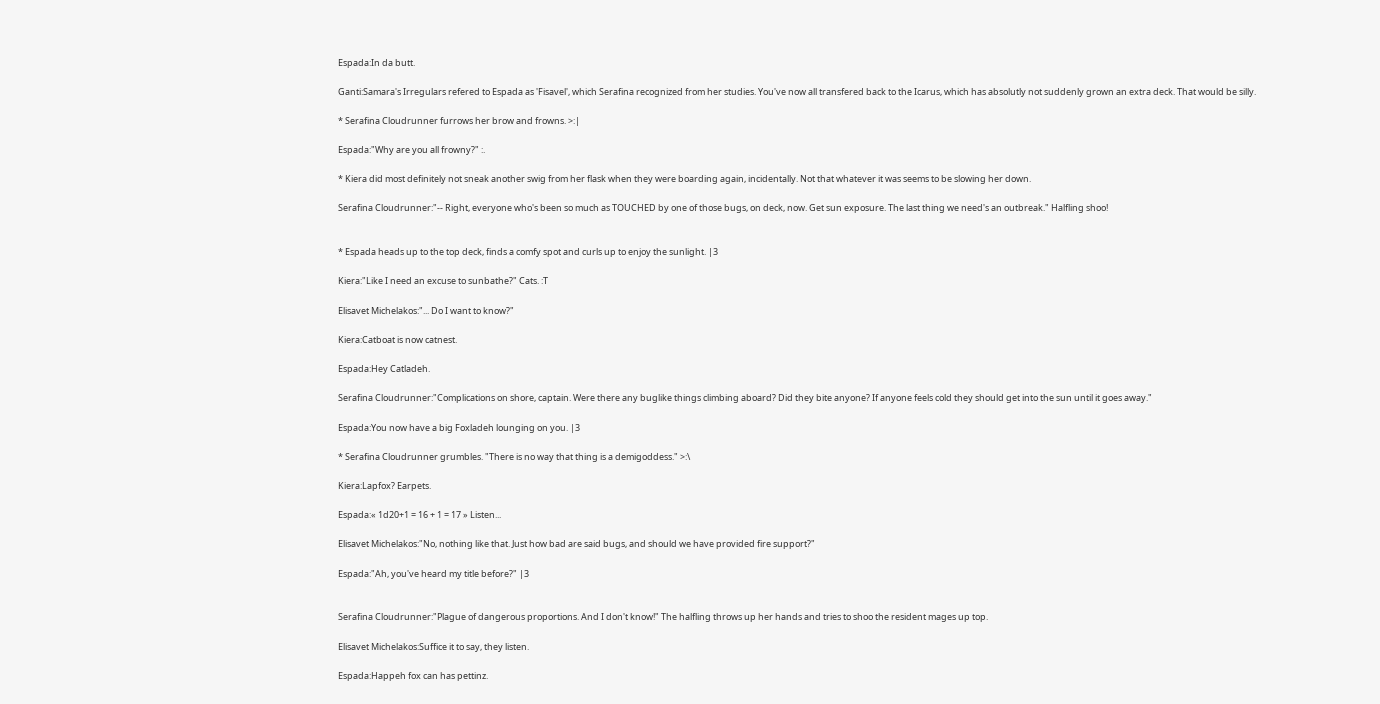Espada:In da butt.

Ganti:Samara's Irregulars refered to Espada as 'Fisavel', which Serafina recognized from her studies. You've now all transfered back to the Icarus, which has absolutly not suddenly grown an extra deck. That would be silly.

* Serafina Cloudrunner furrows her brow and frowns. >:|

Espada:"Why are you all frowny?" :.

* Kiera did most definitely not sneak another swig from her flask when they were boarding again, incidentally. Not that whatever it was seems to be slowing her down.

Serafina Cloudrunner:"-- Right, everyone who's been so much as TOUCHED by one of those bugs, on deck, now. Get sun exposure. The last thing we need's an outbreak." Halfling shoo!


* Espada heads up to the top deck, finds a comfy spot and curls up to enjoy the sunlight. |3

Kiera:"Like I need an excuse to sunbathe?" Cats. :T

Elisavet Michelakos:"... Do I want to know?"

Kiera:Catboat is now catnest.

Espada:Hey Catladeh.

Serafina Cloudrunner:"Complications on shore, captain. Were there any buglike things climbing aboard? Did they bite anyone? If anyone feels cold they should get into the sun until it goes away."

Espada:You now have a big Foxladeh lounging on you. |3

* Serafina Cloudrunner grumbles. "There is no way that thing is a demigoddess." >:\

Kiera:Lapfox? Earpets.

Espada:« 1d20+1 = 16 + 1 = 17 » Listen...

Elisavet Michelakos:"No, nothing like that. Just how bad are said bugs, and should we have provided fire support?"

Espada:"Ah, you've heard my title before?" |3


Serafina Cloudrunner:"Plague of dangerous proportions. And I don't know!" The halfling throws up her hands and tries to shoo the resident mages up top.

Elisavet Michelakos:Suffice it to say, they listen.

Espada:Happeh fox can has pettinz.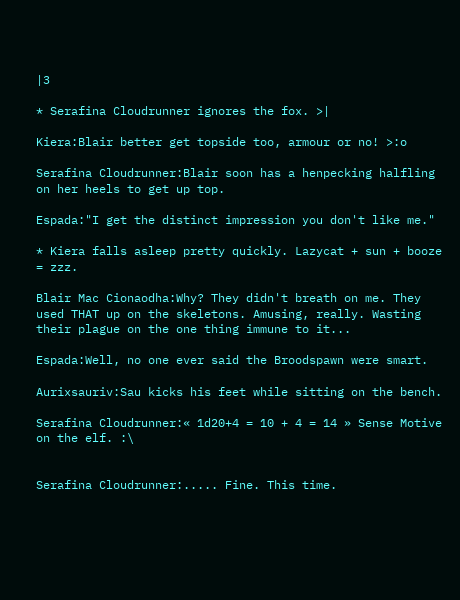|3

* Serafina Cloudrunner ignores the fox. >|

Kiera:Blair better get topside too, armour or no! >:o

Serafina Cloudrunner:Blair soon has a henpecking halfling on her heels to get up top.

Espada:"I get the distinct impression you don't like me."

* Kiera falls asleep pretty quickly. Lazycat + sun + booze = zzz.

Blair Mac Cionaodha:Why? They didn't breath on me. They used THAT up on the skeletons. Amusing, really. Wasting their plague on the one thing immune to it...

Espada:Well, no one ever said the Broodspawn were smart.

Aurixsauriv:Sau kicks his feet while sitting on the bench.

Serafina Cloudrunner:« 1d20+4 = 10 + 4 = 14 » Sense Motive on the elf. :\


Serafina Cloudrunner:..... Fine. This time.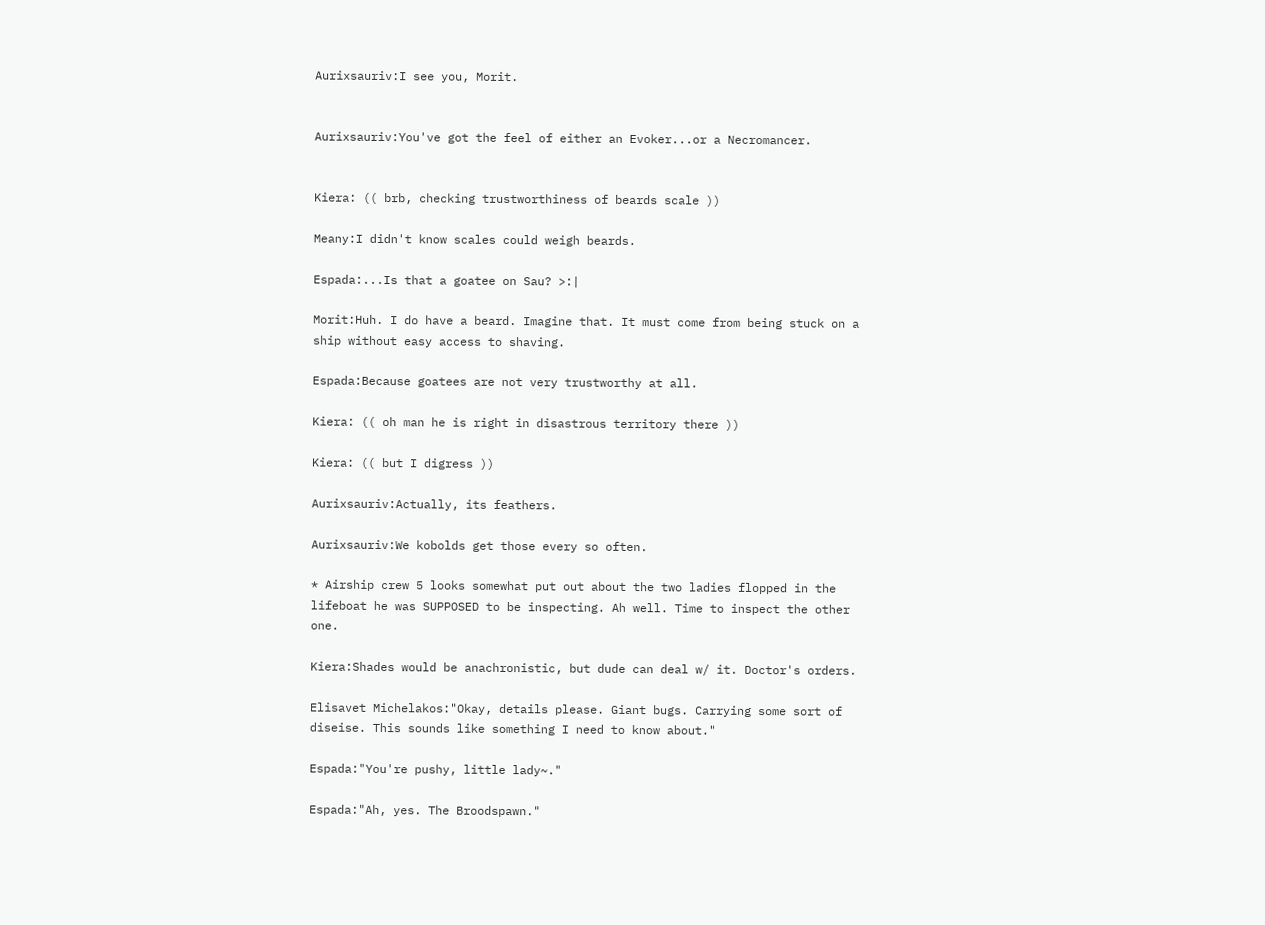Aurixsauriv:I see you, Morit.


Aurixsauriv:You've got the feel of either an Evoker...or a Necromancer.


Kiera: (( brb, checking trustworthiness of beards scale ))

Meany:I didn't know scales could weigh beards.

Espada:...Is that a goatee on Sau? >:|

Morit:Huh. I do have a beard. Imagine that. It must come from being stuck on a ship without easy access to shaving.

Espada:Because goatees are not very trustworthy at all.

Kiera: (( oh man he is right in disastrous territory there ))

Kiera: (( but I digress ))

Aurixsauriv:Actually, its feathers.

Aurixsauriv:We kobolds get those every so often.

* Airship crew 5 looks somewhat put out about the two ladies flopped in the lifeboat he was SUPPOSED to be inspecting. Ah well. Time to inspect the other one.

Kiera:Shades would be anachronistic, but dude can deal w/ it. Doctor's orders.

Elisavet Michelakos:"Okay, details please. Giant bugs. Carrying some sort of diseise. This sounds like something I need to know about."

Espada:"You're pushy, little lady~."

Espada:"Ah, yes. The Broodspawn."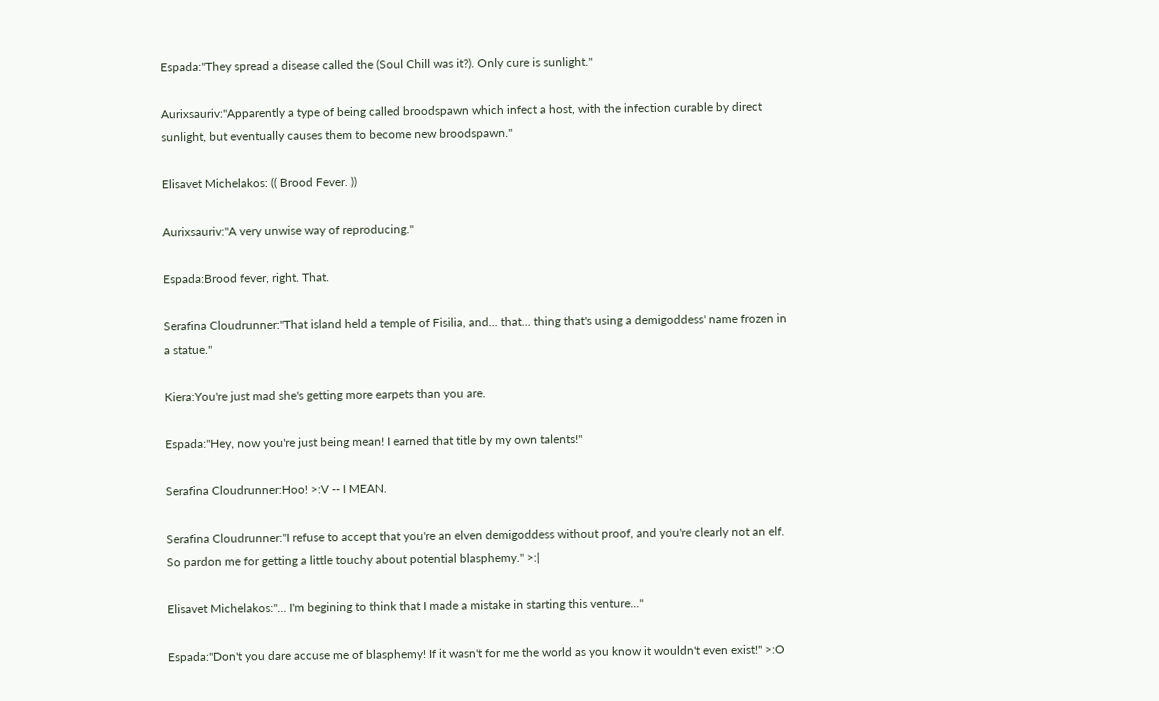Espada:"They spread a disease called the (Soul Chill was it?). Only cure is sunlight."

Aurixsauriv:"Apparently a type of being called broodspawn which infect a host, with the infection curable by direct sunlight, but eventually causes them to become new broodspawn."

Elisavet Michelakos: (( Brood Fever. ))

Aurixsauriv:"A very unwise way of reproducing."

Espada:Brood fever, right. That.

Serafina Cloudrunner:"That island held a temple of Fisilia, and... that... thing that's using a demigoddess' name frozen in a statue."

Kiera:You're just mad she's getting more earpets than you are.

Espada:"Hey, now you're just being mean! I earned that title by my own talents!"

Serafina Cloudrunner:Hoo! >:V -- I MEAN.

Serafina Cloudrunner:"I refuse to accept that you're an elven demigoddess without proof, and you're clearly not an elf. So pardon me for getting a little touchy about potential blasphemy." >:|

Elisavet Michelakos:"... I'm begining to think that I made a mistake in starting this venture..."

Espada:"Don't you dare accuse me of blasphemy! If it wasn't for me the world as you know it wouldn't even exist!" >:O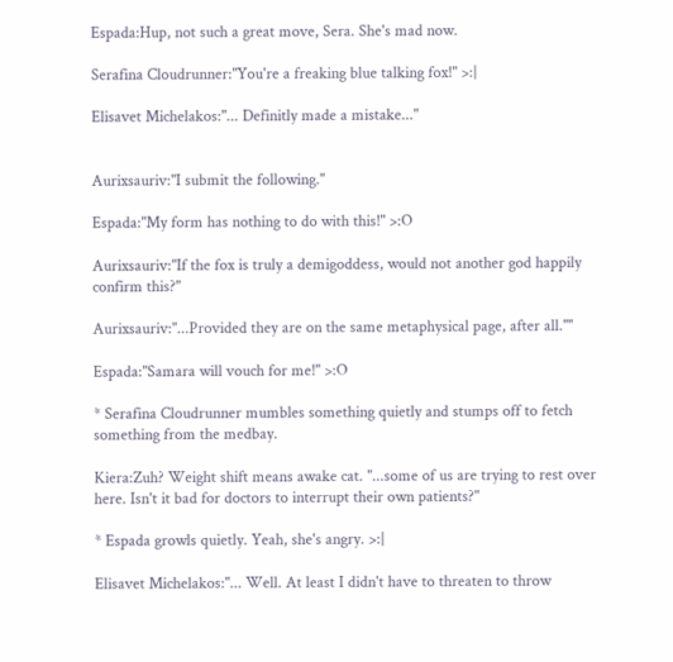Espada:Hup, not such a great move, Sera. She's mad now.

Serafina Cloudrunner:"You're a freaking blue talking fox!" >:|

Elisavet Michelakos:"... Definitly made a mistake..."


Aurixsauriv:"I submit the following."

Espada:"My form has nothing to do with this!" >:O

Aurixsauriv:"If the fox is truly a demigoddess, would not another god happily confirm this?"

Aurixsauriv:"...Provided they are on the same metaphysical page, after all.""

Espada:"Samara will vouch for me!" >:O

* Serafina Cloudrunner mumbles something quietly and stumps off to fetch something from the medbay.

Kiera:Zuh? Weight shift means awake cat. "...some of us are trying to rest over here. Isn't it bad for doctors to interrupt their own patients?"

* Espada growls quietly. Yeah, she's angry. >:|

Elisavet Michelakos:"... Well. At least I didn't have to threaten to throw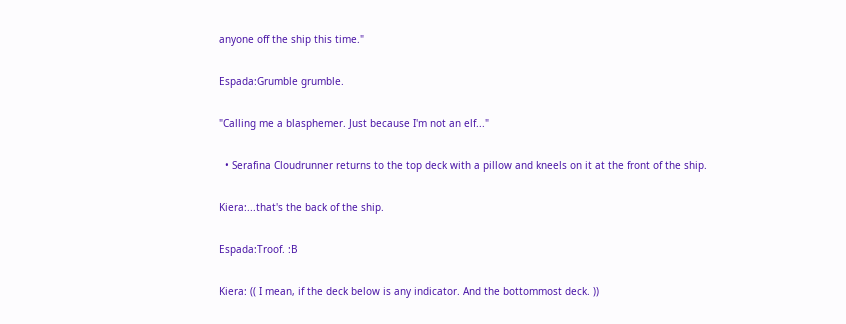anyone off the ship this time."

Espada:Grumble grumble.

"Calling me a blasphemer. Just because I'm not an elf..."

  • Serafina Cloudrunner returns to the top deck with a pillow and kneels on it at the front of the ship.

Kiera:...that's the back of the ship.

Espada:Troof. :B

Kiera: (( I mean, if the deck below is any indicator. And the bottommost deck. ))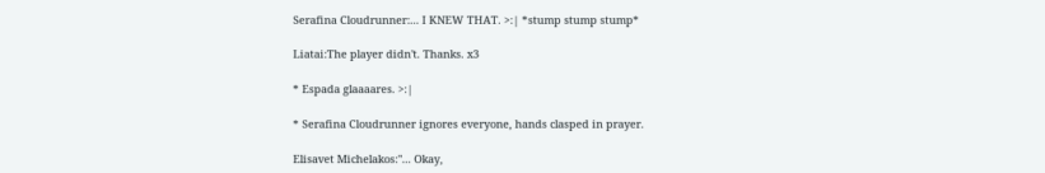Serafina Cloudrunner:... I KNEW THAT. >:| *stump stump stump*

Liatai:The player didn't. Thanks. x3

* Espada glaaaares. >:|

* Serafina Cloudrunner ignores everyone, hands clasped in prayer.

Elisavet Michelakos:"... Okay,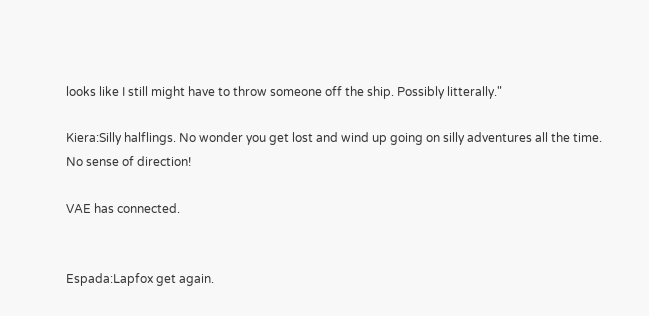looks like I still might have to throw someone off the ship. Possibly litterally."

Kiera:Silly halflings. No wonder you get lost and wind up going on silly adventures all the time. No sense of direction!

VAE has connected.


Espada:Lapfox get again.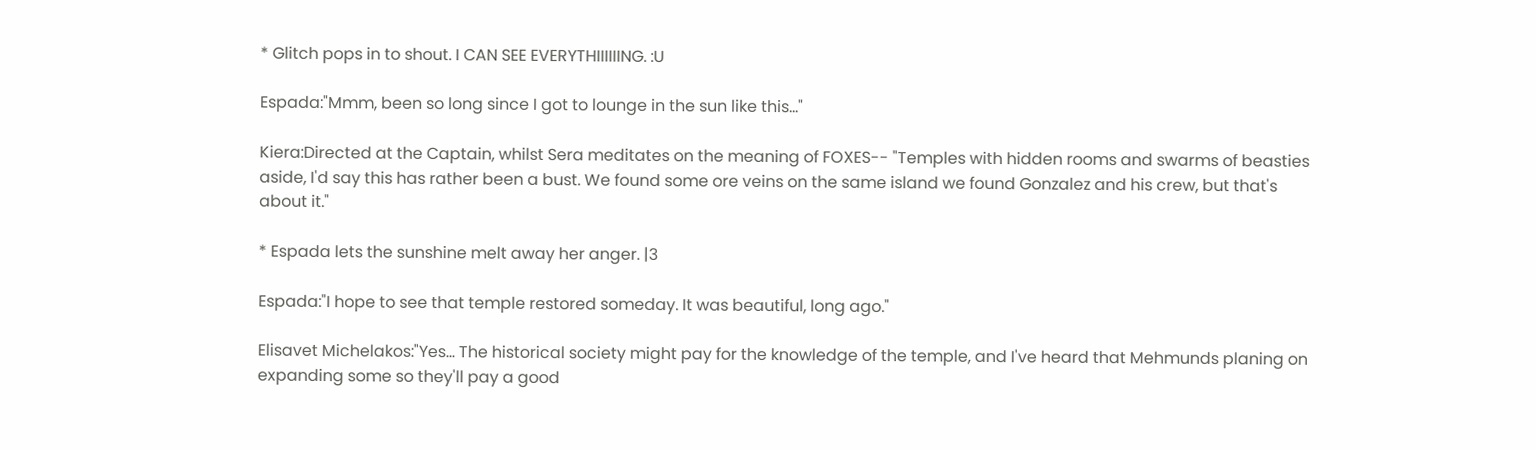* Glitch pops in to shout. I CAN SEE EVERYTHIIIIIING. :U

Espada:"Mmm, been so long since I got to lounge in the sun like this..."

Kiera:Directed at the Captain, whilst Sera meditates on the meaning of FOXES-- "Temples with hidden rooms and swarms of beasties aside, I'd say this has rather been a bust. We found some ore veins on the same island we found Gonzalez and his crew, but that's about it."

* Espada lets the sunshine melt away her anger. |3

Espada:"I hope to see that temple restored someday. It was beautiful, long ago."

Elisavet Michelakos:"Yes... The historical society might pay for the knowledge of the temple, and I've heard that Mehmunds planing on expanding some so they'll pay a good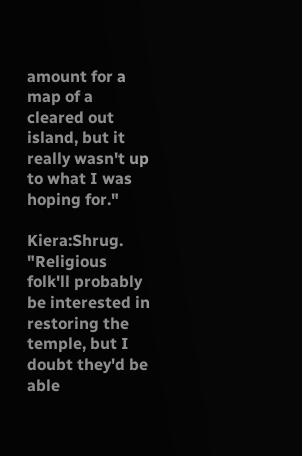amount for a map of a cleared out island, but it really wasn't up to what I was hoping for."

Kiera:Shrug. "Religious folk'll probably be interested in restoring the temple, but I doubt they'd be able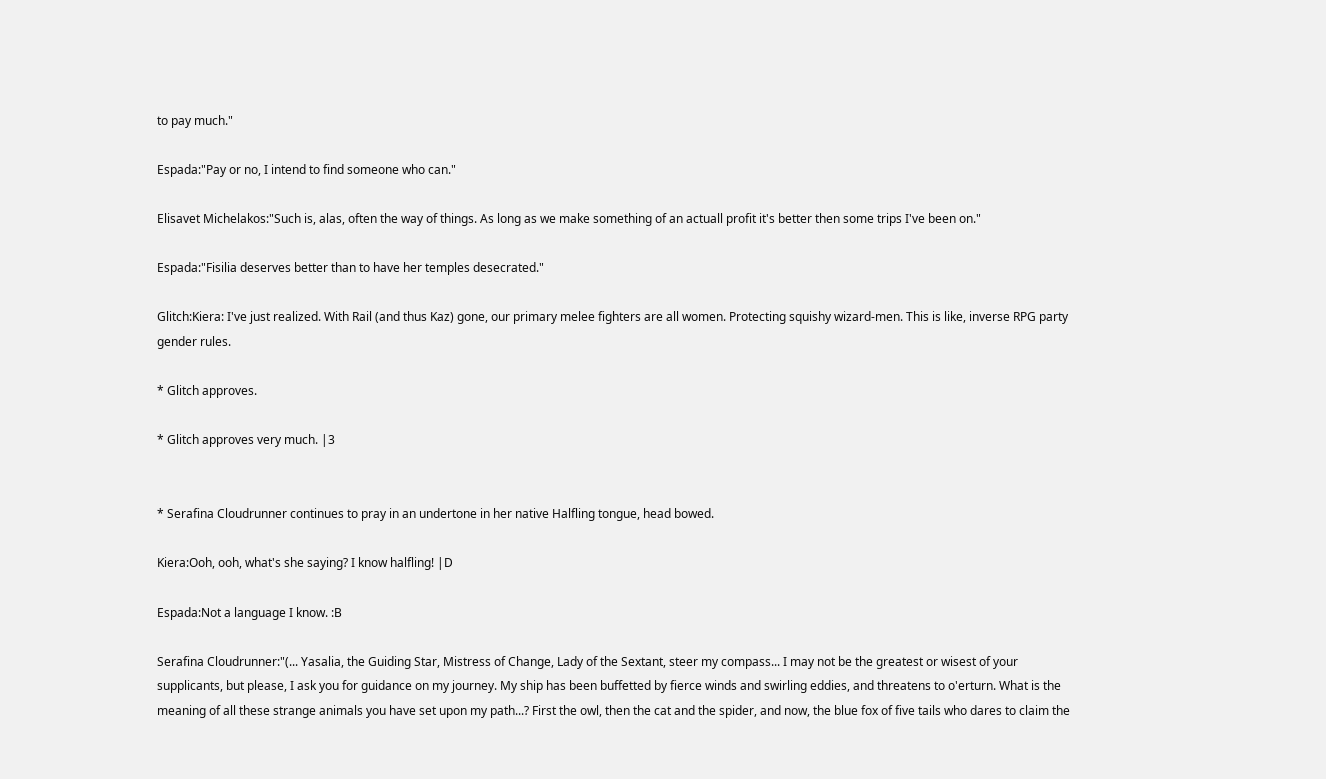to pay much."

Espada:"Pay or no, I intend to find someone who can."

Elisavet Michelakos:"Such is, alas, often the way of things. As long as we make something of an actuall profit it's better then some trips I've been on."

Espada:"Fisilia deserves better than to have her temples desecrated."

Glitch:Kiera: I've just realized. With Rail (and thus Kaz) gone, our primary melee fighters are all women. Protecting squishy wizard-men. This is like, inverse RPG party gender rules.

* Glitch approves.

* Glitch approves very much. |3


* Serafina Cloudrunner continues to pray in an undertone in her native Halfling tongue, head bowed.

Kiera:Ooh, ooh, what's she saying? I know halfling! |D

Espada:Not a language I know. :B

Serafina Cloudrunner:"(... Yasalia, the Guiding Star, Mistress of Change, Lady of the Sextant, steer my compass... I may not be the greatest or wisest of your supplicants, but please, I ask you for guidance on my journey. My ship has been buffetted by fierce winds and swirling eddies, and threatens to o'erturn. What is the meaning of all these strange animals you have set upon my path...? First the owl, then the cat and the spider, and now, the blue fox of five tails who dares to claim the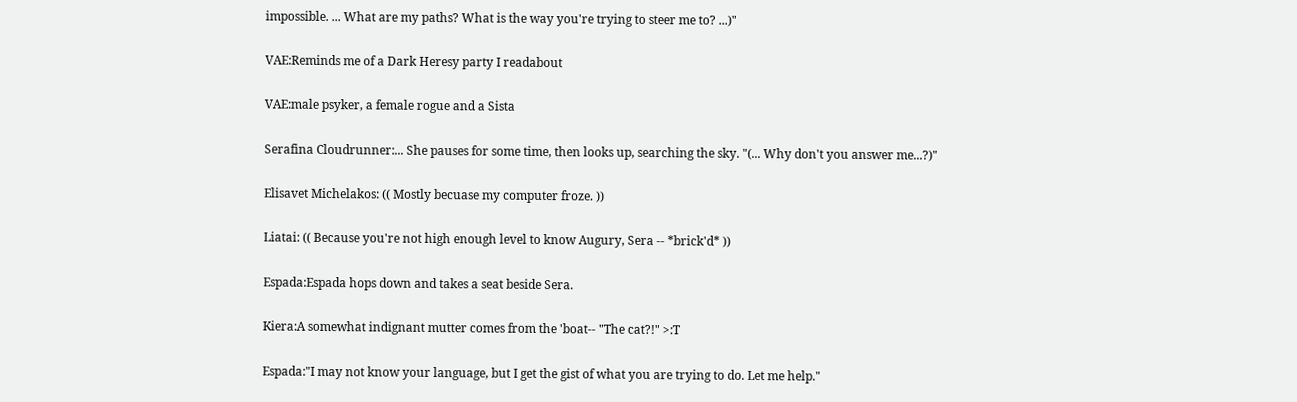impossible. ... What are my paths? What is the way you're trying to steer me to? ...)"

VAE:Reminds me of a Dark Heresy party I readabout

VAE:male psyker, a female rogue and a Sista

Serafina Cloudrunner:... She pauses for some time, then looks up, searching the sky. "(... Why don't you answer me...?)"

Elisavet Michelakos: (( Mostly becuase my computer froze. ))

Liatai: (( Because you're not high enough level to know Augury, Sera -- *brick'd* ))

Espada:Espada hops down and takes a seat beside Sera.

Kiera:A somewhat indignant mutter comes from the 'boat-- "The cat?!" >:T

Espada:"I may not know your language, but I get the gist of what you are trying to do. Let me help."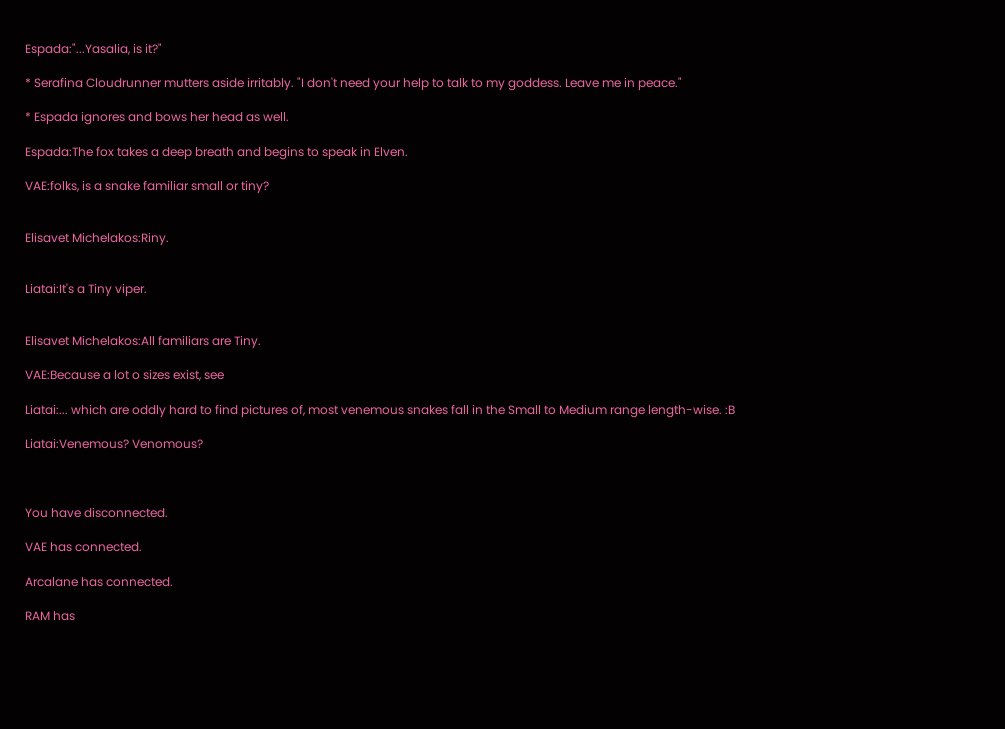Espada:"...Yasalia, is it?"

* Serafina Cloudrunner mutters aside irritably. "I don't need your help to talk to my goddess. Leave me in peace."

* Espada ignores and bows her head as well.

Espada:The fox takes a deep breath and begins to speak in Elven.

VAE:folks, is a snake familiar small or tiny?


Elisavet Michelakos:Riny.


Liatai:It's a Tiny viper.


Elisavet Michelakos:All familiars are Tiny.

VAE:Because a lot o sizes exist, see

Liatai:... which are oddly hard to find pictures of, most venemous snakes fall in the Small to Medium range length-wise. :B

Liatai:Venemous? Venomous?



You have disconnected.

VAE has connected.

Arcalane has connected.

RAM has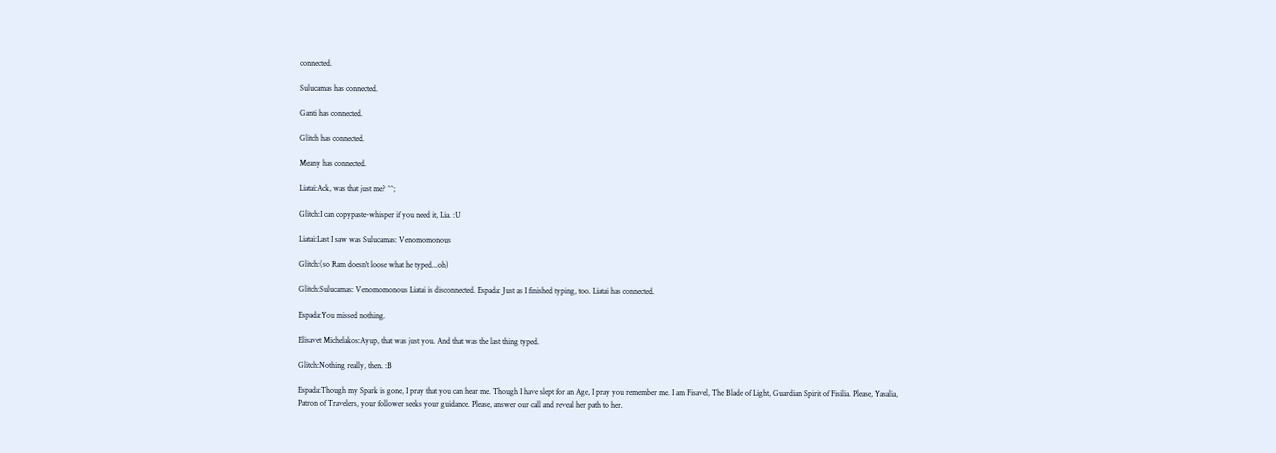connected.

Sulucamas has connected.

Ganti has connected.

Glitch has connected.

Meany has connected.

Liatai:Ack, was that just me? ^^;

Glitch:I can copypaste-whisper if you need it, Lia. :U

Liatai:Last I saw was Sulucamas: Venomomonous

Glitch:(so Ram doesn't loose what he typed...oh)

Glitch:Sulucamas: Venomomonous Liatai is disconnected. Espada: Just as I finished typing, too. Liatai has connected.

Espada:You missed nothing.

Elisavet Michelakos:Ayup, that was just you. And that was the last thing typed.

Glitch:Nothing really, then. :B

Espada:Though my Spark is gone, I pray that you can hear me. Though I have slept for an Age, I pray you remember me. I am Fisavel, The Blade of Light, Guardian Spirit of Fisilia. Please, Yasalia, Patron of Travelers, your follower seeks your guidance. Please, answer our call and reveal her path to her.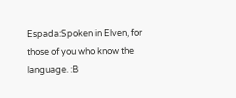Espada:Spoken in Elven, for those of you who know the language. :B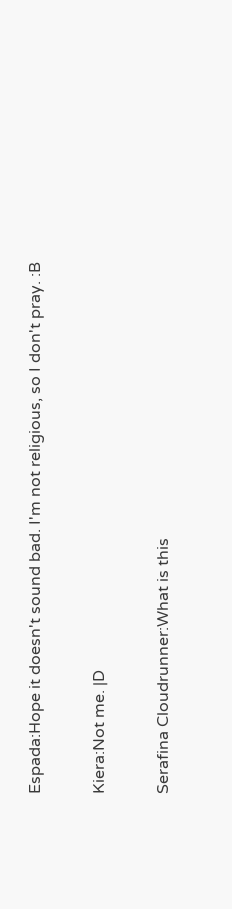Espada:Hope it doesn't sound bad. I'm not religious, so I don't pray. :B

Kiera:Not me. |D

Serafina Cloudrunner:What is this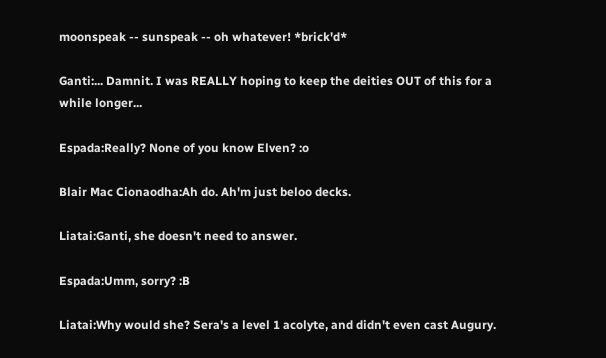moonspeak -- sunspeak -- oh whatever! *brick'd*

Ganti:... Damnit. I was REALLY hoping to keep the deities OUT of this for a while longer...

Espada:Really? None of you know Elven? :o

Blair Mac Cionaodha:Ah do. Ah'm just beloo decks.

Liatai:Ganti, she doesn't need to answer.

Espada:Umm, sorry? :B

Liatai:Why would she? Sera's a level 1 acolyte, and didn't even cast Augury.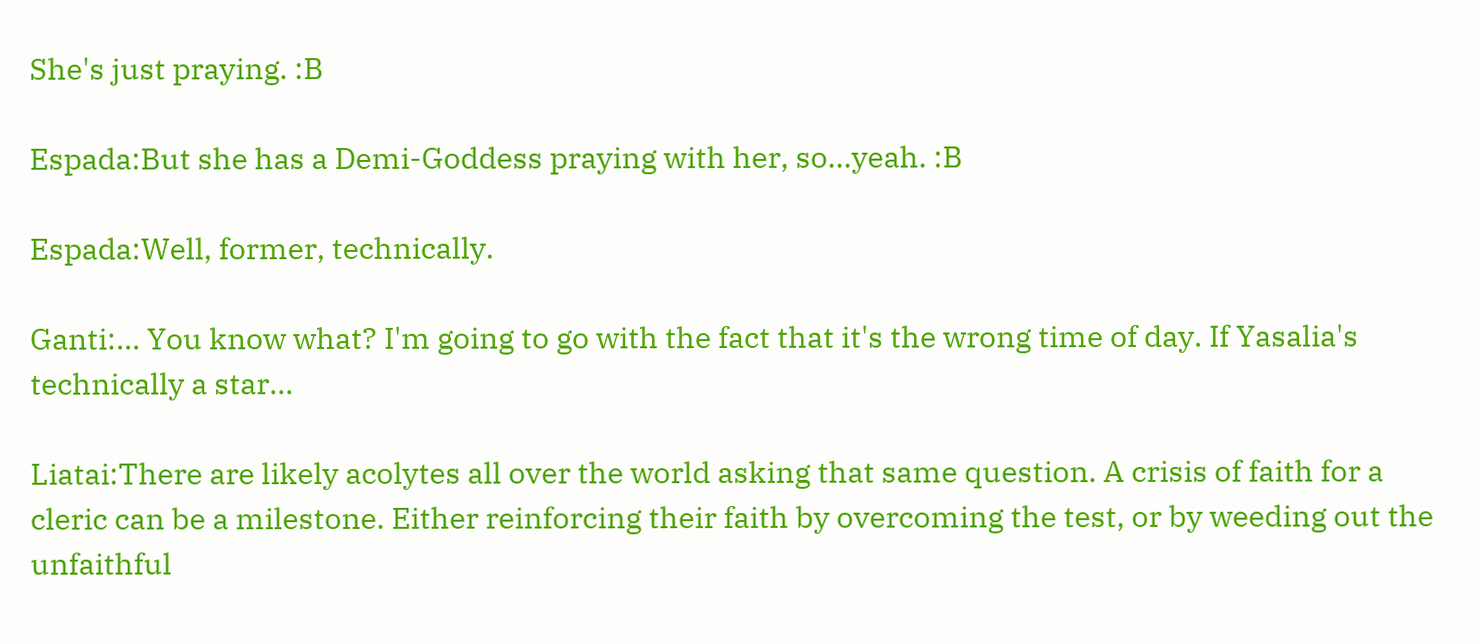She's just praying. :B

Espada:But she has a Demi-Goddess praying with her, so...yeah. :B

Espada:Well, former, technically.

Ganti:... You know what? I'm going to go with the fact that it's the wrong time of day. If Yasalia's technically a star...

Liatai:There are likely acolytes all over the world asking that same question. A crisis of faith for a cleric can be a milestone. Either reinforcing their faith by overcoming the test, or by weeding out the unfaithful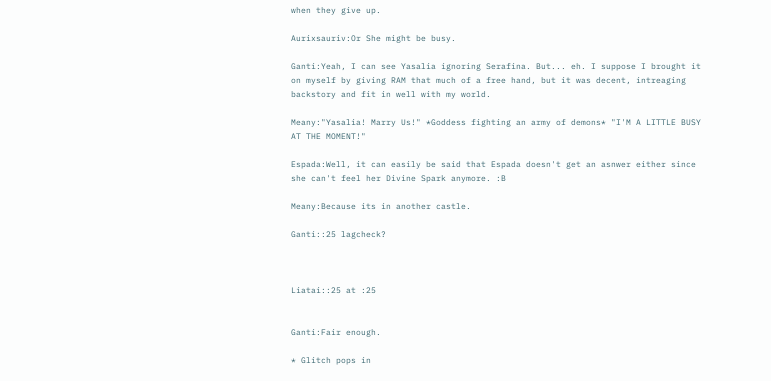when they give up.

Aurixsauriv:Or She might be busy.

Ganti:Yeah, I can see Yasalia ignoring Serafina. But... eh. I suppose I brought it on myself by giving RAM that much of a free hand, but it was decent, intreaging backstory and fit in well with my world.

Meany:"Yasalia! Marry Us!" *Goddess fighting an army of demons* "I'M A LITTLE BUSY AT THE MOMENT!"

Espada:Well, it can easily be said that Espada doesn't get an asnwer either since she can't feel her Divine Spark anymore. :B

Meany:Because its in another castle.

Ganti::25 lagcheck?



Liatai::25 at :25


Ganti:Fair enough.

* Glitch pops in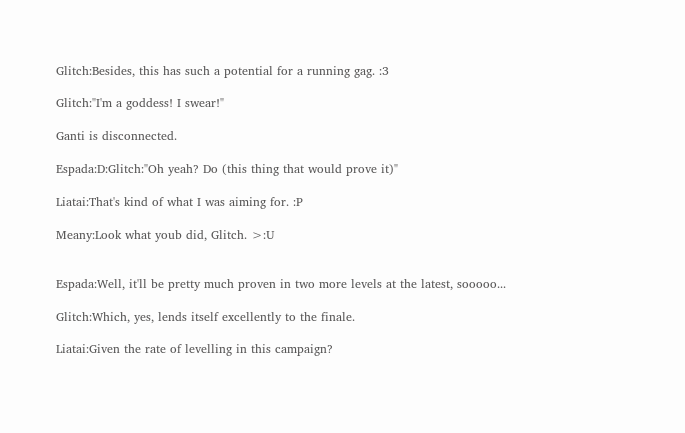Glitch:Besides, this has such a potential for a running gag. :3

Glitch:"I'm a goddess! I swear!"

Ganti is disconnected.

Espada:D:Glitch:"Oh yeah? Do (this thing that would prove it)"

Liatai:That's kind of what I was aiming for. :P

Meany:Look what youb did, Glitch. >:U


Espada:Well, it'll be pretty much proven in two more levels at the latest, sooooo...

Glitch:Which, yes, lends itself excellently to the finale.

Liatai:Given the rate of levelling in this campaign?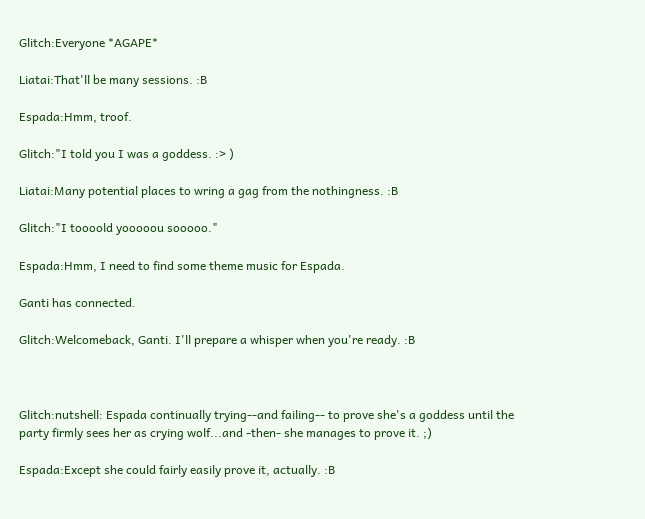Glitch:Everyone *AGAPE*

Liatai:That'll be many sessions. :B

Espada:Hmm, troof.

Glitch:"I told you I was a goddess. :> )

Liatai:Many potential places to wring a gag from the nothingness. :B

Glitch:"I toooold yooooou sooooo."

Espada:Hmm, I need to find some theme music for Espada.

Ganti has connected.

Glitch:Welcomeback, Ganti. I'll prepare a whisper when you're ready. :B



Glitch:nutshell: Espada continually trying--and failing-- to prove she's a goddess until the party firmly sees her as crying wolf...and -then- she manages to prove it. ;)

Espada:Except she could fairly easily prove it, actually. :B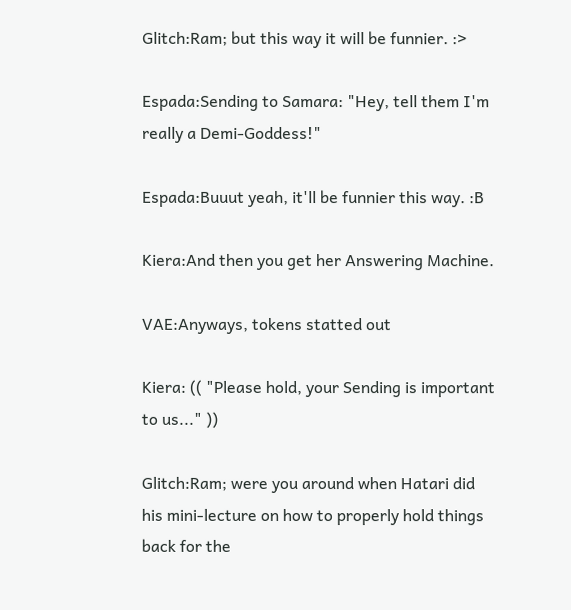Glitch:Ram; but this way it will be funnier. :>

Espada:Sending to Samara: "Hey, tell them I'm really a Demi-Goddess!"

Espada:Buuut yeah, it'll be funnier this way. :B

Kiera:And then you get her Answering Machine.

VAE:Anyways, tokens statted out

Kiera: (( "Please hold, your Sending is important to us..." ))

Glitch:Ram; were you around when Hatari did his mini-lecture on how to properly hold things back for the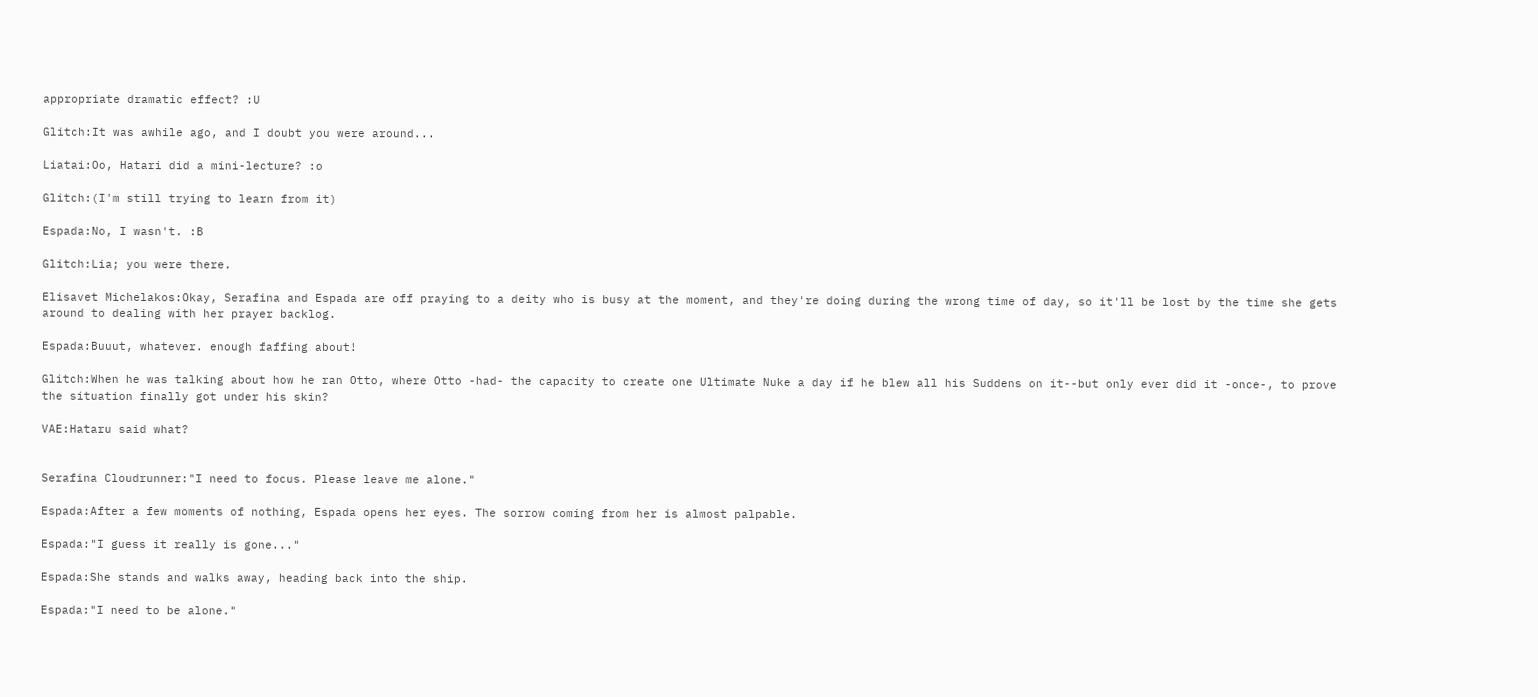appropriate dramatic effect? :U

Glitch:It was awhile ago, and I doubt you were around...

Liatai:Oo, Hatari did a mini-lecture? :o

Glitch:(I'm still trying to learn from it)

Espada:No, I wasn't. :B

Glitch:Lia; you were there.

Elisavet Michelakos:Okay, Serafina and Espada are off praying to a deity who is busy at the moment, and they're doing during the wrong time of day, so it'll be lost by the time she gets around to dealing with her prayer backlog.

Espada:Buuut, whatever. enough faffing about!

Glitch:When he was talking about how he ran Otto, where Otto -had- the capacity to create one Ultimate Nuke a day if he blew all his Suddens on it--but only ever did it -once-, to prove the situation finally got under his skin?

VAE:Hataru said what?


Serafina Cloudrunner:"I need to focus. Please leave me alone."

Espada:After a few moments of nothing, Espada opens her eyes. The sorrow coming from her is almost palpable.

Espada:"I guess it really is gone..."

Espada:She stands and walks away, heading back into the ship.

Espada:"I need to be alone."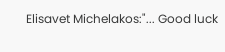Elisavet Michelakos:"... Good luck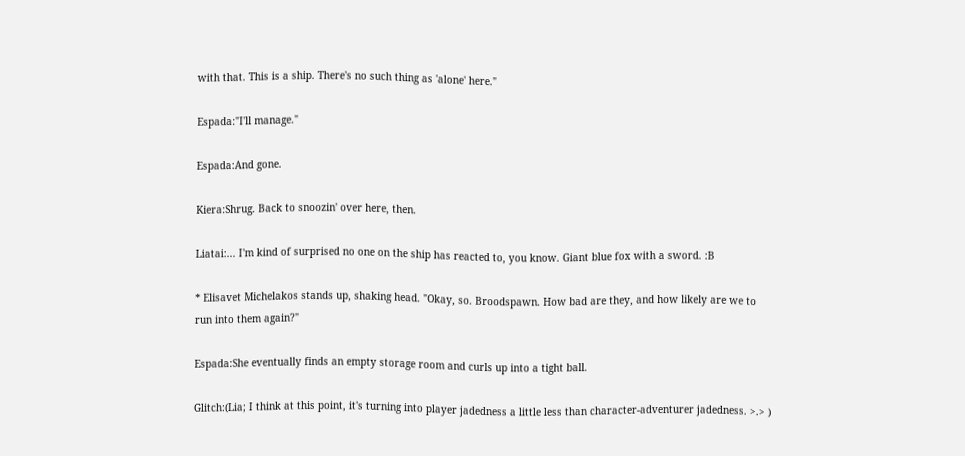with that. This is a ship. There's no such thing as 'alone' here."

Espada:"I'll manage."

Espada:And gone.

Kiera:Shrug. Back to snoozin' over here, then.

Liatai:... I'm kind of surprised no one on the ship has reacted to, you know. Giant blue fox with a sword. :B

* Elisavet Michelakos stands up, shaking head. "Okay, so. Broodspawn. How bad are they, and how likely are we to run into them again?"

Espada:She eventually finds an empty storage room and curls up into a tight ball.

Glitch:(Lia; I think at this point, it's turning into player jadedness a little less than character-adventurer jadedness. >.> )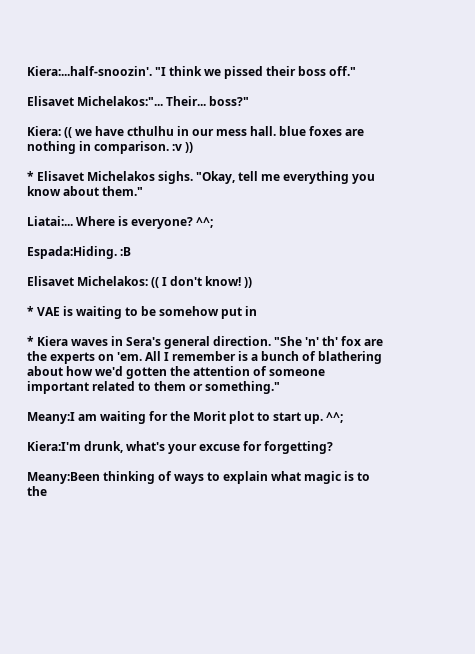Kiera:...half-snoozin'. "I think we pissed their boss off."

Elisavet Michelakos:"... Their... boss?"

Kiera: (( we have cthulhu in our mess hall. blue foxes are nothing in comparison. :v ))

* Elisavet Michelakos sighs. "Okay, tell me everything you know about them."

Liatai:... Where is everyone? ^^;

Espada:Hiding. :B

Elisavet Michelakos: (( I don't know! ))

* VAE is waiting to be somehow put in

* Kiera waves in Sera's general direction. "She 'n' th' fox are the experts on 'em. All I remember is a bunch of blathering about how we'd gotten the attention of someone important related to them or something."

Meany:I am waiting for the Morit plot to start up. ^^;

Kiera:I'm drunk, what's your excuse for forgetting?

Meany:Been thinking of ways to explain what magic is to the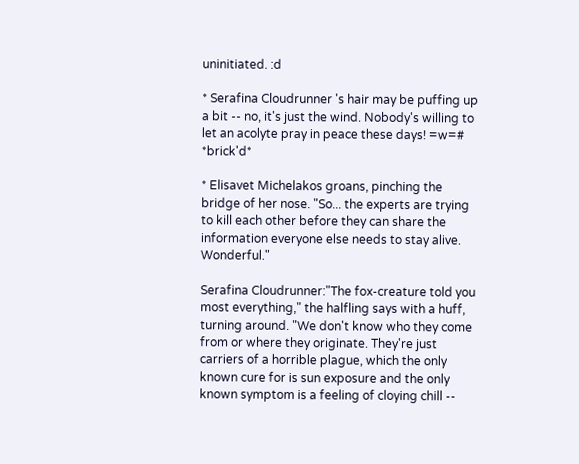uninitiated. :d

* Serafina Cloudrunner 's hair may be puffing up a bit -- no, it's just the wind. Nobody's willing to let an acolyte pray in peace these days! =w=# *brick'd*

* Elisavet Michelakos groans, pinching the bridge of her nose. "So... the experts are trying to kill each other before they can share the information everyone else needs to stay alive. Wonderful."

Serafina Cloudrunner:"The fox-creature told you most everything," the halfling says with a huff, turning around. "We don't know who they come from or where they originate. They're just carriers of a horrible plague, which the only known cure for is sun exposure and the only known symptom is a feeling of cloying chill --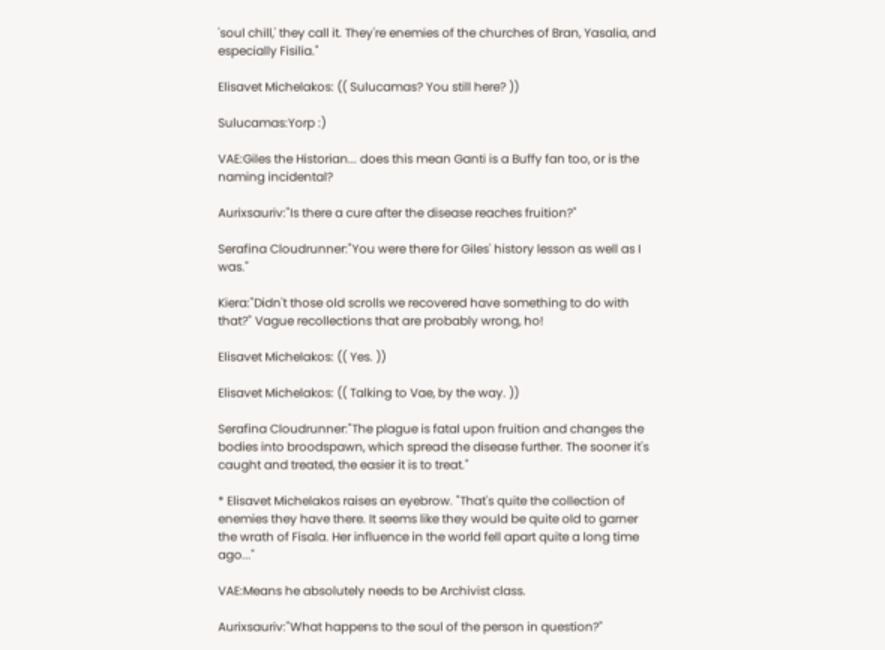'soul chill,' they call it. They're enemies of the churches of Bran, Yasalia, and especially Fisilia."

Elisavet Michelakos: (( Sulucamas? You still here? ))

Sulucamas:Yorp :)

VAE:Giles the Historian... does this mean Ganti is a Buffy fan too, or is the naming incidental?

Aurixsauriv:"Is there a cure after the disease reaches fruition?"

Serafina Cloudrunner:"You were there for Giles' history lesson as well as I was."

Kiera:"Didn't those old scrolls we recovered have something to do with that?" Vague recollections that are probably wrong, ho!

Elisavet Michelakos: (( Yes. ))

Elisavet Michelakos: (( Talking to Vae, by the way. ))

Serafina Cloudrunner:"The plague is fatal upon fruition and changes the bodies into broodspawn, which spread the disease further. The sooner it's caught and treated, the easier it is to treat."

* Elisavet Michelakos raises an eyebrow. "That's quite the collection of enemies they have there. It seems like they would be quite old to garner the wrath of Fisala. Her influence in the world fell apart quite a long time ago..."

VAE:Means he absolutely needs to be Archivist class.

Aurixsauriv:"What happens to the soul of the person in question?"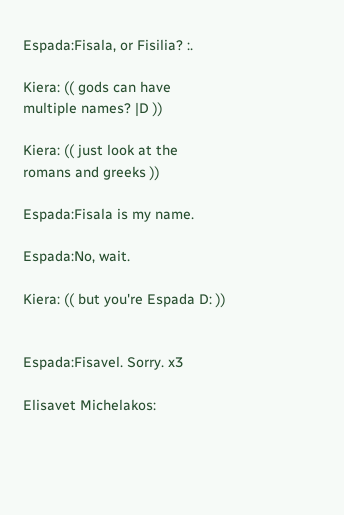Espada:Fisala, or Fisilia? :.

Kiera: (( gods can have multiple names? |D ))

Kiera: (( just look at the romans and greeks ))

Espada:Fisala is my name.

Espada:No, wait.

Kiera: (( but you're Espada D: ))


Espada:Fisavel. Sorry. x3

Elisavet Michelakos: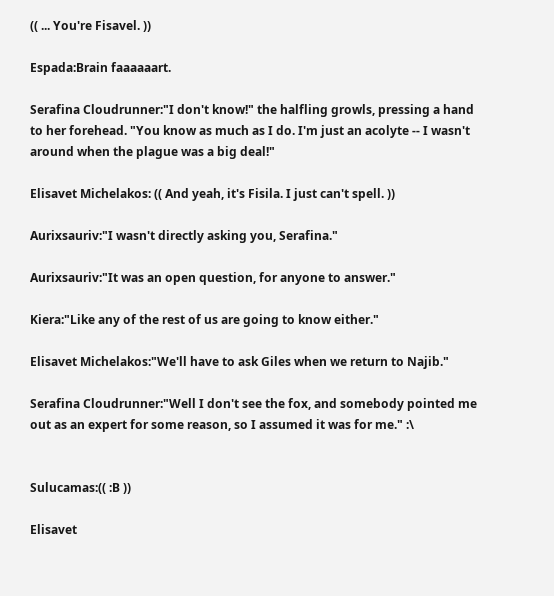(( ... You're Fisavel. ))

Espada:Brain faaaaaart.

Serafina Cloudrunner:"I don't know!" the halfling growls, pressing a hand to her forehead. "You know as much as I do. I'm just an acolyte -- I wasn't around when the plague was a big deal!"

Elisavet Michelakos: (( And yeah, it's Fisila. I just can't spell. ))

Aurixsauriv:"I wasn't directly asking you, Serafina."

Aurixsauriv:"It was an open question, for anyone to answer."

Kiera:"Like any of the rest of us are going to know either."

Elisavet Michelakos:"We'll have to ask Giles when we return to Najib."

Serafina Cloudrunner:"Well I don't see the fox, and somebody pointed me out as an expert for some reason, so I assumed it was for me." :\


Sulucamas:(( :B ))

Elisavet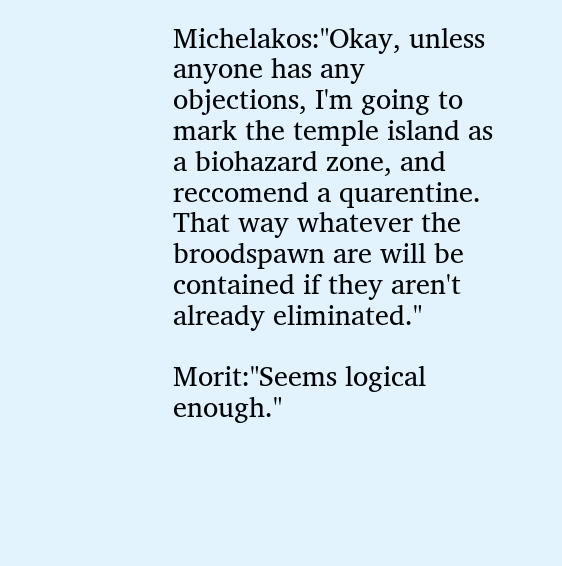Michelakos:"Okay, unless anyone has any objections, I'm going to mark the temple island as a biohazard zone, and reccomend a quarentine. That way whatever the broodspawn are will be contained if they aren't already eliminated."

Morit:"Seems logical enough."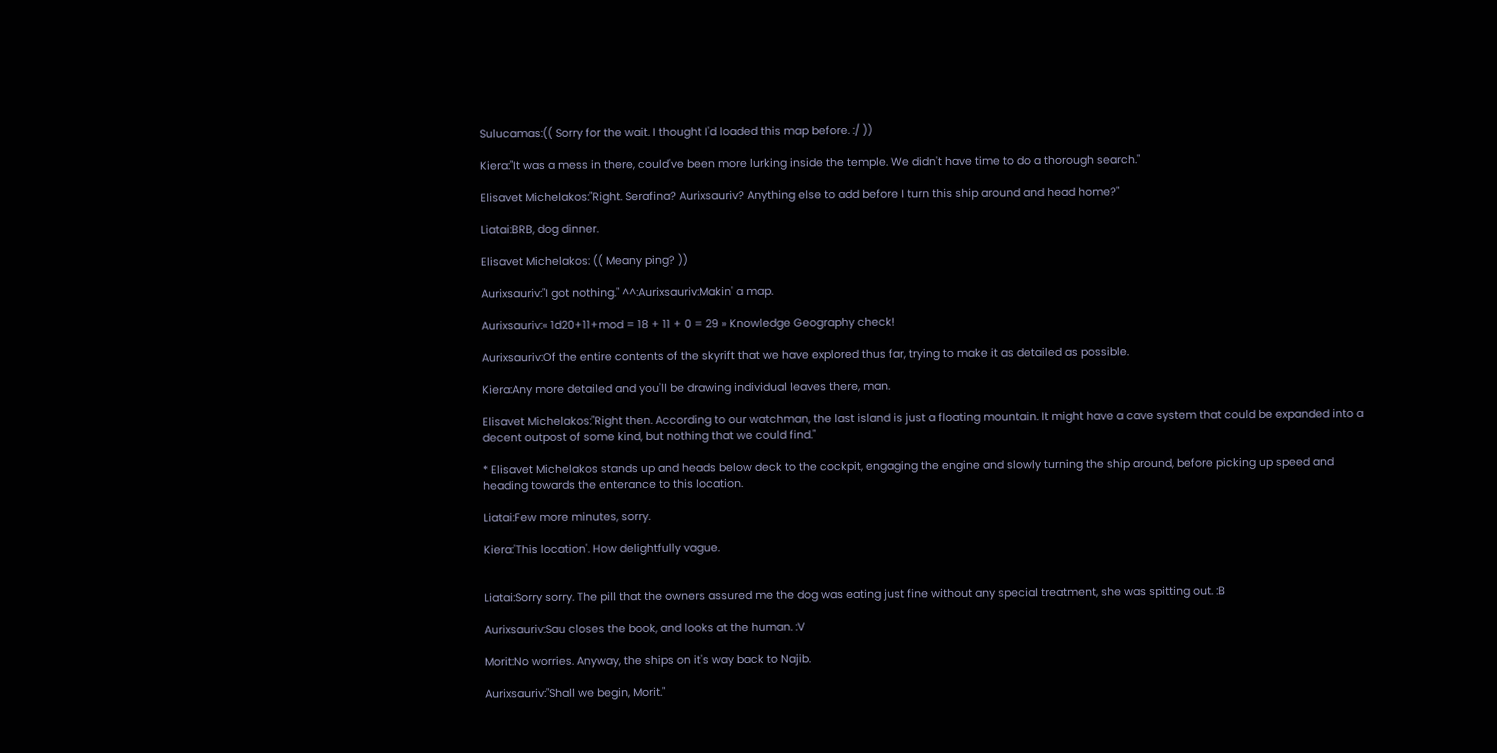Sulucamas:(( Sorry for the wait. I thought I'd loaded this map before. :/ ))

Kiera:"It was a mess in there, could've been more lurking inside the temple. We didn't have time to do a thorough search."

Elisavet Michelakos:"Right. Serafina? Aurixsauriv? Anything else to add before I turn this ship around and head home?"

Liatai:BRB, dog dinner.

Elisavet Michelakos: (( Meany ping? ))

Aurixsauriv:"I got nothing." ^^:Aurixsauriv:Makin' a map.

Aurixsauriv:« 1d20+11+mod = 18 + 11 + 0 = 29 » Knowledge Geography check!

Aurixsauriv:Of the entire contents of the skyrift that we have explored thus far, trying to make it as detailed as possible.

Kiera:Any more detailed and you'll be drawing individual leaves there, man.

Elisavet Michelakos:"Right then. According to our watchman, the last island is just a floating mountain. It might have a cave system that could be expanded into a decent outpost of some kind, but nothing that we could find."

* Elisavet Michelakos stands up and heads below deck to the cockpit, engaging the engine and slowly turning the ship around, before picking up speed and heading towards the enterance to this location.

Liatai:Few more minutes, sorry.

Kiera:'This location'. How delightfully vague.


Liatai:Sorry sorry. The pill that the owners assured me the dog was eating just fine without any special treatment, she was spitting out. :B

Aurixsauriv:Sau closes the book, and looks at the human. :V

Morit:No worries. Anyway, the ships on it's way back to Najib.

Aurixsauriv:"Shall we begin, Morit."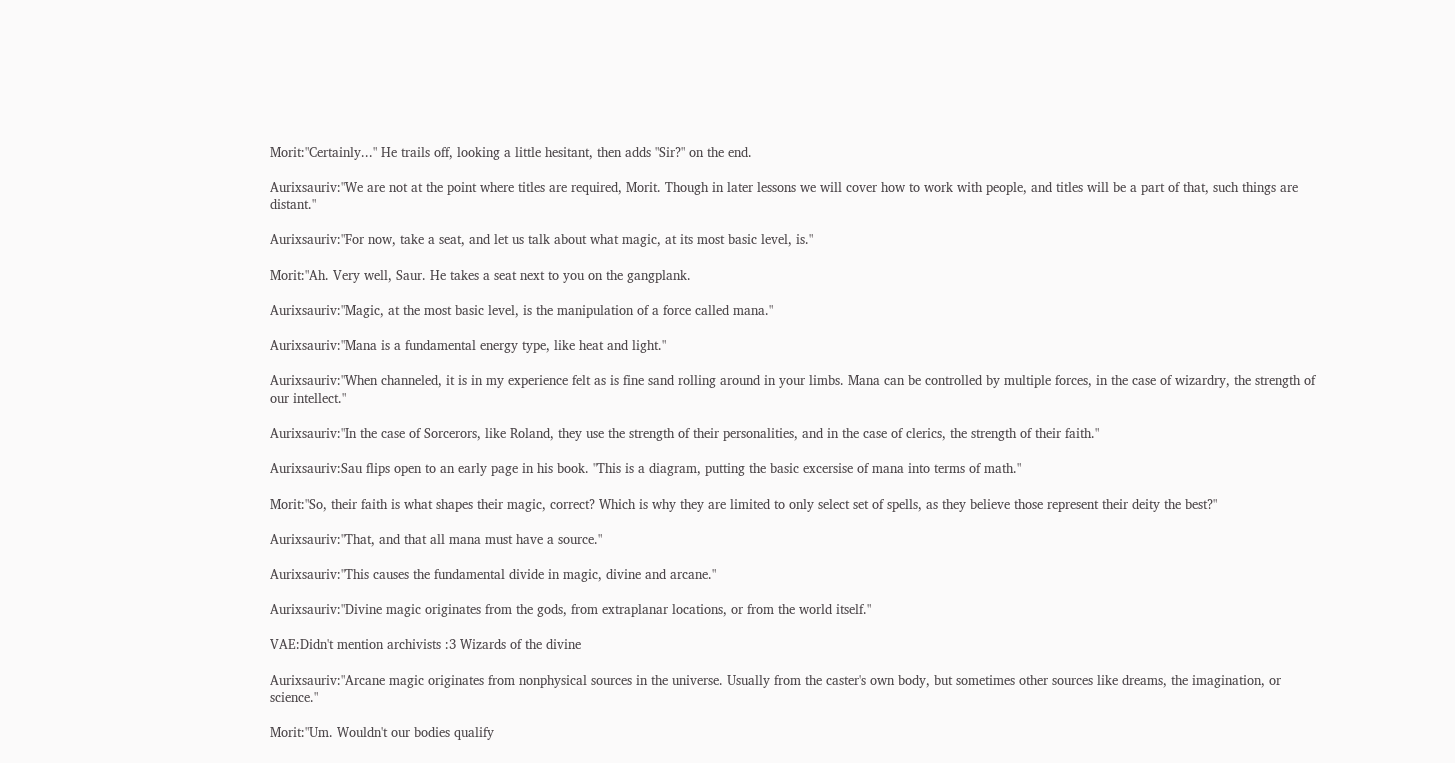Morit:"Certainly..." He trails off, looking a little hesitant, then adds "Sir?" on the end.

Aurixsauriv:"We are not at the point where titles are required, Morit. Though in later lessons we will cover how to work with people, and titles will be a part of that, such things are distant."

Aurixsauriv:"For now, take a seat, and let us talk about what magic, at its most basic level, is."

Morit:"Ah. Very well, Saur. He takes a seat next to you on the gangplank.

Aurixsauriv:"Magic, at the most basic level, is the manipulation of a force called mana."

Aurixsauriv:"Mana is a fundamental energy type, like heat and light."

Aurixsauriv:"When channeled, it is in my experience felt as is fine sand rolling around in your limbs. Mana can be controlled by multiple forces, in the case of wizardry, the strength of our intellect."

Aurixsauriv:"In the case of Sorcerors, like Roland, they use the strength of their personalities, and in the case of clerics, the strength of their faith."

Aurixsauriv:Sau flips open to an early page in his book. "This is a diagram, putting the basic excersise of mana into terms of math."

Morit:"So, their faith is what shapes their magic, correct? Which is why they are limited to only select set of spells, as they believe those represent their deity the best?"

Aurixsauriv:"That, and that all mana must have a source."

Aurixsauriv:"This causes the fundamental divide in magic, divine and arcane."

Aurixsauriv:"Divine magic originates from the gods, from extraplanar locations, or from the world itself."

VAE:Didn't mention archivists :3 Wizards of the divine

Aurixsauriv:"Arcane magic originates from nonphysical sources in the universe. Usually from the caster's own body, but sometimes other sources like dreams, the imagination, or science."

Morit:"Um. Wouldn't our bodies qualify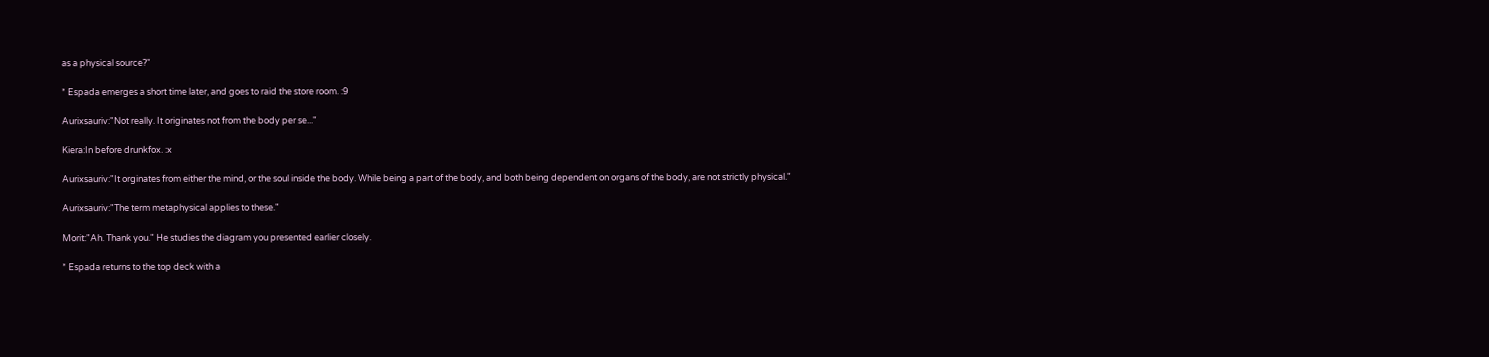as a physical source?"

* Espada emerges a short time later, and goes to raid the store room. :9

Aurixsauriv:"Not really. It originates not from the body per se..."

Kiera:In before drunkfox. :x

Aurixsauriv:"It orginates from either the mind, or the soul inside the body. While being a part of the body, and both being dependent on organs of the body, are not strictly physical."

Aurixsauriv:"The term metaphysical applies to these."

Morit:"Ah. Thank you." He studies the diagram you presented earlier closely.

* Espada returns to the top deck with a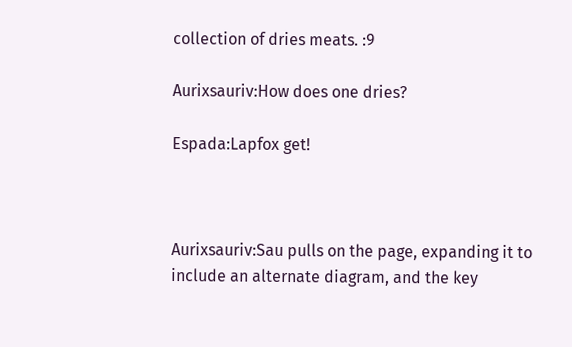collection of dries meats. :9

Aurixsauriv:How does one dries?

Espada:Lapfox get!



Aurixsauriv:Sau pulls on the page, expanding it to include an alternate diagram, and the key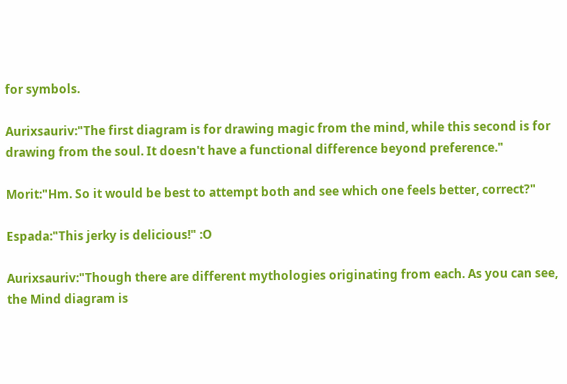for symbols.

Aurixsauriv:"The first diagram is for drawing magic from the mind, while this second is for drawing from the soul. It doesn't have a functional difference beyond preference."

Morit:"Hm. So it would be best to attempt both and see which one feels better, correct?"

Espada:"This jerky is delicious!" :O

Aurixsauriv:"Though there are different mythologies originating from each. As you can see, the Mind diagram is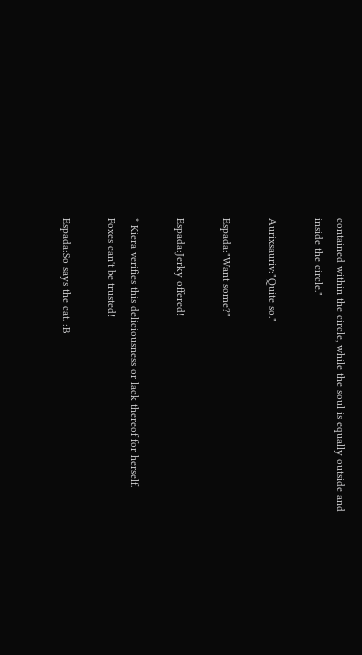contained within the circle, while the soul is equally outside and inside the circle."

Aurixsauriv:"Quite so."

Espada:"Want some?"

Espada:Jerky offered!

* Kiera verifies this deliciousness or lack thereof for herself. Foxes can't be trusted!

Espada:So says the cat. :B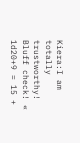Kiera:I am totally trustworthy! Bluff check! « 1d20+9 = 15 +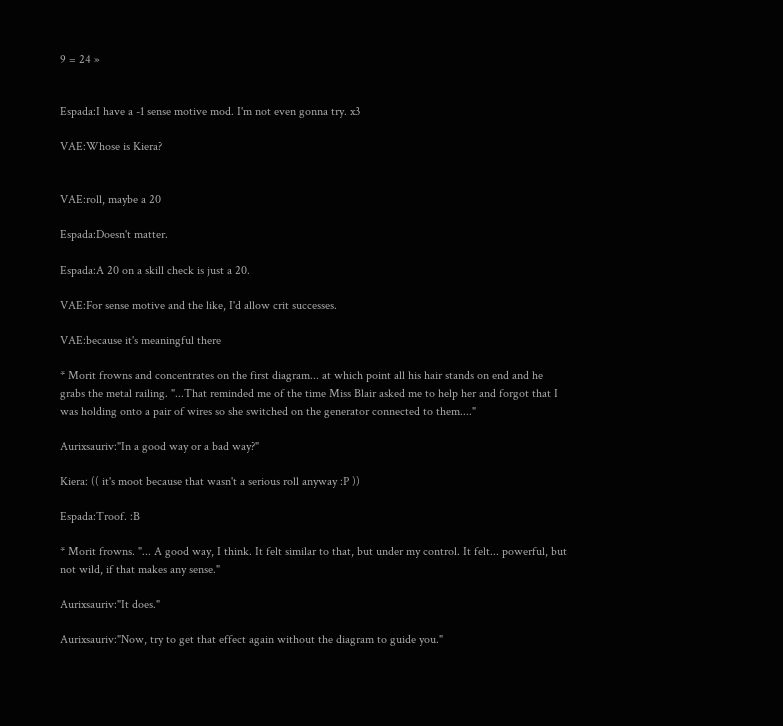9 = 24 »


Espada:I have a -1 sense motive mod. I'm not even gonna try. x3

VAE:Whose is Kiera?


VAE:roll, maybe a 20

Espada:Doesn't matter.

Espada:A 20 on a skill check is just a 20.

VAE:For sense motive and the like, I'd allow crit successes.

VAE:because it's meaningful there

* Morit frowns and concentrates on the first diagram... at which point all his hair stands on end and he grabs the metal railing. "...That reminded me of the time Miss Blair asked me to help her and forgot that I was holding onto a pair of wires so she switched on the generator connected to them...."

Aurixsauriv:"In a good way or a bad way?"

Kiera: (( it's moot because that wasn't a serious roll anyway :P ))

Espada:Troof. :B

* Morit frowns. "... A good way, I think. It felt similar to that, but under my control. It felt... powerful, but not wild, if that makes any sense."

Aurixsauriv:"It does."

Aurixsauriv:"Now, try to get that effect again without the diagram to guide you."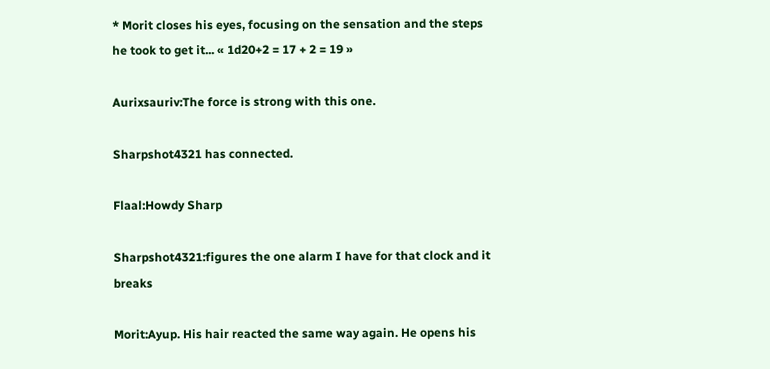* Morit closes his eyes, focusing on the sensation and the steps he took to get it... « 1d20+2 = 17 + 2 = 19 »

Aurixsauriv:The force is strong with this one.

Sharpshot4321 has connected.

Flaal:Howdy Sharp

Sharpshot4321:figures the one alarm I have for that clock and it breaks

Morit:Ayup. His hair reacted the same way again. He opens his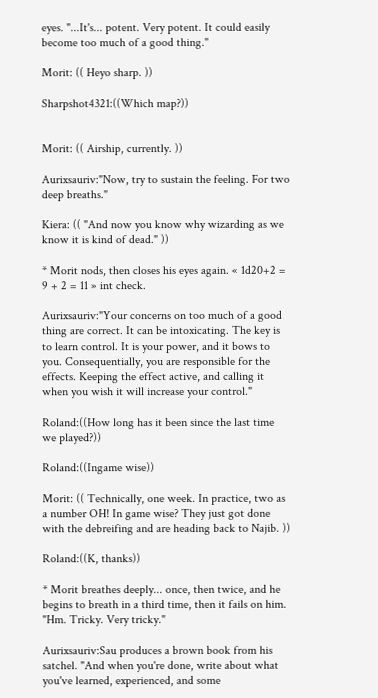eyes. "...It's... potent. Very potent. It could easily become too much of a good thing."

Morit: (( Heyo sharp. ))

Sharpshot4321:((Which map?))


Morit: (( Airship, currently. ))

Aurixsauriv:"Now, try to sustain the feeling. For two deep breaths."

Kiera: (( "And now you know why wizarding as we know it is kind of dead." ))

* Morit nods, then closes his eyes again. « 1d20+2 = 9 + 2 = 11 » int check.

Aurixsauriv:"Your concerns on too much of a good thing are correct. It can be intoxicating. The key is to learn control. It is your power, and it bows to you. Consequentially, you are responsible for the effects. Keeping the effect active, and calling it when you wish it will increase your control."

Roland:((How long has it been since the last time we played?))

Roland:((Ingame wise))

Morit: (( Technically, one week. In practice, two as a number OH! In game wise? They just got done with the debreifing and are heading back to Najib. ))

Roland:((K, thanks))

* Morit breathes deeply... once, then twice, and he begins to breath in a third time, then it fails on him. "Hm. Tricky. Very tricky."

Aurixsauriv:Sau produces a brown book from his satchel. "And when you're done, write about what you've learned, experienced, and some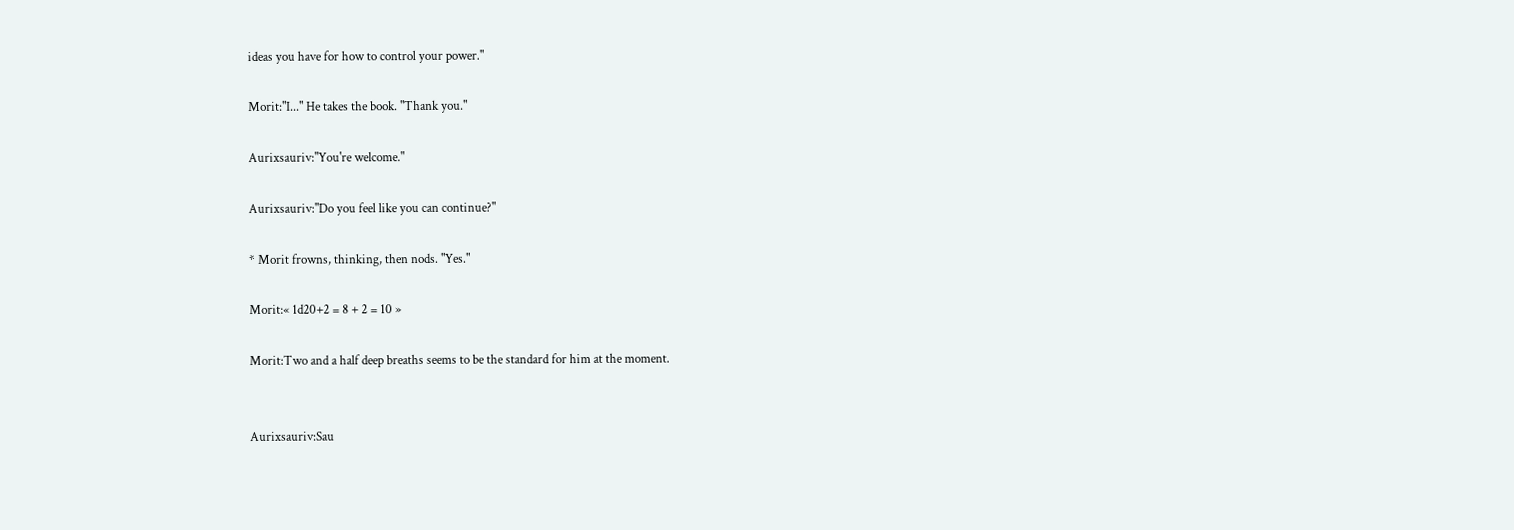ideas you have for how to control your power."

Morit:"I..." He takes the book. "Thank you."

Aurixsauriv:"You're welcome."

Aurixsauriv:"Do you feel like you can continue?"

* Morit frowns, thinking, then nods. "Yes."

Morit:« 1d20+2 = 8 + 2 = 10 »

Morit:Two and a half deep breaths seems to be the standard for him at the moment.


Aurixsauriv:Sau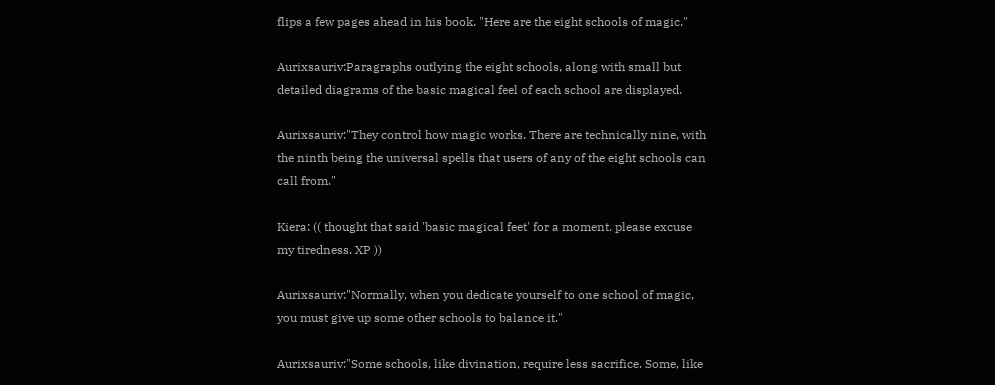flips a few pages ahead in his book. "Here are the eight schools of magic."

Aurixsauriv:Paragraphs outlying the eight schools, along with small but detailed diagrams of the basic magical feel of each school are displayed.

Aurixsauriv:"They control how magic works. There are technically nine, with the ninth being the universal spells that users of any of the eight schools can call from."

Kiera: (( thought that said 'basic magical feet' for a moment. please excuse my tiredness. XP ))

Aurixsauriv:"Normally, when you dedicate yourself to one school of magic, you must give up some other schools to balance it."

Aurixsauriv:"Some schools, like divination, require less sacrifice. Some, like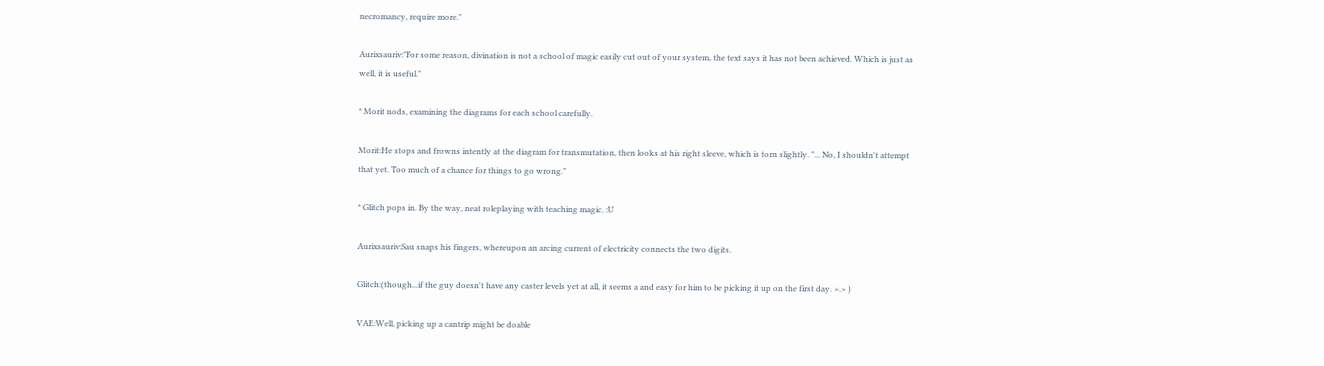necromancy, require more."

Aurixsauriv:"For some reason, divination is not a school of magic easily cut out of your system, the text says it has not been achieved. Which is just as well, it is useful."

* Morit nods, examining the diagrams for each school carefully.

Morit:He stops and frowns intently at the diagram for transmutation, then looks at his right sleeve, which is torn slightly. "... No, I shouldn't attempt that yet. Too much of a chance for things to go wrong."

* Glitch pops in. By the way, neat roleplaying with teaching magic. :U

Aurixsauriv:Sau snaps his fingers, whereupon an arcing current of electricity connects the two digits.

Glitch:(though...if the guy doesn't have any caster levels yet at all, it seems a and easy for him to be picking it up on the first day. >.> )

VAE:Well, picking up a cantrip might be doable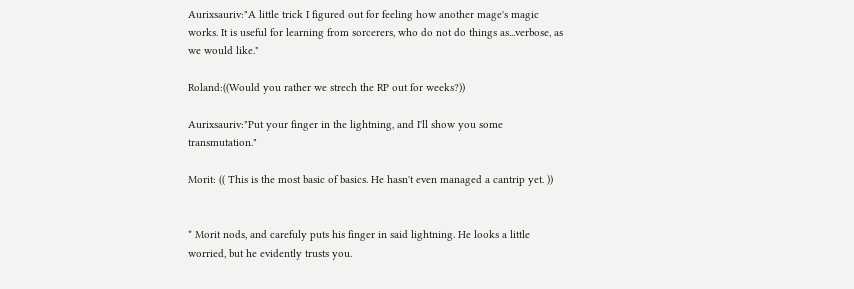Aurixsauriv:"A little trick I figured out for feeling how another mage's magic works. It is useful for learning from sorcerers, who do not do things as...verbose, as we would like."

Roland:((Would you rather we strech the RP out for weeks?))

Aurixsauriv:"Put your finger in the lightning, and I'll show you some transmutation."

Morit: (( This is the most basic of basics. He hasn't even managed a cantrip yet. ))


* Morit nods, and carefuly puts his finger in said lightning. He looks a little worried, but he evidently trusts you.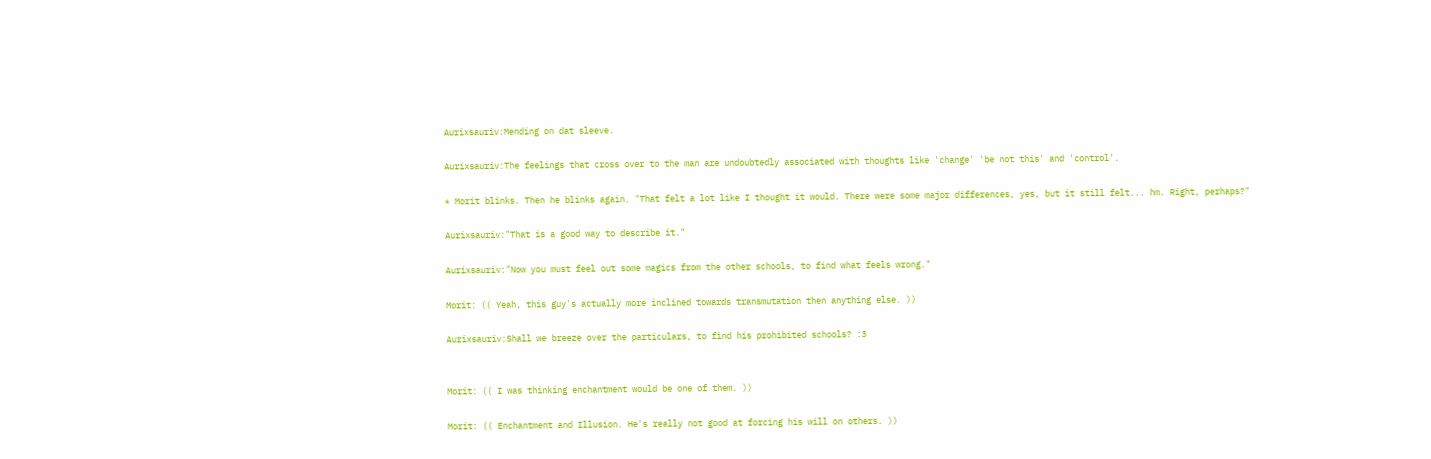Aurixsauriv:Mending on dat sleeve.

Aurixsauriv:The feelings that cross over to the man are undoubtedly associated with thoughts like 'change' 'be not this' and 'control'.

* Morit blinks. Then he blinks again. "That felt a lot like I thought it would. There were some major differences, yes, but it still felt... hm. Right, perhaps?"

Aurixsauriv:"That is a good way to describe it."

Aurixsauriv:"Now you must feel out some magics from the other schools, to find what feels wrong."

Morit: (( Yeah, this guy's actually more inclined towards transmutation then anything else. ))

Aurixsauriv:Shall we breeze over the particulars, to find his prohibited schools? :3


Morit: (( I was thinking enchantment would be one of them. ))

Morit: (( Enchantment and Illusion. He's really not good at forcing his will on others. ))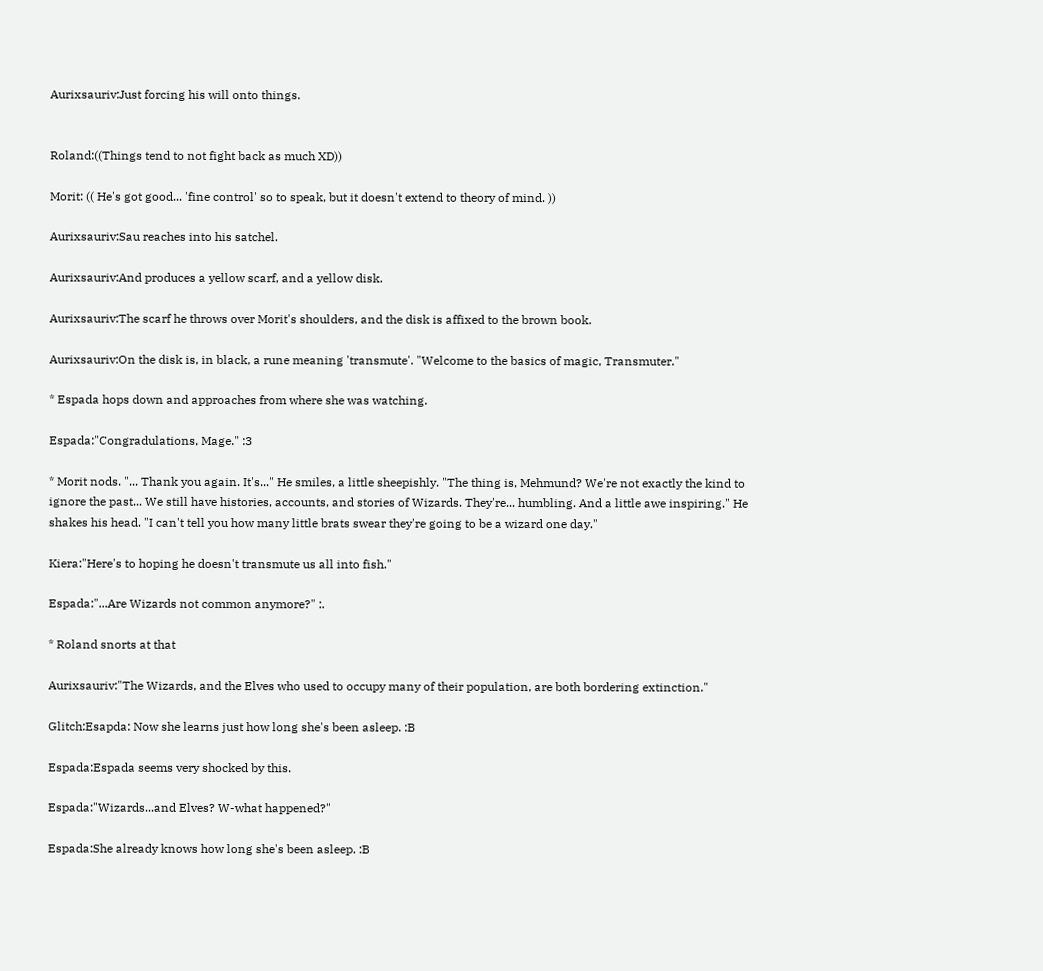Aurixsauriv:Just forcing his will onto things.


Roland:((Things tend to not fight back as much XD))

Morit: (( He's got good... 'fine control' so to speak, but it doesn't extend to theory of mind. ))

Aurixsauriv:Sau reaches into his satchel.

Aurixsauriv:And produces a yellow scarf, and a yellow disk.

Aurixsauriv:The scarf he throws over Morit's shoulders, and the disk is affixed to the brown book.

Aurixsauriv:On the disk is, in black, a rune meaning 'transmute'. "Welcome to the basics of magic, Transmuter."

* Espada hops down and approaches from where she was watching.

Espada:"Congradulations, Mage." :3

* Morit nods. "... Thank you again. It's..." He smiles, a little sheepishly. "The thing is, Mehmund? We're not exactly the kind to ignore the past... We still have histories, accounts, and stories of Wizards. They're... humbling. And a little awe inspiring." He shakes his head. "I can't tell you how many little brats swear they're going to be a wizard one day."

Kiera:"Here's to hoping he doesn't transmute us all into fish."

Espada:"...Are Wizards not common anymore?" :.

* Roland snorts at that

Aurixsauriv:"The Wizards, and the Elves who used to occupy many of their population, are both bordering extinction."

Glitch:Esapda: Now she learns just how long she's been asleep. :B

Espada:Espada seems very shocked by this.

Espada:"Wizards...and Elves? W-what happened?"

Espada:She already knows how long she's been asleep. :B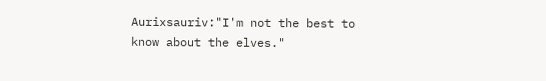Aurixsauriv:"I'm not the best to know about the elves."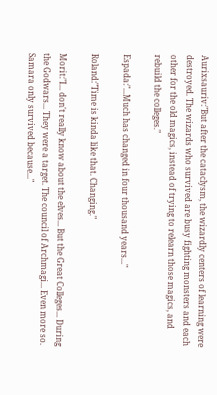Aurixsauriv:"But after the cataclysm, the wizardly centers of learning were destroyed. The wizards who survived are busy fighting monsters and each other for the old magics, instead of trying to relearn those magics, and rebuild the colleges."

Espada:"...Much has changed in four thousand years..."

Roland:"Time is kinda like that. Changing."

Morit:"I... don't really know about the elves... But the Great Colleges... During the Godwars... They were a target. The council of Archmagi... Even more so. Samara only survived because..."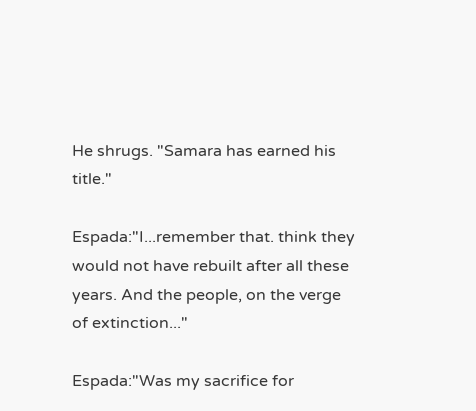He shrugs. "Samara has earned his title."

Espada:"I...remember that. think they would not have rebuilt after all these years. And the people, on the verge of extinction..."

Espada:"Was my sacrifice for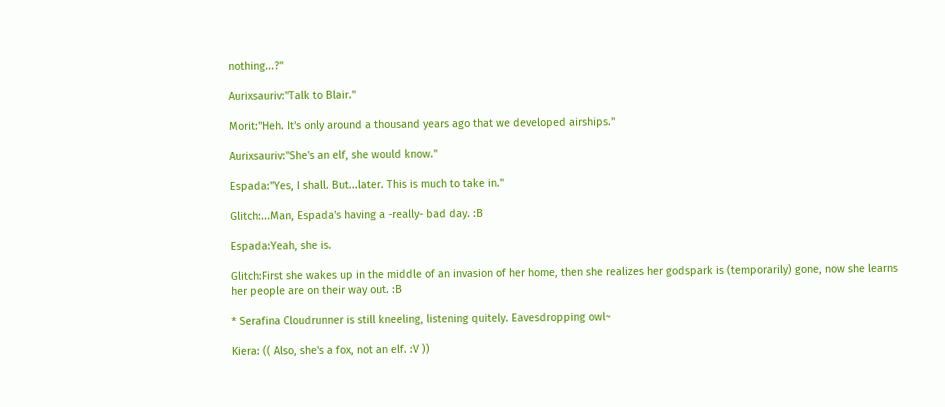nothing...?"

Aurixsauriv:"Talk to Blair."

Morit:"Heh. It's only around a thousand years ago that we developed airships."

Aurixsauriv:"She's an elf, she would know."

Espada:"Yes, I shall. But...later. This is much to take in."

Glitch:...Man, Espada's having a -really- bad day. :B

Espada:Yeah, she is.

Glitch:First she wakes up in the middle of an invasion of her home, then she realizes her godspark is (temporarily) gone, now she learns her people are on their way out. :B

* Serafina Cloudrunner is still kneeling, listening quitely. Eavesdropping owl~

Kiera: (( Also, she's a fox, not an elf. :V ))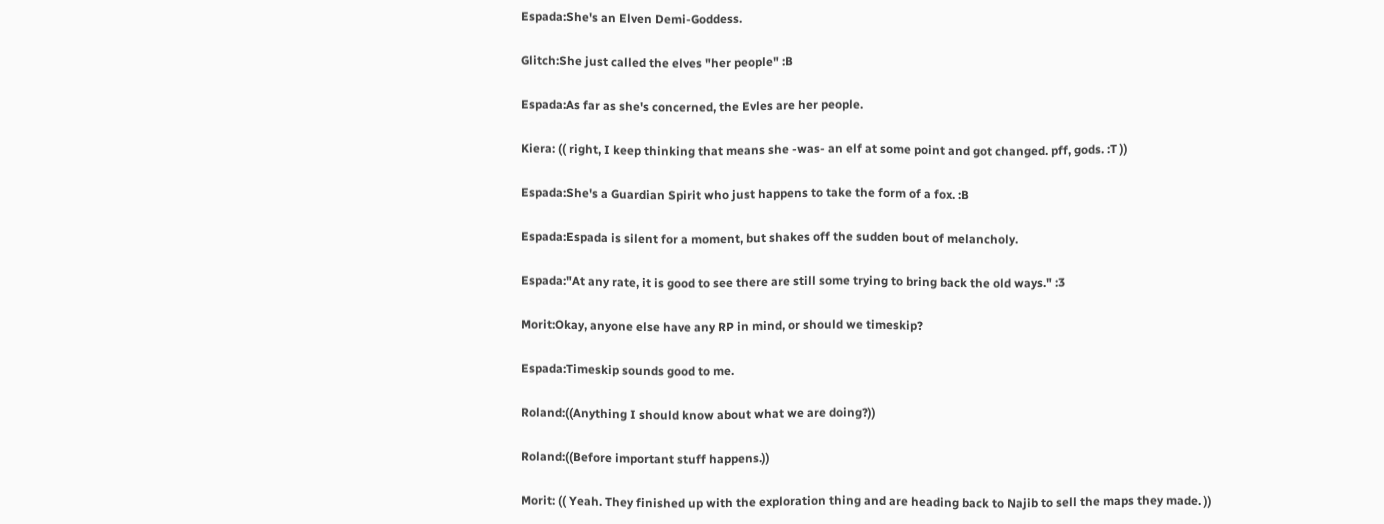Espada:She's an Elven Demi-Goddess.

Glitch:She just called the elves "her people" :B

Espada:As far as she's concerned, the Evles are her people.

Kiera: (( right, I keep thinking that means she -was- an elf at some point and got changed. pff, gods. :T ))

Espada:She's a Guardian Spirit who just happens to take the form of a fox. :B

Espada:Espada is silent for a moment, but shakes off the sudden bout of melancholy.

Espada:"At any rate, it is good to see there are still some trying to bring back the old ways." :3

Morit:Okay, anyone else have any RP in mind, or should we timeskip?

Espada:Timeskip sounds good to me.

Roland:((Anything I should know about what we are doing?))

Roland:((Before important stuff happens.))

Morit: (( Yeah. They finished up with the exploration thing and are heading back to Najib to sell the maps they made. ))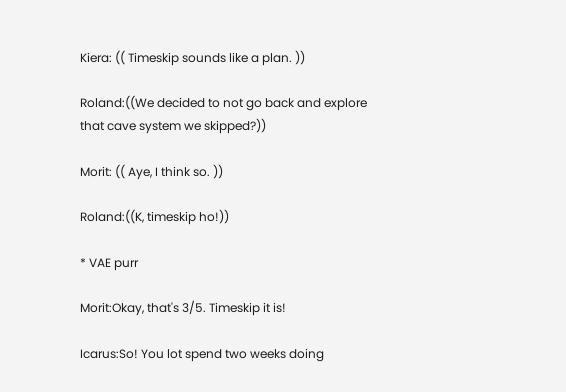Kiera: (( Timeskip sounds like a plan. ))

Roland:((We decided to not go back and explore that cave system we skipped?))

Morit: (( Aye, I think so. ))

Roland:((K, timeskip ho!))

* VAE purr

Morit:Okay, that's 3/5. Timeskip it is!

Icarus:So! You lot spend two weeks doing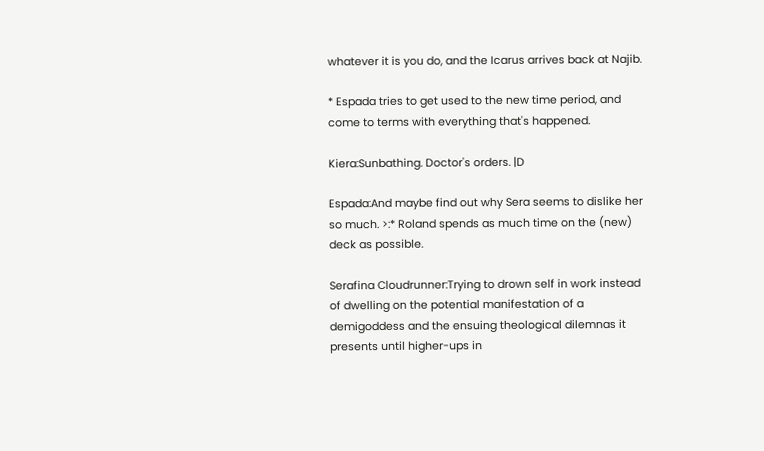whatever it is you do, and the Icarus arrives back at Najib.

* Espada tries to get used to the new time period, and come to terms with everything that's happened.

Kiera:Sunbathing. Doctor's orders. |D

Espada:And maybe find out why Sera seems to dislike her so much. >:* Roland spends as much time on the (new) deck as possible.

Serafina Cloudrunner:Trying to drown self in work instead of dwelling on the potential manifestation of a demigoddess and the ensuing theological dilemnas it presents until higher-ups in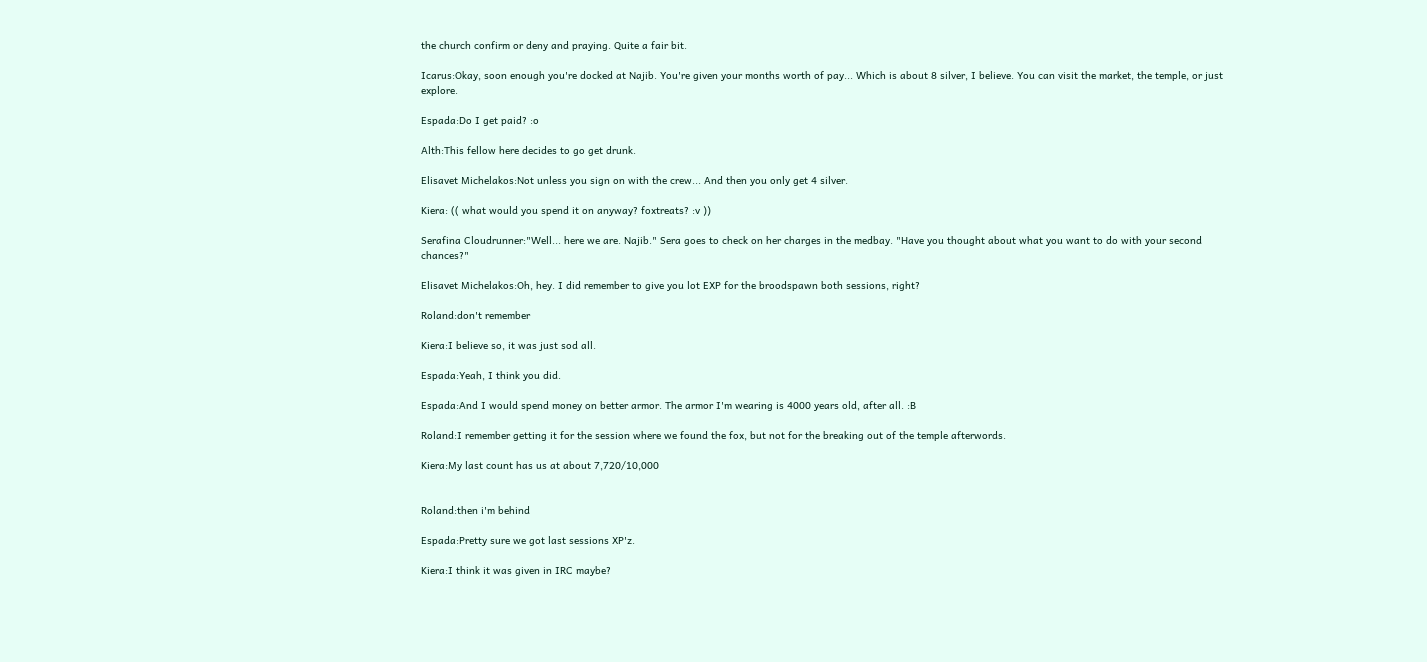the church confirm or deny and praying. Quite a fair bit.

Icarus:Okay, soon enough you're docked at Najib. You're given your months worth of pay... Which is about 8 silver, I believe. You can visit the market, the temple, or just explore.

Espada:Do I get paid? :o

Alth:This fellow here decides to go get drunk.

Elisavet Michelakos:Not unless you sign on with the crew... And then you only get 4 silver.

Kiera: (( what would you spend it on anyway? foxtreats? :v ))

Serafina Cloudrunner:"Well... here we are. Najib." Sera goes to check on her charges in the medbay. "Have you thought about what you want to do with your second chances?"

Elisavet Michelakos:Oh, hey. I did remember to give you lot EXP for the broodspawn both sessions, right?

Roland:don't remember

Kiera:I believe so, it was just sod all.

Espada:Yeah, I think you did.

Espada:And I would spend money on better armor. The armor I'm wearing is 4000 years old, after all. :B

Roland:I remember getting it for the session where we found the fox, but not for the breaking out of the temple afterwords.

Kiera:My last count has us at about 7,720/10,000


Roland:then i'm behind

Espada:Pretty sure we got last sessions XP'z.

Kiera:I think it was given in IRC maybe?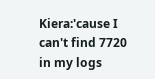Kiera:'cause I can't find 7720 in my logs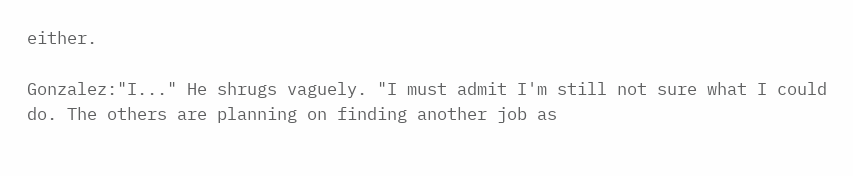either.

Gonzalez:"I..." He shrugs vaguely. "I must admit I'm still not sure what I could do. The others are planning on finding another job as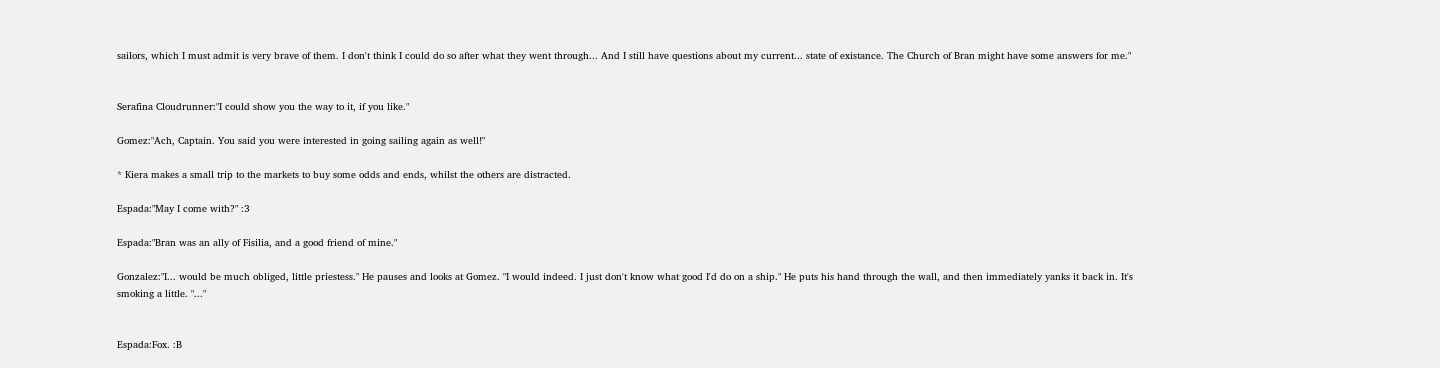sailors, which I must admit is very brave of them. I don't think I could do so after what they went through... And I still have questions about my current... state of existance. The Church of Bran might have some answers for me."


Serafina Cloudrunner:"I could show you the way to it, if you like."

Gomez:"Ach, Captain. You said you were interested in going sailing again as well!"

* Kiera makes a small trip to the markets to buy some odds and ends, whilst the others are distracted.

Espada:"May I come with?" :3

Espada:"Bran was an ally of Fisilia, and a good friend of mine."

Gonzalez:"I... would be much obliged, little priestess." He pauses and looks at Gomez. "I would indeed. I just don't know what good I'd do on a ship." He puts his hand through the wall, and then immediately yanks it back in. It's smoking a little. "..."


Espada:Fox. :B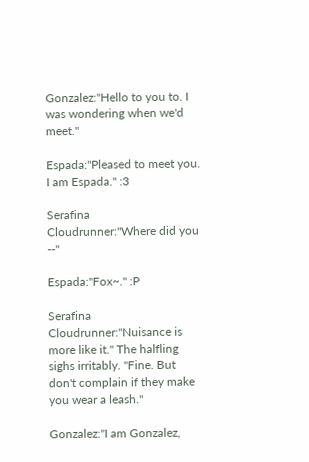Gonzalez:"Hello to you to. I was wondering when we'd meet."

Espada:"Pleased to meet you. I am Espada." :3

Serafina Cloudrunner:"Where did you --"

Espada:"Fox~." :P

Serafina Cloudrunner:"Nuisance is more like it." The halfling sighs irritably. "Fine. But don't complain if they make you wear a leash."

Gonzalez:"I am Gonzalez,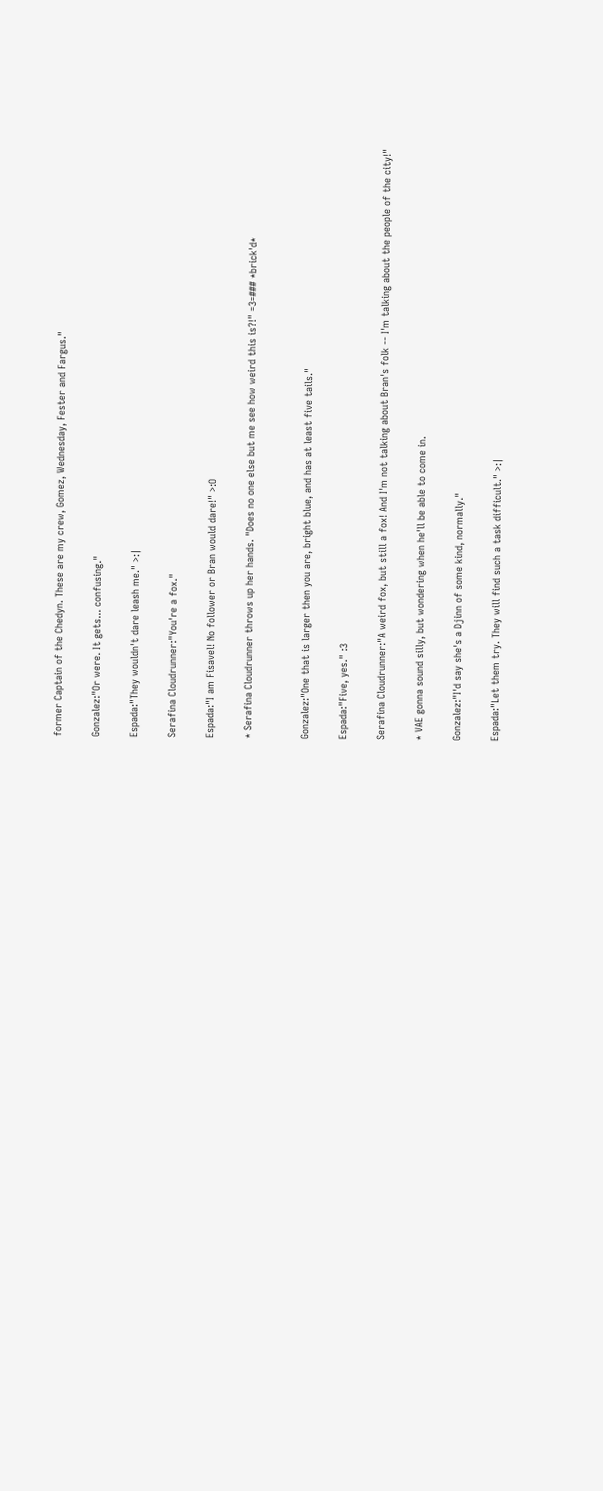former Captain of the Chedyn. These are my crew, Gomez, Wednesday, Fester and Fargus."

Gonzalez:"Or were. It gets... confusing."

Espada:"They wouldn't dare leash me." >:|

Serafina Cloudrunner:"You're a fox."

Espada:"I am Fisavel! No follower or Bran would dare!" >:O

* Serafina Cloudrunner throws up her hands. "Does no one else but me see how weird this is?!" =3=### *brick'd*


Gonzalez:"One that is larger then you are, bright blue, and has at least five tails."

Espada:"Five, yes." :3

Serafina Cloudrunner:"A weird fox, but still a fox! And I'm not talking about Bran's folk -- I'm talking about the people of the city!"

* VAE gonna sound silly, but wondering when he'll be able to come in.

Gonzalez:"I'd say she's a Djinn of some kind, normally."

Espada:"Let them try. They will find such a task difficult." >:|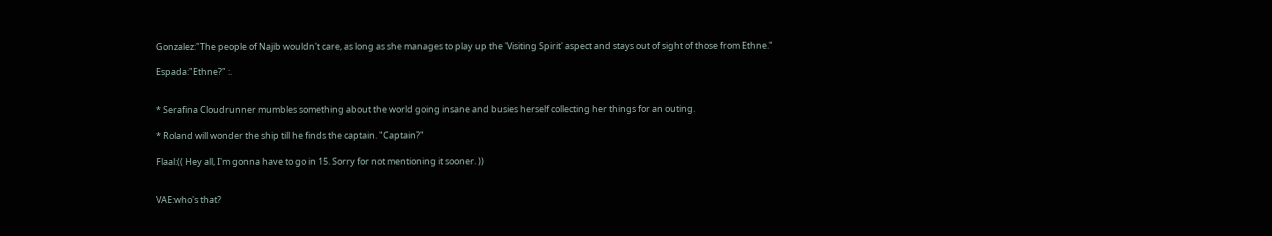Gonzalez:"The people of Najib wouldn't care, as long as she manages to play up the 'Visiting Spirit' aspect and stays out of sight of those from Ethne."

Espada:"Ethne?" :.


* Serafina Cloudrunner mumbles something about the world going insane and busies herself collecting her things for an outing.

* Roland will wonder the ship till he finds the captain. "Captain?"

Flaal:(( Hey all, I'm gonna have to go in 15. Sorry for not mentioning it sooner. ))


VAE:who's that?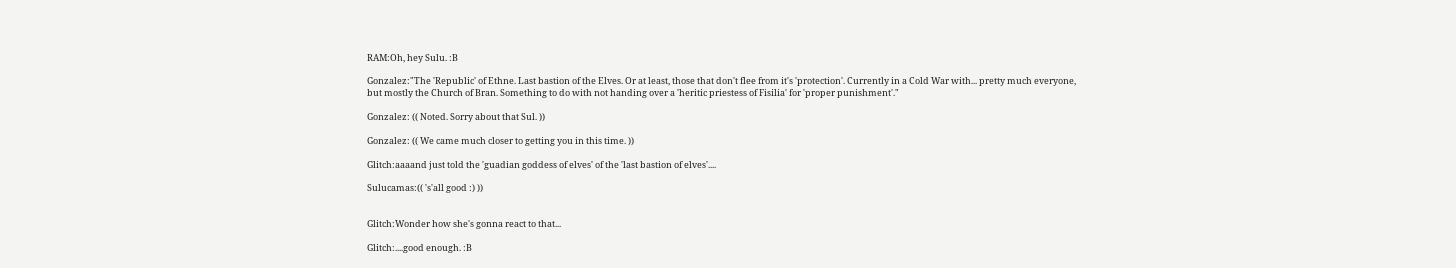RAM:Oh, hey Sulu. :B

Gonzalez:"The 'Republic' of Ethne. Last bastion of the Elves. Or at least, those that don't flee from it's 'protection'. Currently in a Cold War with... pretty much everyone, but mostly the Church of Bran. Something to do with not handing over a 'heritic priestess of Fisilia' for 'proper punishment'."

Gonzalez: (( Noted. Sorry about that Sul. ))

Gonzalez: (( We came much closer to getting you in this time. ))

Glitch:aaaand just told the 'guadian goddess of elves' of the 'last bastion of elves'....

Sulucamas:(( 's'all good :) ))


Glitch:Wonder how she's gonna react to that...

Glitch:....good enough. :B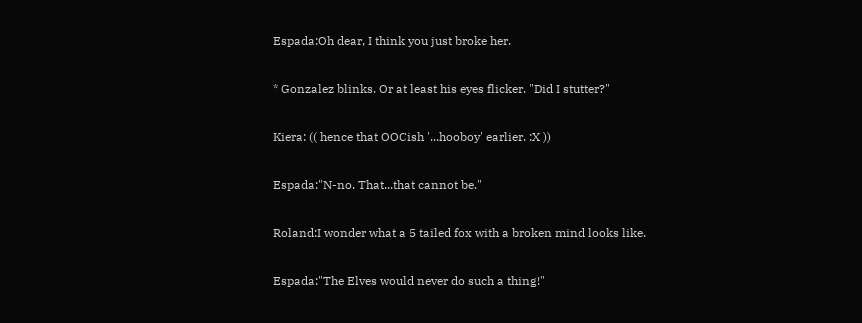Espada:Oh dear, I think you just broke her.

* Gonzalez blinks. Or at least his eyes flicker. "Did I stutter?"

Kiera: (( hence that OOCish '...hooboy' earlier. :X ))

Espada:"N-no. That...that cannot be."

Roland:I wonder what a 5 tailed fox with a broken mind looks like.

Espada:"The Elves would never do such a thing!"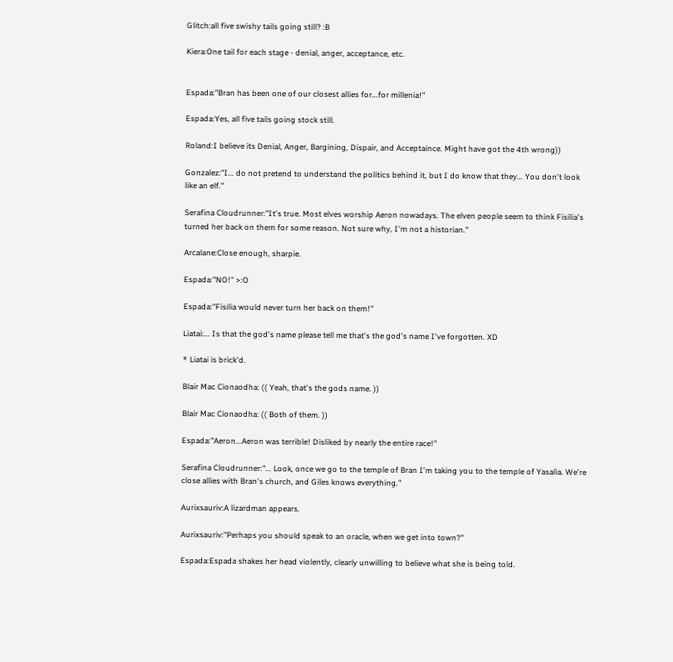Glitch:all five swishy tails going still? :B

Kiera:One tail for each stage - denial, anger, acceptance, etc.


Espada:"Bran has been one of our closest allies for...for millenia!"

Espada:Yes, all five tails going stock still.

Roland:I believe its Denial, Anger, Bargining, Dispair, and Acceptaince. Might have got the 4th wrong))

Gonzalez:"I... do not pretend to understand the politics behind it, but I do know that they... You don't look like an elf."

Serafina Cloudrunner:"It's true. Most elves worship Aeron nowadays. The elven people seem to think Fisilia's turned her back on them for some reason. Not sure why, I'm not a historian."

Arcalane:Close enough, sharpie.

Espada:"NO!" >:O

Espada:"Fisilia would never turn her back on them!"

Liatai:... Is that the god's name please tell me that's the god's name I've forgotten. XD

* Liatai is brick'd.

Blair Mac Cionaodha: (( Yeah, that's the gods name. ))

Blair Mac Cionaodha: (( Both of them. ))

Espada:"Aeron...Aeron was terrible! Disliked by nearly the entire race!"

Serafina Cloudrunner:"... Look, once we go to the temple of Bran I'm taking you to the temple of Yasalia. We're close allies with Bran's church, and Giles knows everything."

Aurixsauriv:A lizardman appears.

Aurixsauriv:"Perhaps you should speak to an oracle, when we get into town?"

Espada:Espada shakes her head violently, clearly unwilling to believe what she is being told.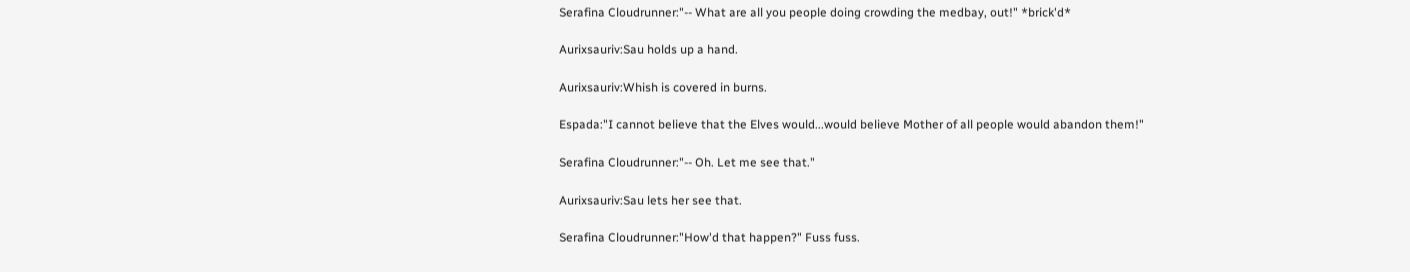Serafina Cloudrunner:"-- What are all you people doing crowding the medbay, out!" *brick'd*

Aurixsauriv:Sau holds up a hand.

Aurixsauriv:Whish is covered in burns.

Espada:"I cannot believe that the Elves would...would believe Mother of all people would abandon them!"

Serafina Cloudrunner:"-- Oh. Let me see that."

Aurixsauriv:Sau lets her see that.

Serafina Cloudrunner:"How'd that happen?" Fuss fuss.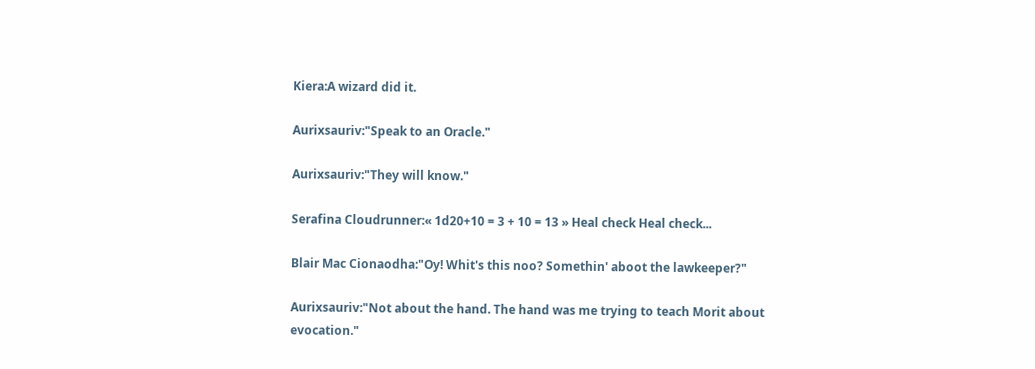Kiera:A wizard did it.

Aurixsauriv:"Speak to an Oracle."

Aurixsauriv:"They will know."

Serafina Cloudrunner:« 1d20+10 = 3 + 10 = 13 » Heal check Heal check...

Blair Mac Cionaodha:"Oy! Whit's this noo? Somethin' aboot the lawkeeper?"

Aurixsauriv:"Not about the hand. The hand was me trying to teach Morit about evocation."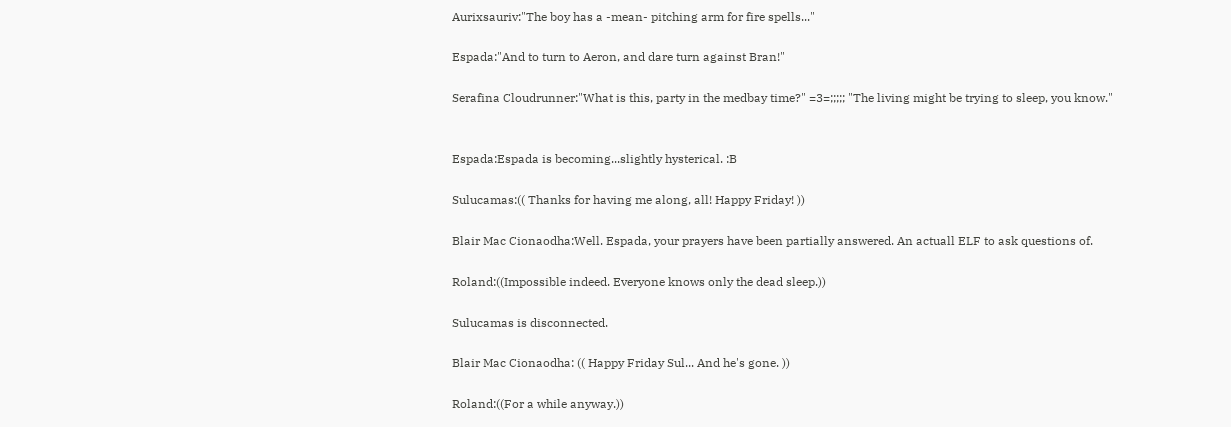Aurixsauriv:"The boy has a -mean- pitching arm for fire spells..."

Espada:"And to turn to Aeron, and dare turn against Bran!"

Serafina Cloudrunner:"What is this, party in the medbay time?" =3=;;;;; "The living might be trying to sleep, you know."


Espada:Espada is becoming...slightly hysterical. :B

Sulucamas:(( Thanks for having me along, all! Happy Friday! ))

Blair Mac Cionaodha:Well. Espada, your prayers have been partially answered. An actuall ELF to ask questions of.

Roland:((Impossible indeed. Everyone knows only the dead sleep.))

Sulucamas is disconnected.

Blair Mac Cionaodha: (( Happy Friday Sul... And he's gone. ))

Roland:((For a while anyway.))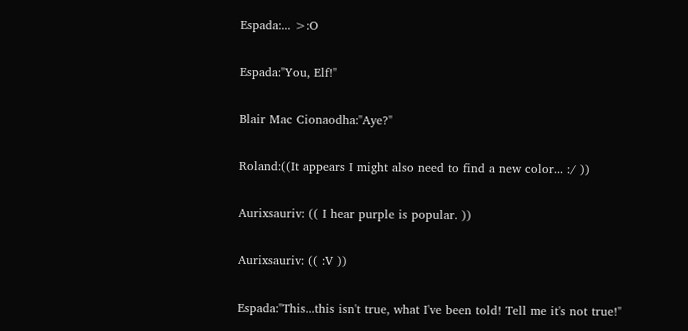Espada:... >:O

Espada:"You, Elf!"

Blair Mac Cionaodha:"Aye?"

Roland:((It appears I might also need to find a new color... :/ ))

Aurixsauriv: (( I hear purple is popular. ))

Aurixsauriv: (( :V ))

Espada:"This...this isn't true, what I've been told! Tell me it's not true!"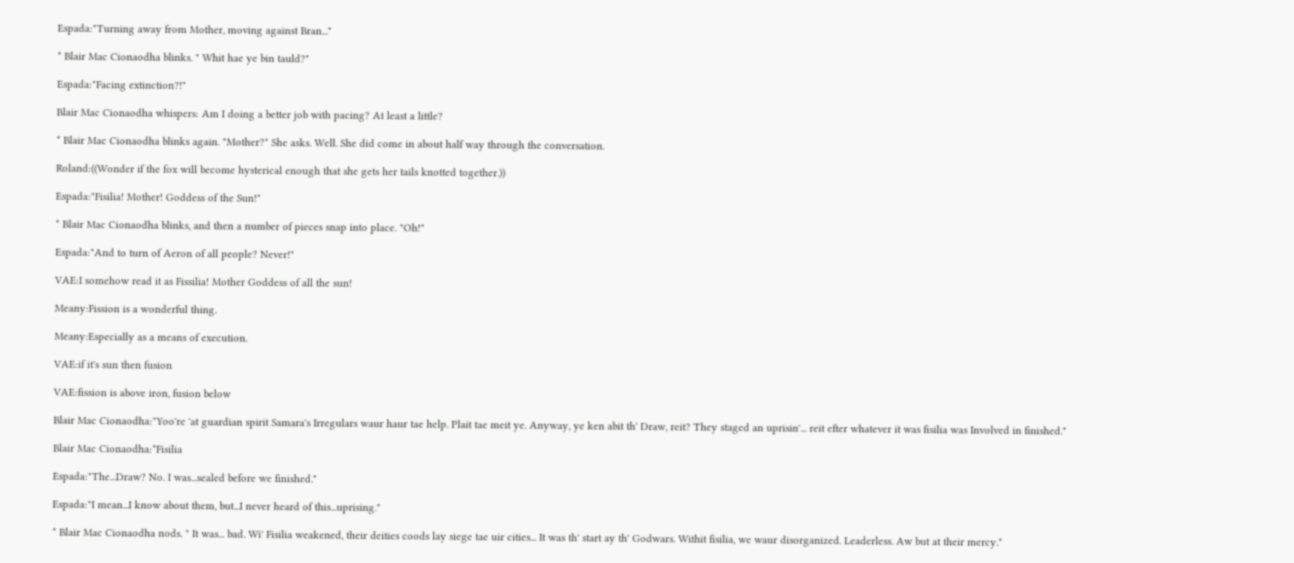Espada:"Turning away from Mother, moving against Bran..."

* Blair Mac Cionaodha blinks. " Whit hae ye bin tauld?"

Espada:"Facing extinction?!"

Blair Mac Cionaodha whispers: Am I doing a better job with pacing? At least a little?

* Blair Mac Cionaodha blinks again. "Mother?" She asks. Well. She did come in about half way through the conversation.

Roland:((Wonder if the fox will become hysterical enough that she gets her tails knotted together.))

Espada:"Fisilia! Mother! Goddess of the Sun!"

* Blair Mac Cionaodha blinks, and then a number of pieces snap into place. "Oh!"

Espada:"And to turn of Aeron of all people? Never!"

VAE:I somehow read it as Fissilia! Mother Goddess of all the sun!

Meany:Fission is a wonderful thing.

Meany:Especially as a means of execution.

VAE:if it's sun then fusion

VAE:fission is above iron, fusion below

Blair Mac Cionaodha:"Yoo're 'at guardian spirit Samara's Irregulars waur haur tae help. Plait tae meit ye. Anyway, ye ken abit th' Draw, reit? They staged an uprisin'... reit efter whatever it was fisilia was Involved in finished."

Blair Mac Cionaodha:*Fisilia

Espada:"The...Draw? No. I was...sealed before we finished."

Espada:"I mean...I know about them, but...I never heard of this...uprising."

* Blair Mac Cionaodha nods. " It was... bad. Wi' Fisilia weakened, their deities coods lay siege tae uir cities... It was th' start ay th' Godwars. Withit fisilia, we waur disorganized. Leaderless. Aw but at their mercy."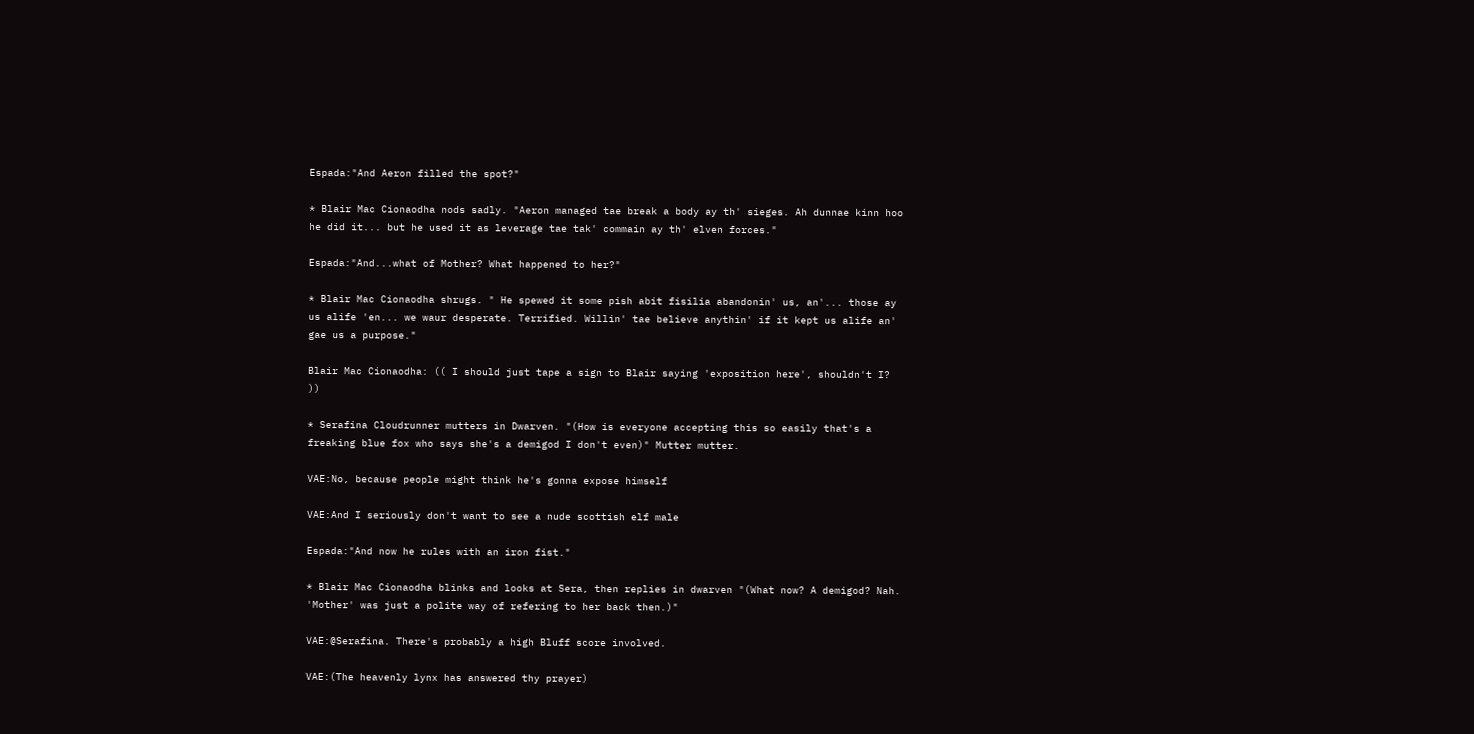Espada:"And Aeron filled the spot?"

* Blair Mac Cionaodha nods sadly. "Aeron managed tae break a body ay th' sieges. Ah dunnae kinn hoo he did it... but he used it as leverage tae tak' commain ay th' elven forces."

Espada:"And...what of Mother? What happened to her?"

* Blair Mac Cionaodha shrugs. " He spewed it some pish abit fisilia abandonin' us, an'... those ay us alife 'en... we waur desperate. Terrified. Willin' tae believe anythin' if it kept us alife an' gae us a purpose."

Blair Mac Cionaodha: (( I should just tape a sign to Blair saying 'exposition here', shouldn't I? ))

* Serafina Cloudrunner mutters in Dwarven. "(How is everyone accepting this so easily that's a freaking blue fox who says she's a demigod I don't even)" Mutter mutter.

VAE:No, because people might think he's gonna expose himself

VAE:And I seriously don't want to see a nude scottish elf male

Espada:"And now he rules with an iron fist."

* Blair Mac Cionaodha blinks and looks at Sera, then replies in dwarven "(What now? A demigod? Nah. 'Mother' was just a polite way of refering to her back then.)"

VAE:@Serafina. There's probably a high Bluff score involved.

VAE:(The heavenly lynx has answered thy prayer)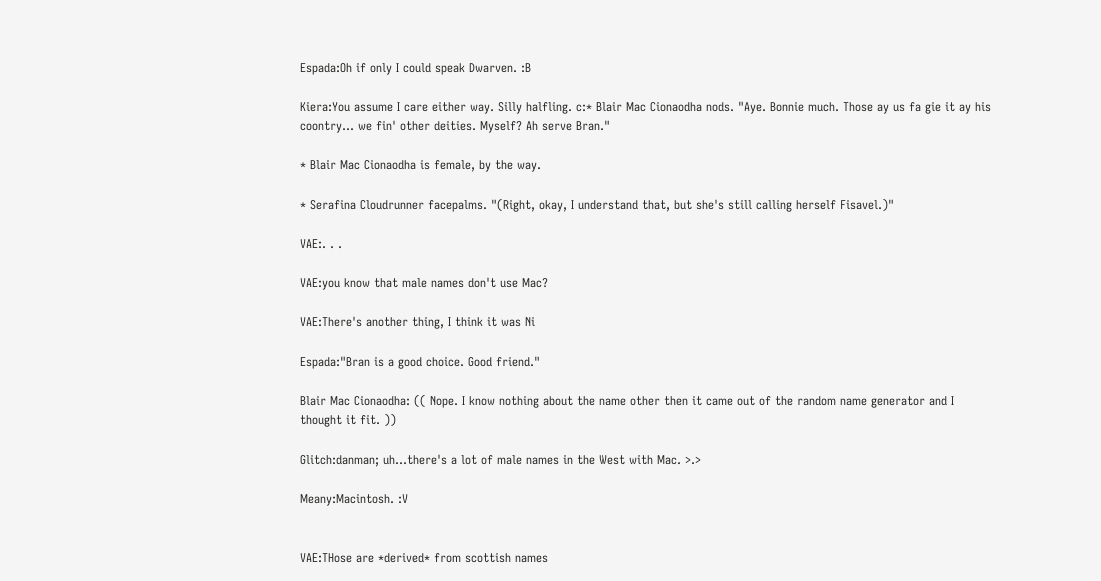Espada:Oh if only I could speak Dwarven. :B

Kiera:You assume I care either way. Silly halfling. c:* Blair Mac Cionaodha nods. "Aye. Bonnie much. Those ay us fa gie it ay his coontry... we fin' other deities. Myself? Ah serve Bran."

* Blair Mac Cionaodha is female, by the way.

* Serafina Cloudrunner facepalms. "(Right, okay, I understand that, but she's still calling herself Fisavel.)"

VAE:. . .

VAE:you know that male names don't use Mac?

VAE:There's another thing, I think it was Ni

Espada:"Bran is a good choice. Good friend."

Blair Mac Cionaodha: (( Nope. I know nothing about the name other then it came out of the random name generator and I thought it fit. ))

Glitch:danman; uh...there's a lot of male names in the West with Mac. >.>

Meany:Macintosh. :V


VAE:THose are *derived* from scottish names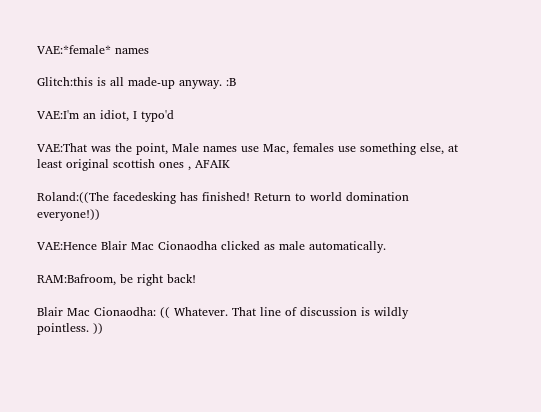VAE:*female* names

Glitch:this is all made-up anyway. :B

VAE:I'm an idiot, I typo'd

VAE:That was the point, Male names use Mac, females use something else, at least original scottish ones , AFAIK

Roland:((The facedesking has finished! Return to world domination everyone!))

VAE:Hence Blair Mac Cionaodha clicked as male automatically.

RAM:Bafroom, be right back!

Blair Mac Cionaodha: (( Whatever. That line of discussion is wildly pointless. ))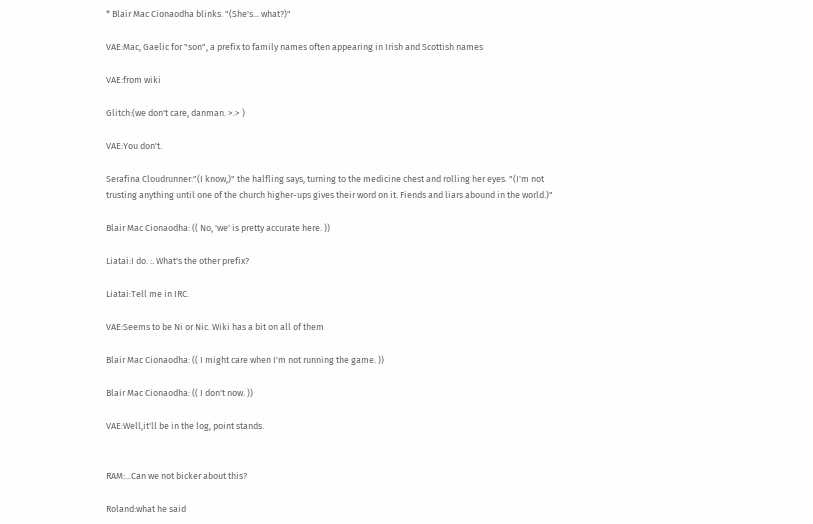* Blair Mac Cionaodha blinks. "(She's... what?)"

VAE:Mac, Gaelic for "son", a prefix to family names often appearing in Irish and Scottish names

VAE:from wiki

Glitch:(we don't care, danman. >.> )

VAE:You don't.

Serafina Cloudrunner:"(I know,)" the halfling says, turning to the medicine chest and rolling her eyes. "(I'm not trusting anything until one of the church higher-ups gives their word on it. Fiends and liars abound in the world.)"

Blair Mac Cionaodha: (( No, 'we' is pretty accurate here. ))

Liatai:I do. :. What's the other prefix?

Liatai:Tell me in IRC.

VAE:Seems to be Ni or Nic. Wiki has a bit on all of them

Blair Mac Cionaodha: (( I might care when I'm not running the game. ))

Blair Mac Cionaodha: (( I don't now. ))

VAE:Well,it'll be in the log, point stands.


RAM:...Can we not bicker about this?

Roland:what he said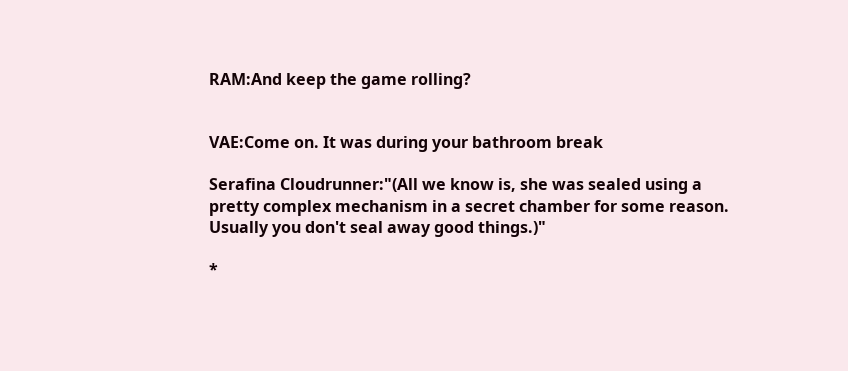RAM:And keep the game rolling?


VAE:Come on. It was during your bathroom break

Serafina Cloudrunner:"(All we know is, she was sealed using a pretty complex mechanism in a secret chamber for some reason. Usually you don't seal away good things.)"

*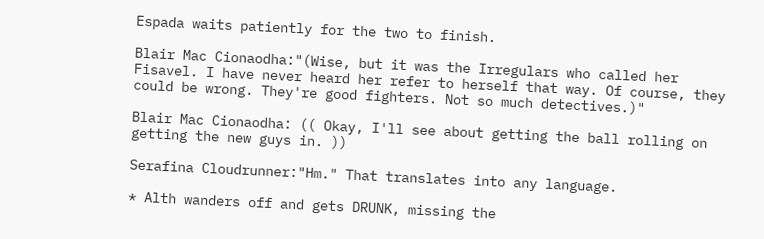Espada waits patiently for the two to finish.

Blair Mac Cionaodha:"(Wise, but it was the Irregulars who called her Fisavel. I have never heard her refer to herself that way. Of course, they could be wrong. They're good fighters. Not so much detectives.)"

Blair Mac Cionaodha: (( Okay, I'll see about getting the ball rolling on getting the new guys in. ))

Serafina Cloudrunner:"Hm." That translates into any language.

* Alth wanders off and gets DRUNK, missing the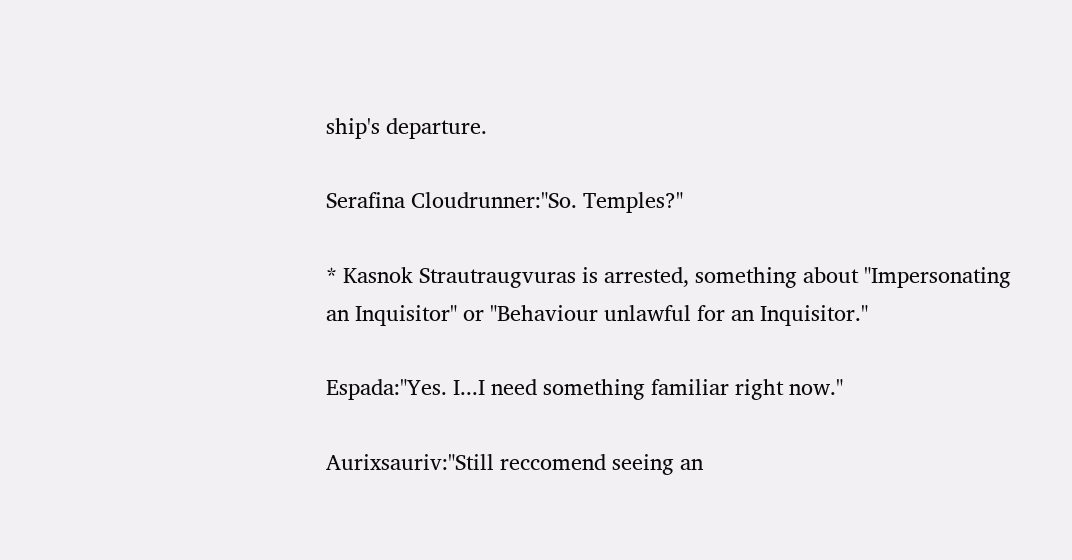ship's departure.

Serafina Cloudrunner:"So. Temples?"

* Kasnok Strautraugvuras is arrested, something about "Impersonating an Inquisitor" or "Behaviour unlawful for an Inquisitor."

Espada:"Yes. I...I need something familiar right now."

Aurixsauriv:"Still reccomend seeing an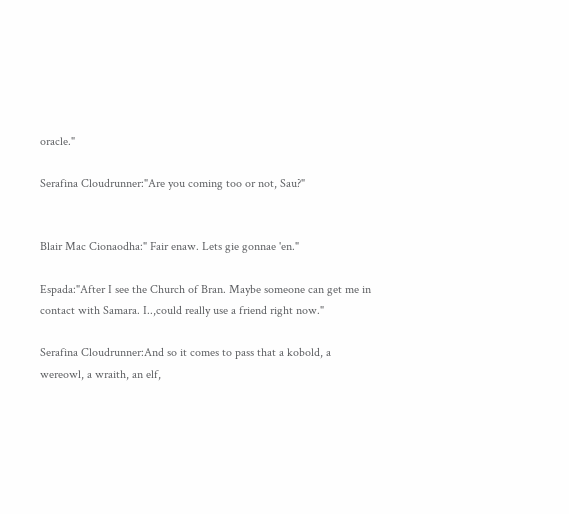oracle."

Serafina Cloudrunner:"Are you coming too or not, Sau?"


Blair Mac Cionaodha:" Fair enaw. Lets gie gonnae 'en."

Espada:"After I see the Church of Bran. Maybe someone can get me in contact with Samara. I..,could really use a friend right now."

Serafina Cloudrunner:And so it comes to pass that a kobold, a wereowl, a wraith, an elf,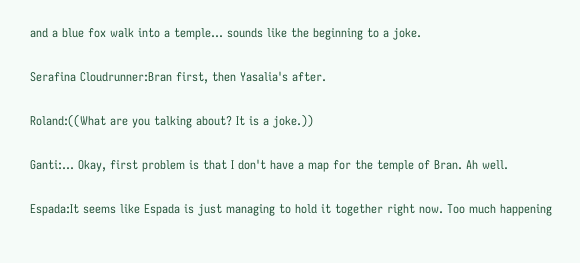and a blue fox walk into a temple... sounds like the beginning to a joke.

Serafina Cloudrunner:Bran first, then Yasalia's after.

Roland:((What are you talking about? It is a joke.))

Ganti:... Okay, first problem is that I don't have a map for the temple of Bran. Ah well.

Espada:It seems like Espada is just managing to hold it together right now. Too much happening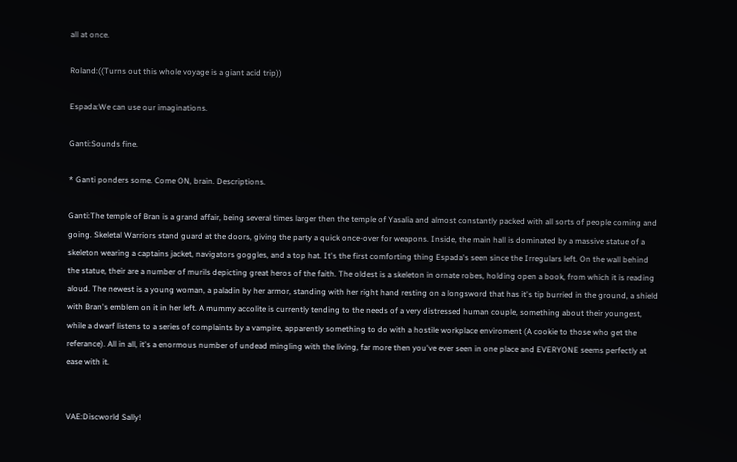all at once.

Roland:((Turns out this whole voyage is a giant acid trip))

Espada:We can use our imaginations.

Ganti:Sounds fine.

* Ganti ponders some. Come ON, brain. Descriptions.

Ganti:The temple of Bran is a grand affair, being several times larger then the temple of Yasalia and almost constantly packed with all sorts of people coming and going. Skeletal Warriors stand guard at the doors, giving the party a quick once-over for weapons. Inside, the main hall is dominated by a massive statue of a skeleton wearing a captains jacket, navigators goggles, and a top hat. It's the first comforting thing Espada's seen since the Irregulars left. On the wall behind the statue, their are a number of murils depicting great heros of the faith. The oldest is a skeleton in ornate robes, holding open a book, from which it is reading aloud. The newest is a young woman, a paladin by her armor, standing with her right hand resting on a longsword that has it's tip burried in the ground, a shield with Bran's emblem on it in her left. A mummy accolite is currently tending to the needs of a very distressed human couple, something about their youngest, while a dwarf listens to a series of complaints by a vampire, apparently something to do with a hostile workplace enviroment (A cookie to those who get the referance). All in all, it's a enormous number of undead mingling with the living, far more then you've ever seen in one place and EVERYONE seems perfectly at ease with it.


VAE:Discworld Sally!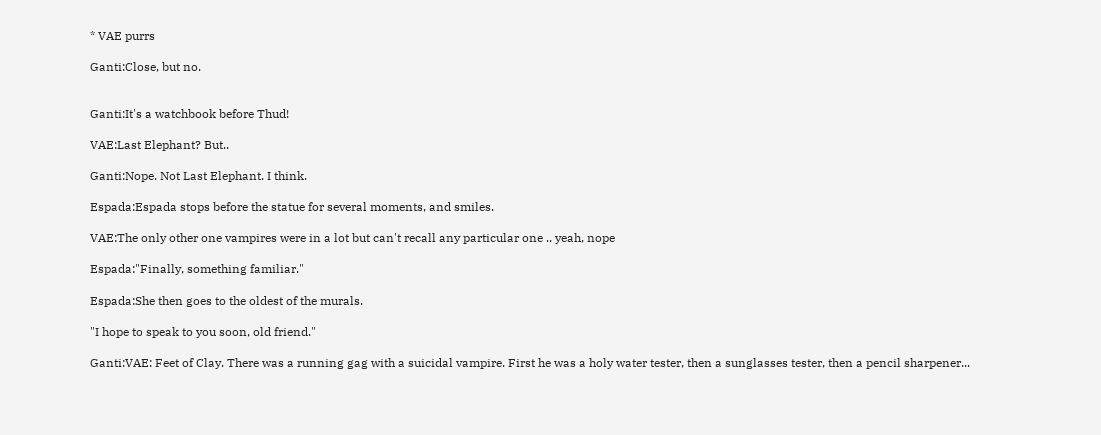* VAE purrs

Ganti:Close, but no.


Ganti:It's a watchbook before Thud!

VAE:Last Elephant? But..

Ganti:Nope. Not Last Elephant. I think.

Espada:Espada stops before the statue for several moments, and smiles.

VAE:The only other one vampires were in a lot but can't recall any particular one .. yeah, nope

Espada:"Finally, something familiar."

Espada:She then goes to the oldest of the murals.

"I hope to speak to you soon, old friend."

Ganti:VAE: Feet of Clay. There was a running gag with a suicidal vampire. First he was a holy water tester, then a sunglasses tester, then a pencil sharpener...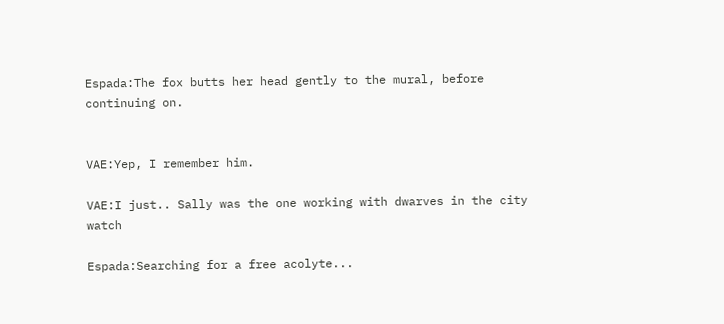Espada:The fox butts her head gently to the mural, before continuing on.


VAE:Yep, I remember him.

VAE:I just.. Sally was the one working with dwarves in the city watch

Espada:Searching for a free acolyte...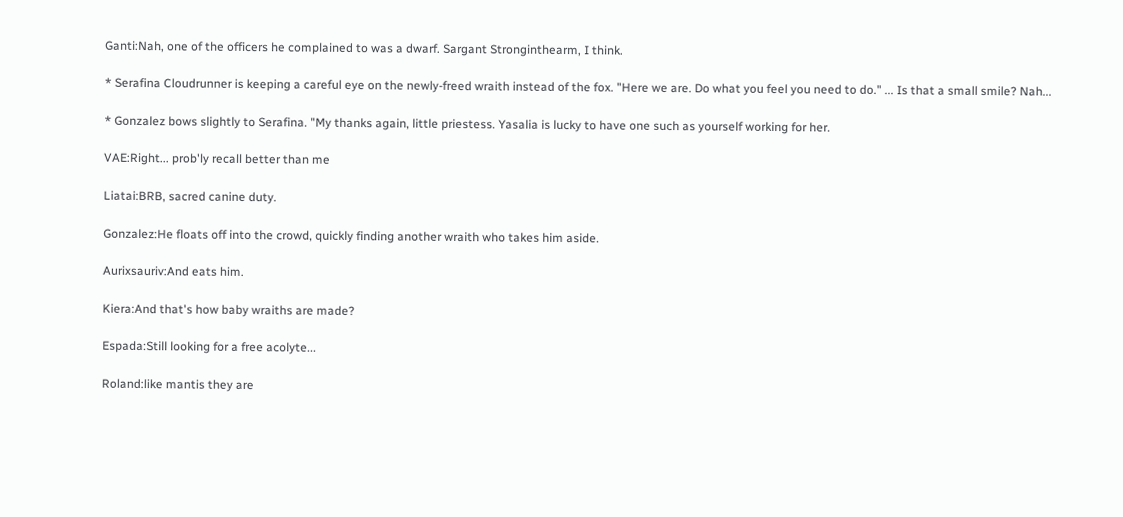Ganti:Nah, one of the officers he complained to was a dwarf. Sargant Stronginthearm, I think.

* Serafina Cloudrunner is keeping a careful eye on the newly-freed wraith instead of the fox. "Here we are. Do what you feel you need to do." ... Is that a small smile? Nah...

* Gonzalez bows slightly to Serafina. "My thanks again, little priestess. Yasalia is lucky to have one such as yourself working for her.

VAE:Right... prob'ly recall better than me

Liatai:BRB, sacred canine duty.

Gonzalez:He floats off into the crowd, quickly finding another wraith who takes him aside.

Aurixsauriv:And eats him.

Kiera:And that's how baby wraiths are made?

Espada:Still looking for a free acolyte...

Roland:like mantis they are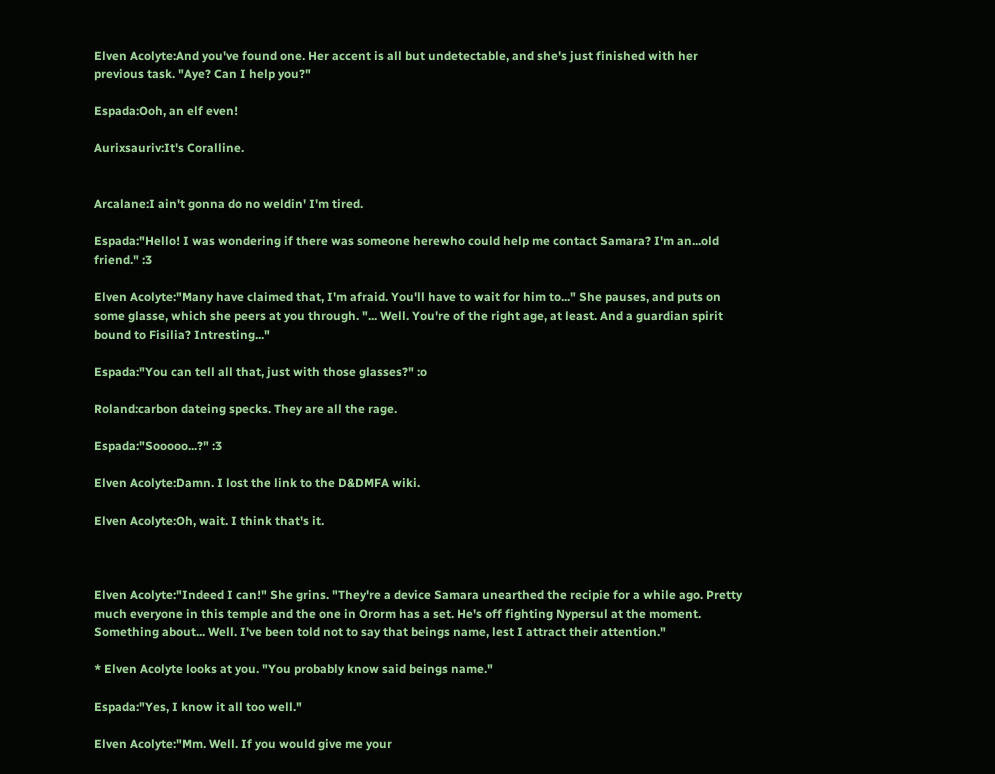Elven Acolyte:And you've found one. Her accent is all but undetectable, and she's just finished with her previous task. "Aye? Can I help you?"

Espada:Ooh, an elf even!

Aurixsauriv:It's Coralline.


Arcalane:I ain't gonna do no weldin' I'm tired.

Espada:"Hello! I was wondering if there was someone herewho could help me contact Samara? I'm an...old friend." :3

Elven Acolyte:"Many have claimed that, I'm afraid. You'll have to wait for him to..." She pauses, and puts on some glasse, which she peers at you through. "... Well. You're of the right age, at least. And a guardian spirit bound to Fisilia? Intresting..."

Espada:"You can tell all that, just with those glasses?" :o

Roland:carbon dateing specks. They are all the rage.

Espada:"Sooooo...?" :3

Elven Acolyte:Damn. I lost the link to the D&DMFA wiki.

Elven Acolyte:Oh, wait. I think that's it.



Elven Acolyte:"Indeed I can!" She grins. "They're a device Samara unearthed the recipie for a while ago. Pretty much everyone in this temple and the one in Ororm has a set. He's off fighting Nypersul at the moment. Something about... Well. I've been told not to say that beings name, lest I attract their attention."

* Elven Acolyte looks at you. "You probably know said beings name."

Espada:"Yes, I know it all too well."

Elven Acolyte:"Mm. Well. If you would give me your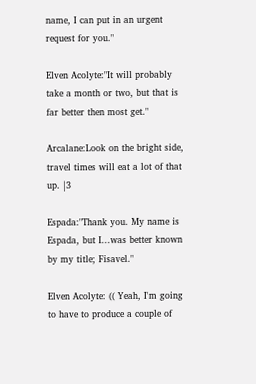name, I can put in an urgent request for you."

Elven Acolyte:"It will probably take a month or two, but that is far better then most get."

Arcalane:Look on the bright side, travel times will eat a lot of that up. |3

Espada:"Thank you. My name is Espada, but I...was better known by my title; Fisavel."

Elven Acolyte: (( Yeah, I'm going to have to produce a couple of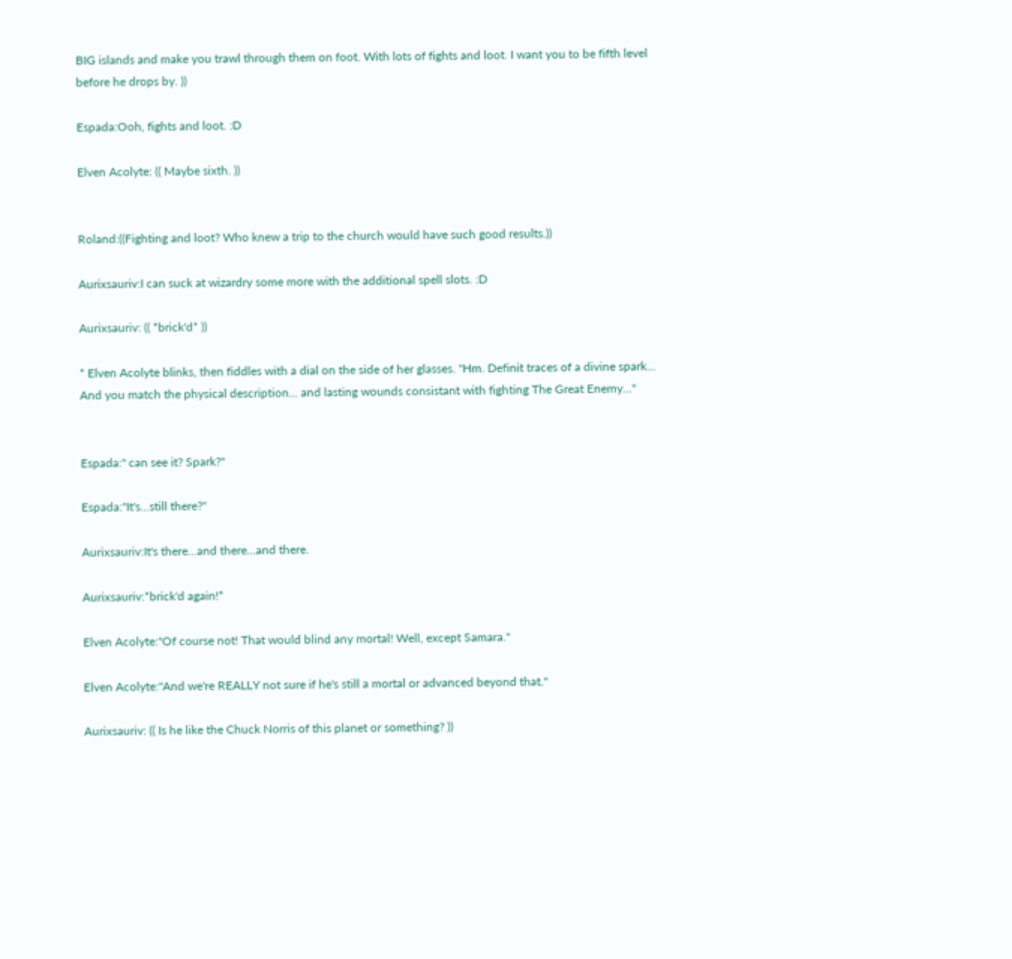BIG islands and make you trawl through them on foot. With lots of fights and loot. I want you to be fifth level before he drops by. ))

Espada:Ooh, fights and loot. :D

Elven Acolyte: (( Maybe sixth. ))


Roland:((Fighting and loot? Who knew a trip to the church would have such good results.))

Aurixsauriv:I can suck at wizardry some more with the additional spell slots. :D

Aurixsauriv: (( *brick'd* ))

* Elven Acolyte blinks, then fiddles with a dial on the side of her glasses. "Hm. Definit traces of a divine spark... And you match the physical description... and lasting wounds consistant with fighting The Great Enemy..."


Espada:" can see it? Spark?"

Espada:"It's...still there?"

Aurixsauriv:It's there...and there...and there.

Aurixsauriv:*brick'd again!*

Elven Acolyte:"Of course not! That would blind any mortal! Well, except Samara."

Elven Acolyte:"And we're REALLY not sure if he's still a mortal or advanced beyond that."

Aurixsauriv: (( Is he like the Chuck Norris of this planet or something? ))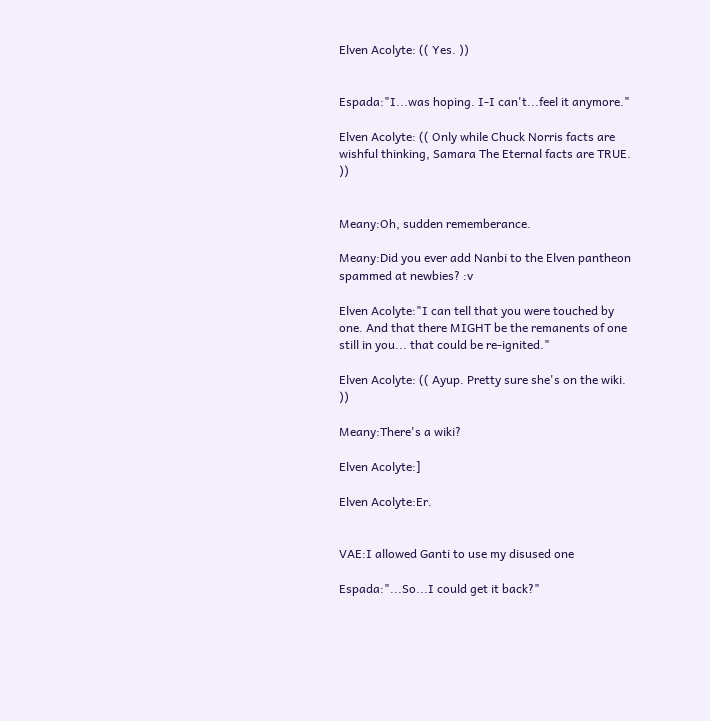Elven Acolyte: (( Yes. ))


Espada:"I...was hoping. I-I can't...feel it anymore."

Elven Acolyte: (( Only while Chuck Norris facts are wishful thinking, Samara The Eternal facts are TRUE. ))


Meany:Oh, sudden rememberance.

Meany:Did you ever add Nanbi to the Elven pantheon spammed at newbies? :v

Elven Acolyte:"I can tell that you were touched by one. And that there MIGHT be the remanents of one still in you... that could be re-ignited."

Elven Acolyte: (( Ayup. Pretty sure she's on the wiki. ))

Meany:There's a wiki?

Elven Acolyte:]

Elven Acolyte:Er.


VAE:I allowed Ganti to use my disused one

Espada:"...So...I could get it back?"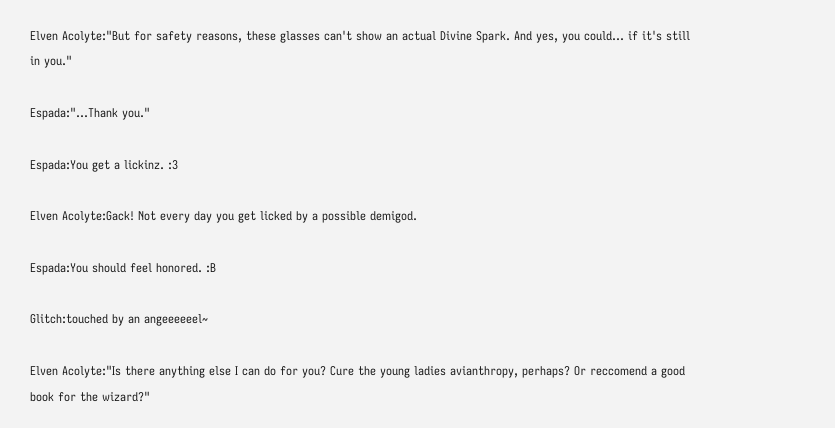Elven Acolyte:"But for safety reasons, these glasses can't show an actual Divine Spark. And yes, you could... if it's still in you."

Espada:"...Thank you."

Espada:You get a lickinz. :3

Elven Acolyte:Gack! Not every day you get licked by a possible demigod.

Espada:You should feel honored. :B

Glitch:touched by an angeeeeeel~

Elven Acolyte:"Is there anything else I can do for you? Cure the young ladies avianthropy, perhaps? Or reccomend a good book for the wizard?"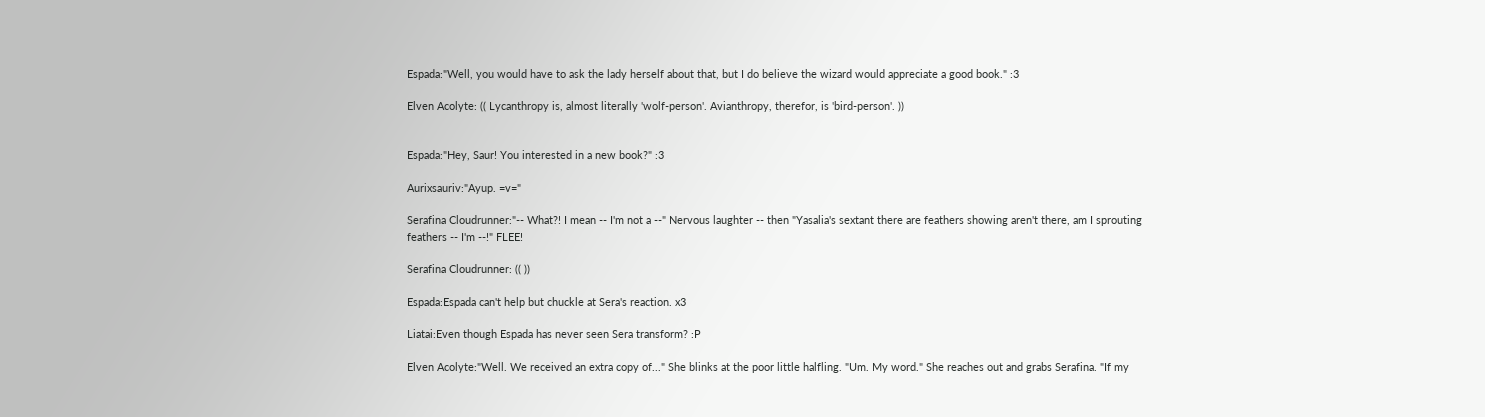Espada:"Well, you would have to ask the lady herself about that, but I do believe the wizard would appreciate a good book." :3

Elven Acolyte: (( Lycanthropy is, almost literally 'wolf-person'. Avianthropy, therefor, is 'bird-person'. ))


Espada:"Hey, Saur! You interested in a new book?" :3

Aurixsauriv:"Ayup. =v="

Serafina Cloudrunner:"-- What?! I mean -- I'm not a --" Nervous laughter -- then "Yasalia's sextant there are feathers showing aren't there, am I sprouting feathers -- I'm --!" FLEE!

Serafina Cloudrunner: (( ))

Espada:Espada can't help but chuckle at Sera's reaction. x3

Liatai:Even though Espada has never seen Sera transform? :P

Elven Acolyte:"Well. We received an extra copy of..." She blinks at the poor little halfling. "Um. My word." She reaches out and grabs Serafina. "If my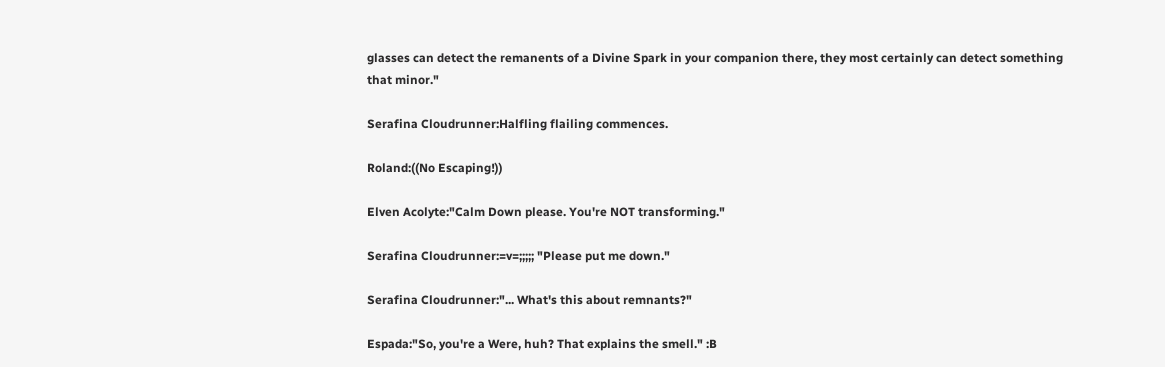glasses can detect the remanents of a Divine Spark in your companion there, they most certainly can detect something that minor."

Serafina Cloudrunner:Halfling flailing commences.

Roland:((No Escaping!))

Elven Acolyte:"Calm Down please. You're NOT transforming."

Serafina Cloudrunner:=v=;;;;; "Please put me down."

Serafina Cloudrunner:"... What's this about remnants?"

Espada:"So, you're a Were, huh? That explains the smell." :B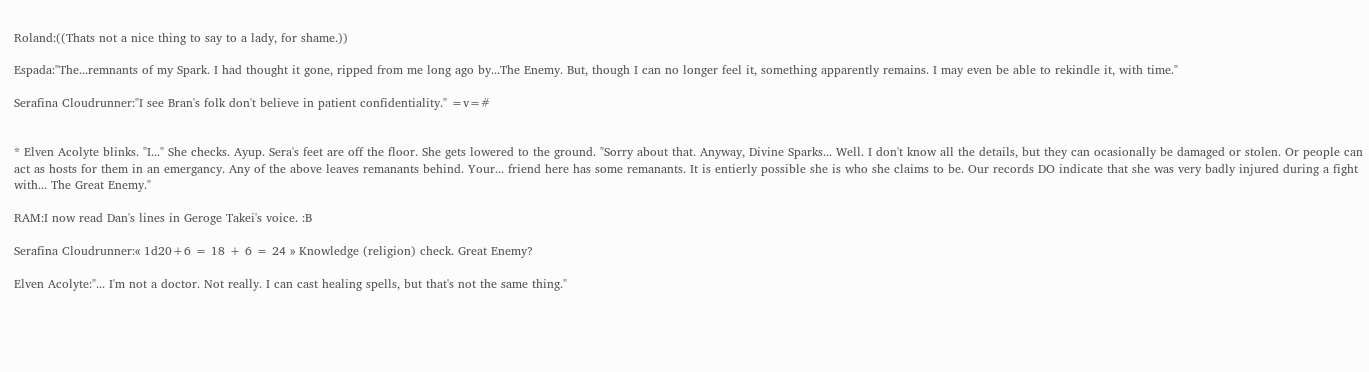Roland:((Thats not a nice thing to say to a lady, for shame.))

Espada:"The...remnants of my Spark. I had thought it gone, ripped from me long ago by...The Enemy. But, though I can no longer feel it, something apparently remains. I may even be able to rekindle it, with time."

Serafina Cloudrunner:"I see Bran's folk don't believe in patient confidentiality." =v=#


* Elven Acolyte blinks. "I..." She checks. Ayup. Sera's feet are off the floor. She gets lowered to the ground. "Sorry about that. Anyway, Divine Sparks... Well. I don't know all the details, but they can ocasionally be damaged or stolen. Or people can act as hosts for them in an emergancy. Any of the above leaves remanants behind. Your... friend here has some remanants. It is entierly possible she is who she claims to be. Our records DO indicate that she was very badly injured during a fight with... The Great Enemy."

RAM:I now read Dan's lines in Geroge Takei's voice. :B

Serafina Cloudrunner:« 1d20+6 = 18 + 6 = 24 » Knowledge (religion) check. Great Enemy?

Elven Acolyte:"... I'm not a doctor. Not really. I can cast healing spells, but that's not the same thing."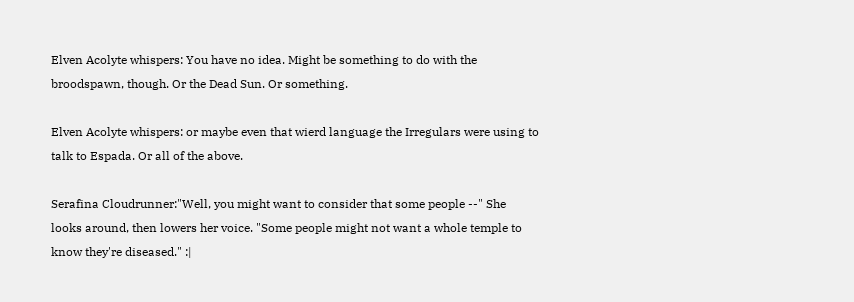Elven Acolyte whispers: You have no idea. Might be something to do with the broodspawn, though. Or the Dead Sun. Or something.

Elven Acolyte whispers: or maybe even that wierd language the Irregulars were using to talk to Espada. Or all of the above.

Serafina Cloudrunner:"Well, you might want to consider that some people --" She looks around, then lowers her voice. "Some people might not want a whole temple to know they're diseased." :|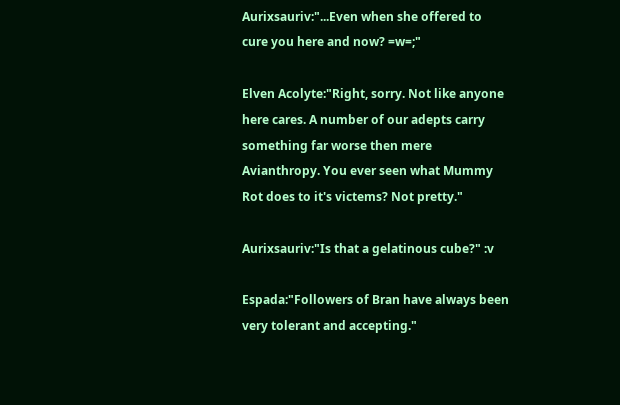Aurixsauriv:"...Even when she offered to cure you here and now? =w=;"

Elven Acolyte:"Right, sorry. Not like anyone here cares. A number of our adepts carry something far worse then mere Avianthropy. You ever seen what Mummy Rot does to it's victems? Not pretty."

Aurixsauriv:"Is that a gelatinous cube?" :v

Espada:"Followers of Bran have always been very tolerant and accepting."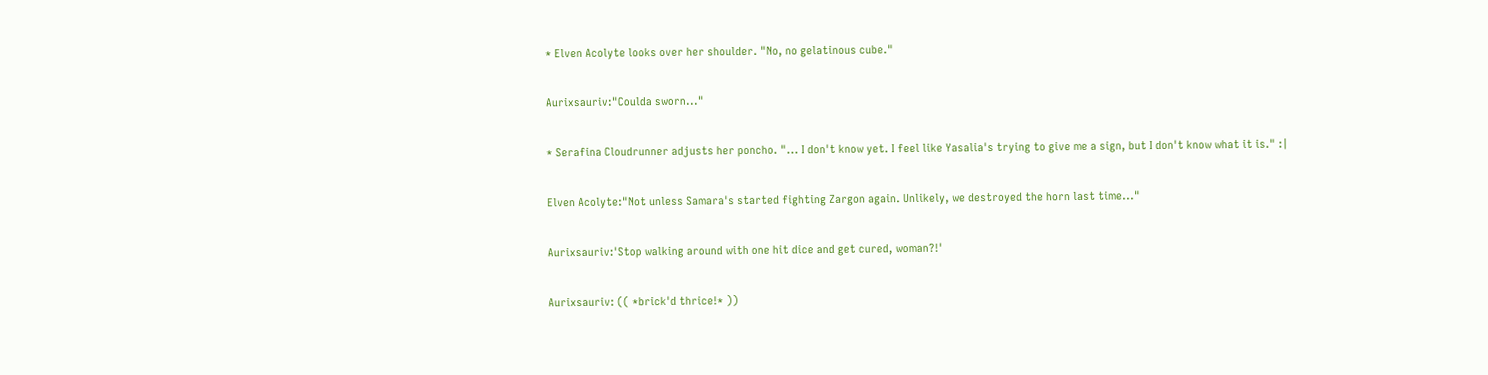* Elven Acolyte looks over her shoulder. "No, no gelatinous cube."

Aurixsauriv:"Coulda sworn..."

* Serafina Cloudrunner adjusts her poncho. "... I don't know yet. I feel like Yasalia's trying to give me a sign, but I don't know what it is." :|

Elven Acolyte:"Not unless Samara's started fighting Zargon again. Unlikely, we destroyed the horn last time..."

Aurixsauriv:'Stop walking around with one hit dice and get cured, woman?!'

Aurixsauriv: (( *brick'd thrice!* ))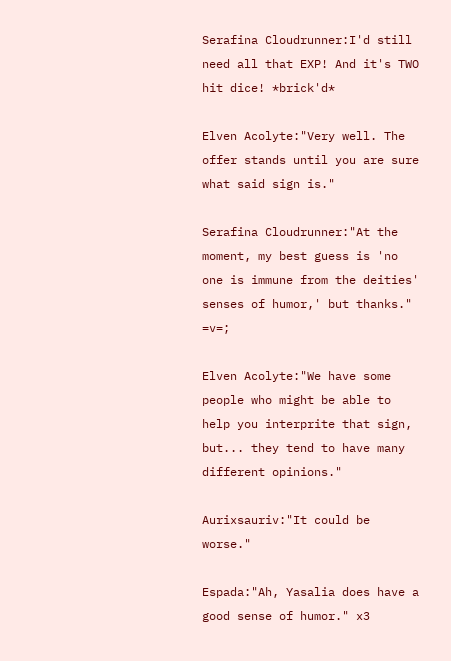Serafina Cloudrunner:I'd still need all that EXP! And it's TWO hit dice! *brick'd*

Elven Acolyte:"Very well. The offer stands until you are sure what said sign is."

Serafina Cloudrunner:"At the moment, my best guess is 'no one is immune from the deities' senses of humor,' but thanks." =v=;

Elven Acolyte:"We have some people who might be able to help you interprite that sign, but... they tend to have many different opinions."

Aurixsauriv:"It could be worse."

Espada:"Ah, Yasalia does have a good sense of humor." x3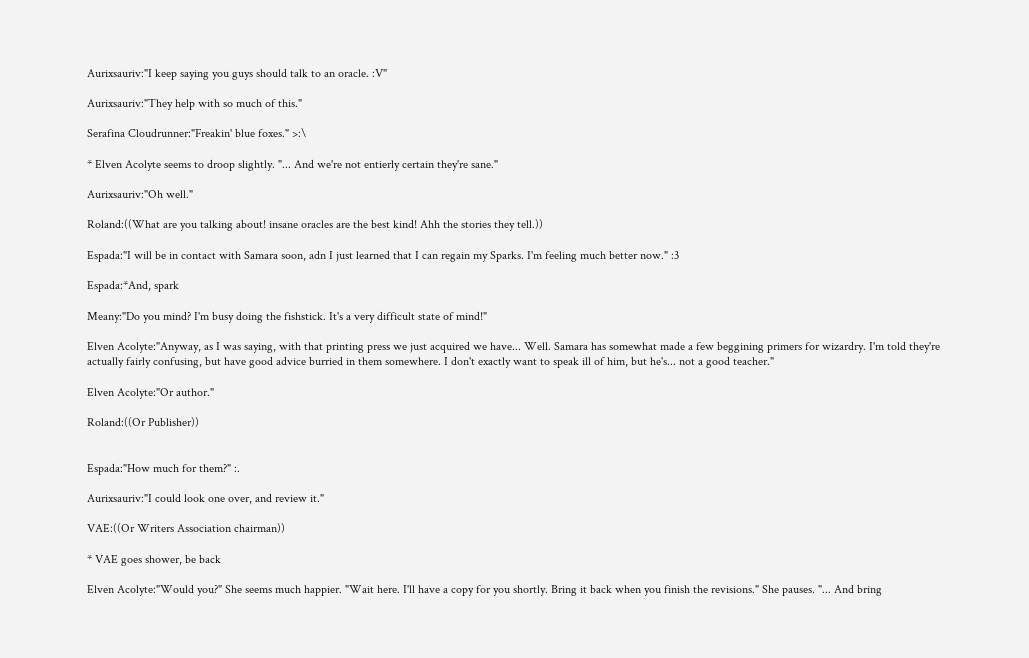Aurixsauriv:"I keep saying you guys should talk to an oracle. :V"

Aurixsauriv:"They help with so much of this."

Serafina Cloudrunner:"Freakin' blue foxes." >:\

* Elven Acolyte seems to droop slightly. "... And we're not entierly certain they're sane."

Aurixsauriv:"Oh well."

Roland:((What are you talking about! insane oracles are the best kind! Ahh the stories they tell.))

Espada:"I will be in contact with Samara soon, adn I just learned that I can regain my Sparks. I'm feeling much better now." :3

Espada:*And, spark

Meany:"Do you mind? I'm busy doing the fishstick. It's a very difficult state of mind!"

Elven Acolyte:"Anyway, as I was saying, with that printing press we just acquired we have... Well. Samara has somewhat made a few beggining primers for wizardry. I'm told they're actually fairly confusing, but have good advice burried in them somewhere. I don't exactly want to speak ill of him, but he's... not a good teacher."

Elven Acolyte:"Or author."

Roland:((Or Publisher))


Espada:"How much for them?" :.

Aurixsauriv:"I could look one over, and review it."

VAE:((Or Writers Association chairman))

* VAE goes shower, be back

Elven Acolyte:"Would you?" She seems much happier. "Wait here. I'll have a copy for you shortly. Bring it back when you finish the revisions." She pauses. "... And bring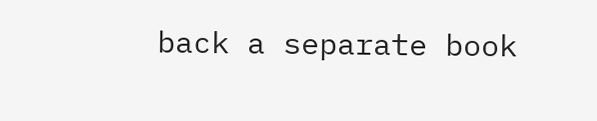back a separate book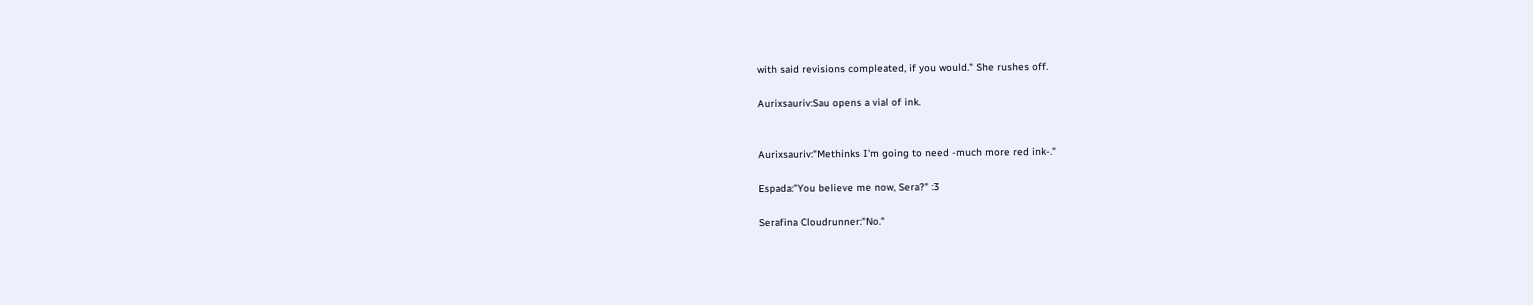with said revisions compleated, if you would." She rushes off.

Aurixsauriv:Sau opens a vial of ink.


Aurixsauriv:"Methinks I'm going to need -much more red ink-."

Espada:"You believe me now, Sera?" :3

Serafina Cloudrunner:"No."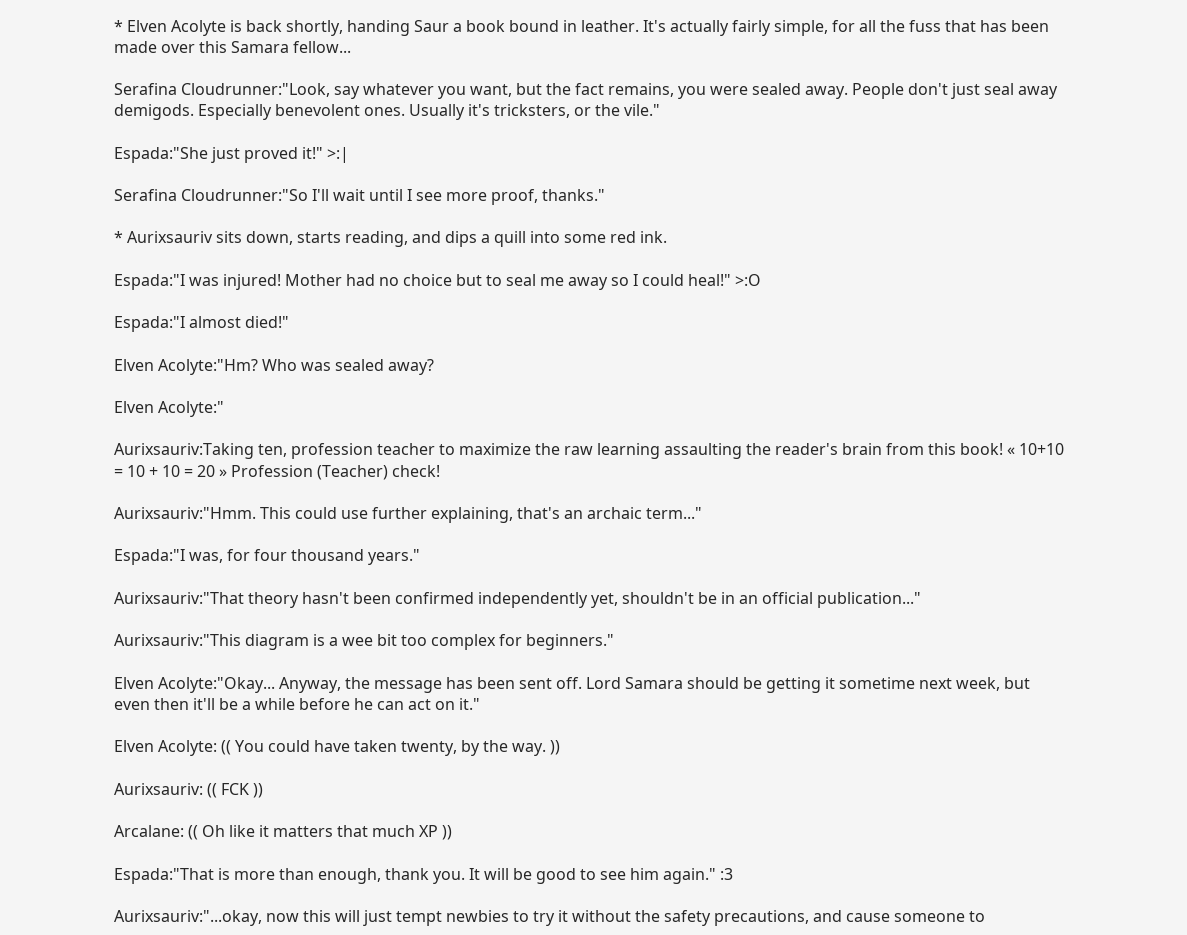* Elven Acolyte is back shortly, handing Saur a book bound in leather. It's actually fairly simple, for all the fuss that has been made over this Samara fellow...

Serafina Cloudrunner:"Look, say whatever you want, but the fact remains, you were sealed away. People don't just seal away demigods. Especially benevolent ones. Usually it's tricksters, or the vile."

Espada:"She just proved it!" >:|

Serafina Cloudrunner:"So I'll wait until I see more proof, thanks."

* Aurixsauriv sits down, starts reading, and dips a quill into some red ink.

Espada:"I was injured! Mother had no choice but to seal me away so I could heal!" >:O

Espada:"I almost died!"

Elven Acolyte:"Hm? Who was sealed away?

Elven Acolyte:"

Aurixsauriv:Taking ten, profession teacher to maximize the raw learning assaulting the reader's brain from this book! « 10+10 = 10 + 10 = 20 » Profession (Teacher) check!

Aurixsauriv:"Hmm. This could use further explaining, that's an archaic term..."

Espada:"I was, for four thousand years."

Aurixsauriv:"That theory hasn't been confirmed independently yet, shouldn't be in an official publication..."

Aurixsauriv:"This diagram is a wee bit too complex for beginners."

Elven Acolyte:"Okay... Anyway, the message has been sent off. Lord Samara should be getting it sometime next week, but even then it'll be a while before he can act on it."

Elven Acolyte: (( You could have taken twenty, by the way. ))

Aurixsauriv: (( FCK ))

Arcalane: (( Oh like it matters that much XP ))

Espada:"That is more than enough, thank you. It will be good to see him again." :3

Aurixsauriv:"...okay, now this will just tempt newbies to try it without the safety precautions, and cause someone to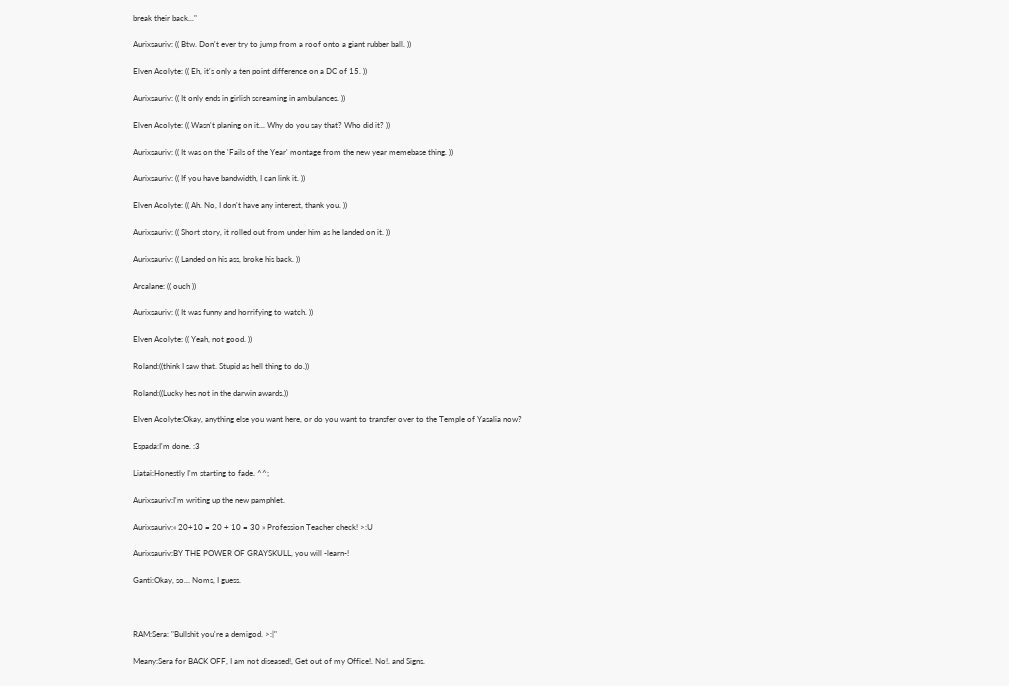break their back..."

Aurixsauriv: (( Btw. Don't ever try to jump from a roof onto a giant rubber ball. ))

Elven Acolyte: (( Eh, it's only a ten point difference on a DC of 15. ))

Aurixsauriv: (( It only ends in girlish screaming in ambulances. ))

Elven Acolyte: (( Wasn't planing on it... Why do you say that? Who did it? ))

Aurixsauriv: (( It was on the 'Fails of the Year' montage from the new year memebase thing. ))

Aurixsauriv: (( If you have bandwidth, I can link it. ))

Elven Acolyte: (( Ah. No, I don't have any interest, thank you. ))

Aurixsauriv: (( Short story, it rolled out from under him as he landed on it. ))

Aurixsauriv: (( Landed on his ass, broke his back. ))

Arcalane: (( ouch ))

Aurixsauriv: (( It was funny and horrifying to watch. ))

Elven Acolyte: (( Yeah, not good. ))

Roland:((think I saw that. Stupid as hell thing to do.))

Roland:((Lucky hes not in the darwin awards.))

Elven Acolyte:Okay, anything else you want here, or do you want to transfer over to the Temple of Yasalia now?

Espada:I'm done. :3

Liatai:Honestly I'm starting to fade. ^^;

Aurixsauriv:I'm writing up the new pamphlet.

Aurixsauriv:« 20+10 = 20 + 10 = 30 » Profession Teacher check! >:U

Aurixsauriv:BY THE POWER OF GRAYSKULL, you will -learn-!

Ganti:Okay, so... Noms, I guess.



RAM:Sera: "Bullshit you're a demigod. >:|"

Meany:Sera for BACK OFF, I am not diseased!, Get out of my Office!. No!. and Signs.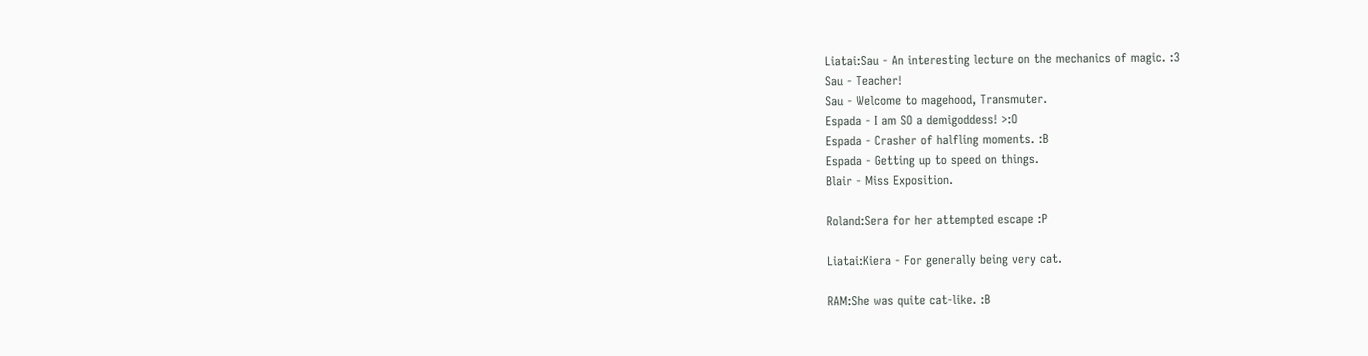Liatai:Sau - An interesting lecture on the mechanics of magic. :3
Sau - Teacher!
Sau - Welcome to magehood, Transmuter.
Espada - I am SO a demigoddess! >:O
Espada - Crasher of halfling moments. :B
Espada - Getting up to speed on things.
Blair - Miss Exposition.

Roland:Sera for her attempted escape :P

Liatai:Kiera - For generally being very cat.

RAM:She was quite cat-like. :B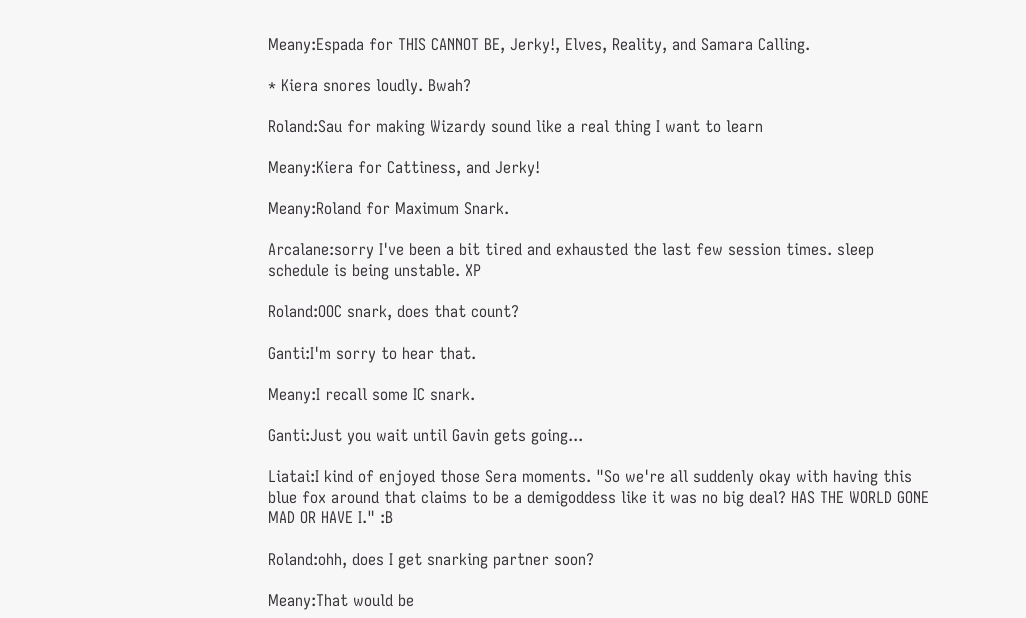Meany:Espada for THIS CANNOT BE, Jerky!, Elves, Reality, and Samara Calling.

* Kiera snores loudly. Bwah?

Roland:Sau for making Wizardy sound like a real thing I want to learn

Meany:Kiera for Cattiness, and Jerky!

Meany:Roland for Maximum Snark.

Arcalane:sorry I've been a bit tired and exhausted the last few session times. sleep schedule is being unstable. XP

Roland:OOC snark, does that count?

Ganti:I'm sorry to hear that.

Meany:I recall some IC snark.

Ganti:Just you wait until Gavin gets going...

Liatai:I kind of enjoyed those Sera moments. "So we're all suddenly okay with having this blue fox around that claims to be a demigoddess like it was no big deal? HAS THE WORLD GONE MAD OR HAVE I." :B

Roland:ohh, does I get snarking partner soon?

Meany:That would be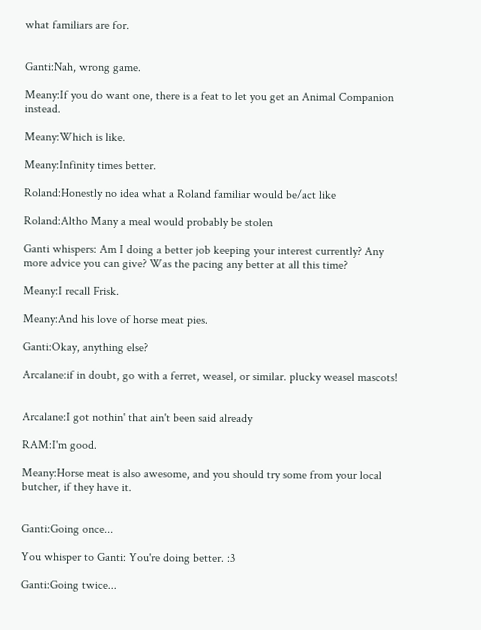what familiars are for.


Ganti:Nah, wrong game.

Meany:If you do want one, there is a feat to let you get an Animal Companion instead.

Meany:Which is like.

Meany:Infinity times better.

Roland:Honestly no idea what a Roland familiar would be/act like

Roland:Altho Many a meal would probably be stolen

Ganti whispers: Am I doing a better job keeping your interest currently? Any more advice you can give? Was the pacing any better at all this time?

Meany:I recall Frisk.

Meany:And his love of horse meat pies.

Ganti:Okay, anything else?

Arcalane:if in doubt, go with a ferret, weasel, or similar. plucky weasel mascots!


Arcalane:I got nothin' that ain't been said already

RAM:I'm good.

Meany:Horse meat is also awesome, and you should try some from your local butcher, if they have it.


Ganti:Going once...

You whisper to Ganti: You're doing better. :3

Ganti:Going twice...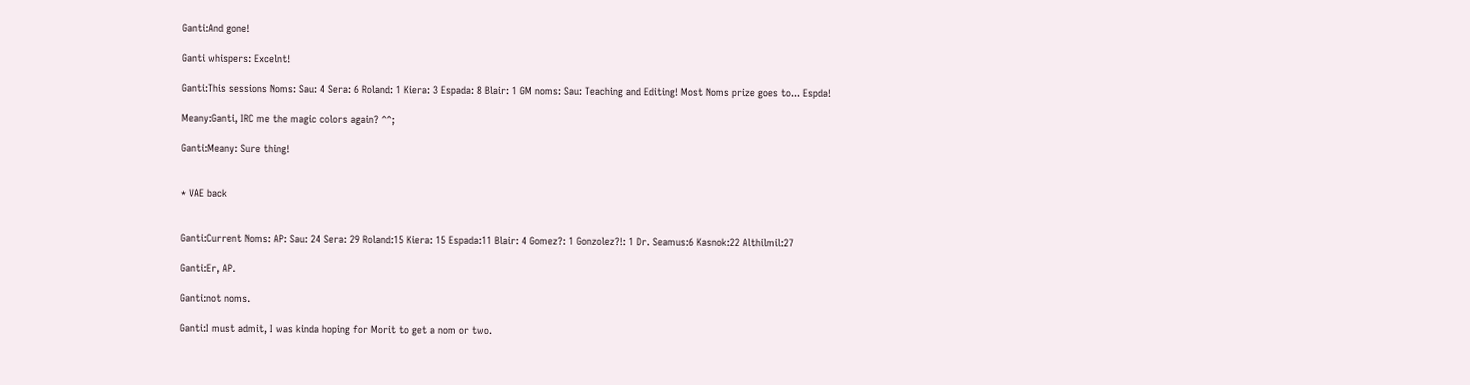Ganti:And gone!

Ganti whispers: Excelnt!

Ganti:This sessions Noms: Sau: 4 Sera: 6 Roland: 1 Kiera: 3 Espada: 8 Blair: 1 GM noms: Sau: Teaching and Editing! Most Noms prize goes to... Espda!

Meany:Ganti, IRC me the magic colors again? ^^;

Ganti:Meany: Sure thing!


* VAE back


Ganti:Current Noms: AP: Sau: 24 Sera: 29 Roland:15 Kiera: 15 Espada:11 Blair: 4 Gomez?: 1 Gonzolez?!: 1 Dr. Seamus:6 Kasnok:22 Althilmil:27

Ganti:Er, AP.

Ganti:not noms.

Ganti:I must admit, I was kinda hoping for Morit to get a nom or two.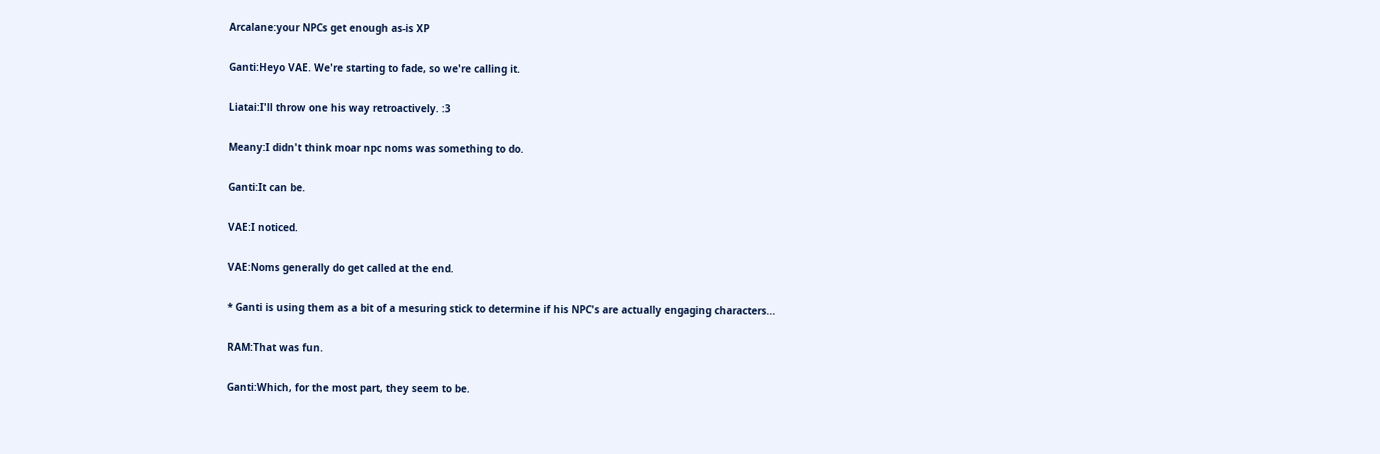Arcalane:your NPCs get enough as-is XP

Ganti:Heyo VAE. We're starting to fade, so we're calling it.

Liatai:I'll throw one his way retroactively. :3

Meany:I didn't think moar npc noms was something to do.

Ganti:It can be.

VAE:I noticed.

VAE:Noms generally do get called at the end.

* Ganti is using them as a bit of a mesuring stick to determine if his NPC's are actually engaging characters...

RAM:That was fun.

Ganti:Which, for the most part, they seem to be.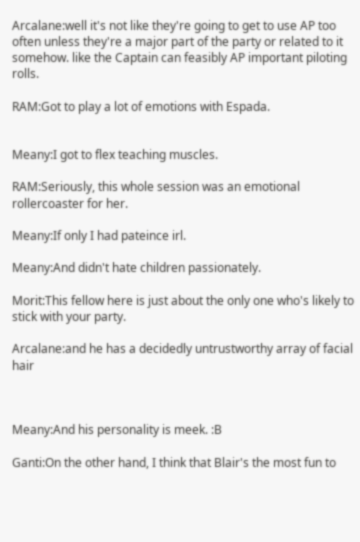Arcalane:well it's not like they're going to get to use AP too often unless they're a major part of the party or related to it somehow. like the Captain can feasibly AP important piloting rolls.

RAM:Got to play a lot of emotions with Espada.


Meany:I got to flex teaching muscles.

RAM:Seriously, this whole session was an emotional rollercoaster for her.

Meany:If only I had pateince irl.

Meany:And didn't hate children passionately.

Morit:This fellow here is just about the only one who's likely to stick with your party.

Arcalane:and he has a decidedly untrustworthy array of facial hair



Meany:And his personality is meek. :B

Ganti:On the other hand, I think that Blair's the most fun to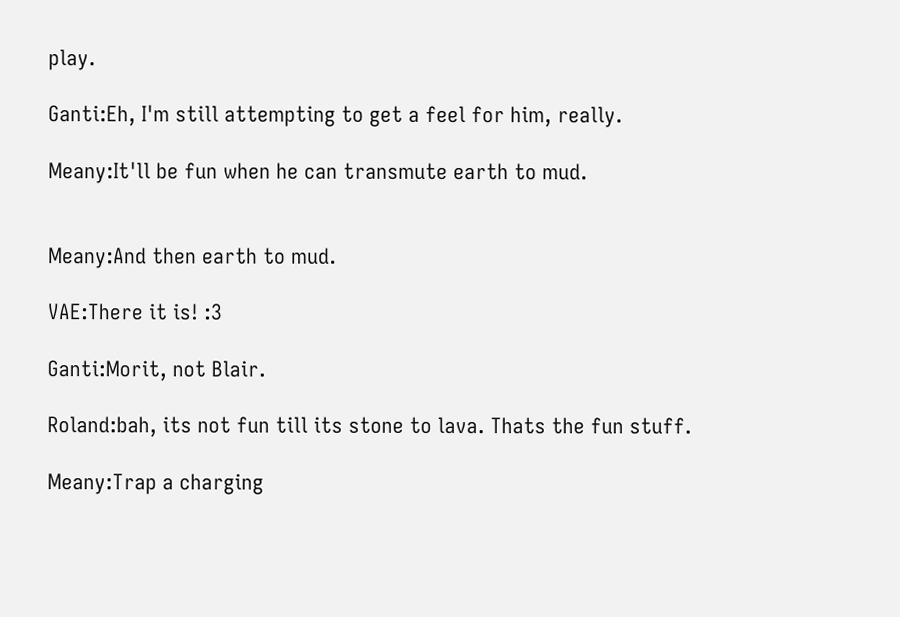play.

Ganti:Eh, I'm still attempting to get a feel for him, really.

Meany:It'll be fun when he can transmute earth to mud.


Meany:And then earth to mud.

VAE:There it is! :3

Ganti:Morit, not Blair.

Roland:bah, its not fun till its stone to lava. Thats the fun stuff.

Meany:Trap a charging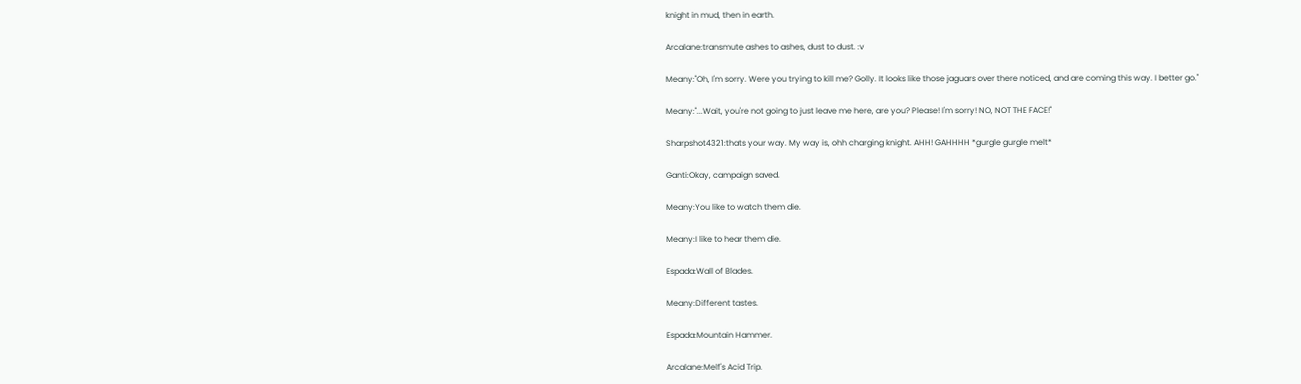knight in mud, then in earth.

Arcalane:transmute ashes to ashes, dust to dust. :v

Meany:"Oh, I'm sorry. Were you trying to kill me? Golly. It looks like those jaguars over there noticed, and are coming this way. I better go."

Meany:"...Wait, you're not going to just leave me here, are you? Please! I'm sorry! NO, NOT THE FACE!"

Sharpshot4321:thats your way. My way is, ohh charging knight. AHH! GAHHHH *gurgle gurgle melt*

Ganti:Okay, campaign saved.

Meany:You like to watch them die.

Meany:I like to hear them die.

Espada:Wall of Blades.

Meany:Different tastes.

Espada:Mountain Hammer.

Arcalane:Melf's Acid Trip.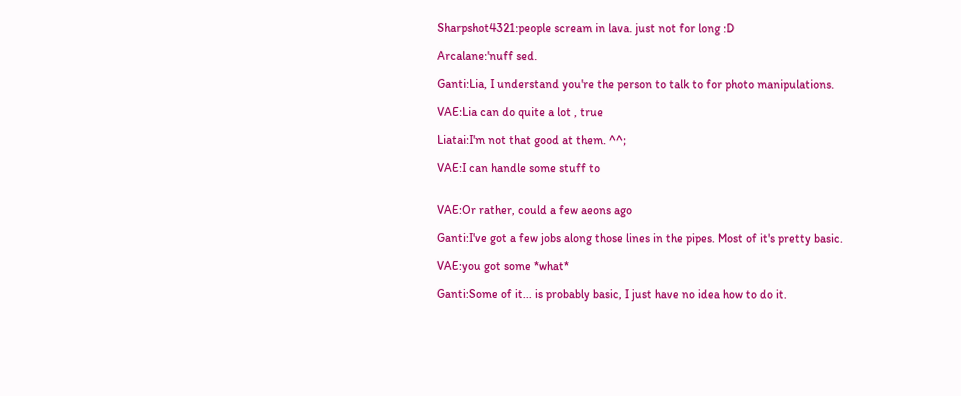Sharpshot4321:people scream in lava. just not for long :D

Arcalane:'nuff sed.

Ganti:Lia, I understand you're the person to talk to for photo manipulations.

VAE:Lia can do quite a lot , true

Liatai:I'm not that good at them. ^^;

VAE:I can handle some stuff to


VAE:Or rather, could a few aeons ago

Ganti:I've got a few jobs along those lines in the pipes. Most of it's pretty basic.

VAE:you got some *what*

Ganti:Some of it... is probably basic, I just have no idea how to do it.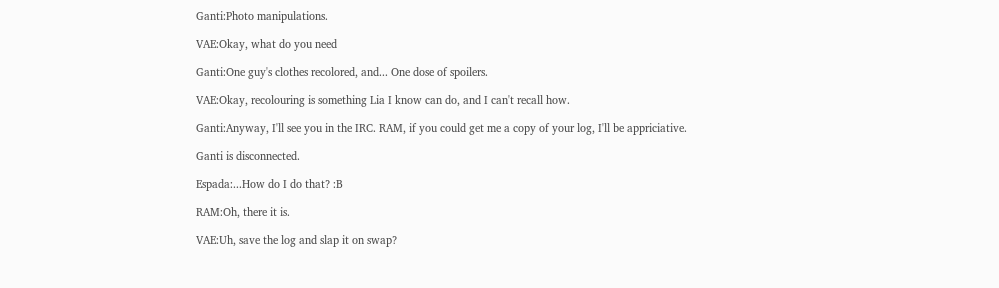Ganti:Photo manipulations.

VAE:Okay, what do you need

Ganti:One guy's clothes recolored, and... One dose of spoilers.

VAE:Okay, recolouring is something Lia I know can do, and I can't recall how.

Ganti:Anyway, I'll see you in the IRC. RAM, if you could get me a copy of your log, I'll be appriciative.

Ganti is disconnected.

Espada:...How do I do that? :B

RAM:Oh, there it is.

VAE:Uh, save the log and slap it on swap?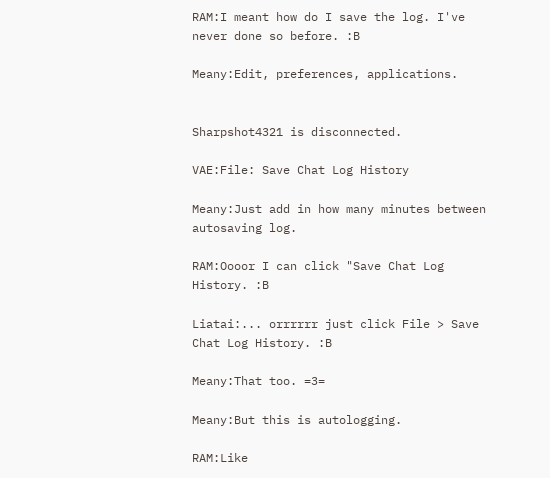RAM:I meant how do I save the log. I've never done so before. :B

Meany:Edit, preferences, applications.


Sharpshot4321 is disconnected.

VAE:File: Save Chat Log History

Meany:Just add in how many minutes between autosaving log.

RAM:Oooor I can click "Save Chat Log History. :B

Liatai:... orrrrrr just click File > Save Chat Log History. :B

Meany:That too. =3=

Meany:But this is autologging.

RAM:Like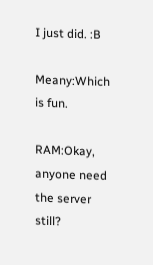I just did. :B

Meany:Which is fun.

RAM:Okay, anyone need the server still?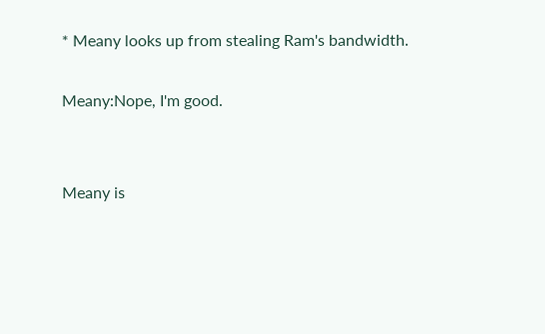* Meany looks up from stealing Ram's bandwidth.

Meany:Nope, I'm good.


Meany is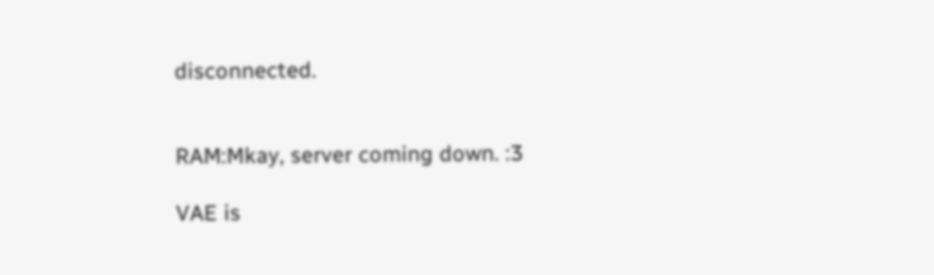disconnected.


RAM:Mkay, server coming down. :3

VAE is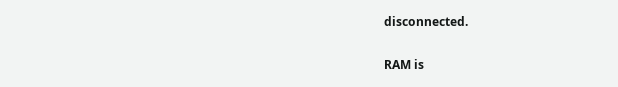disconnected.

RAM is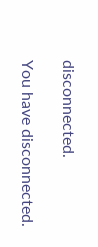disconnected.

You have disconnected.